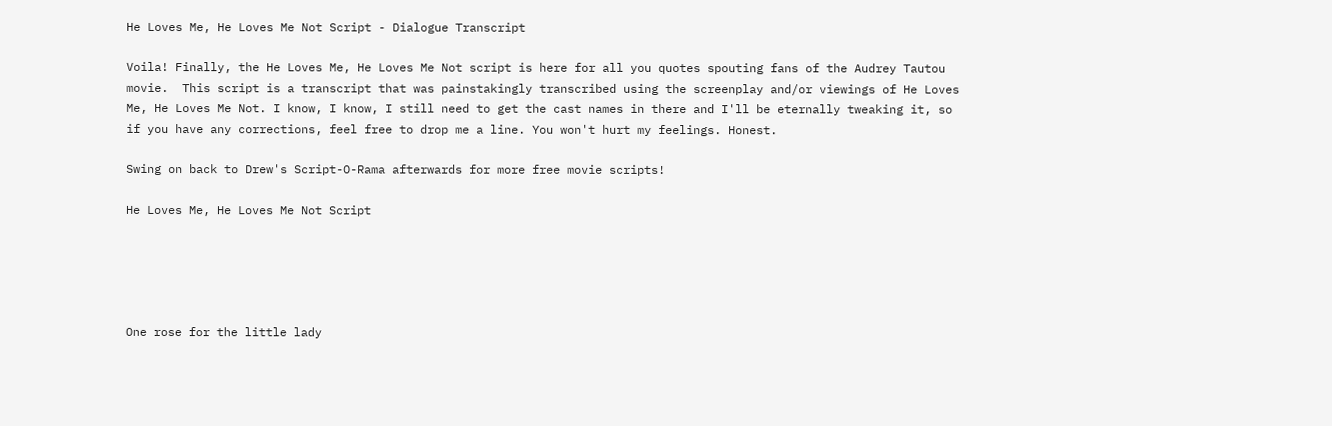He Loves Me, He Loves Me Not Script - Dialogue Transcript

Voila! Finally, the He Loves Me, He Loves Me Not script is here for all you quotes spouting fans of the Audrey Tautou movie.  This script is a transcript that was painstakingly transcribed using the screenplay and/or viewings of He Loves Me, He Loves Me Not. I know, I know, I still need to get the cast names in there and I'll be eternally tweaking it, so if you have any corrections, feel free to drop me a line. You won't hurt my feelings. Honest.

Swing on back to Drew's Script-O-Rama afterwards for more free movie scripts!

He Loves Me, He Loves Me Not Script





One rose for the little lady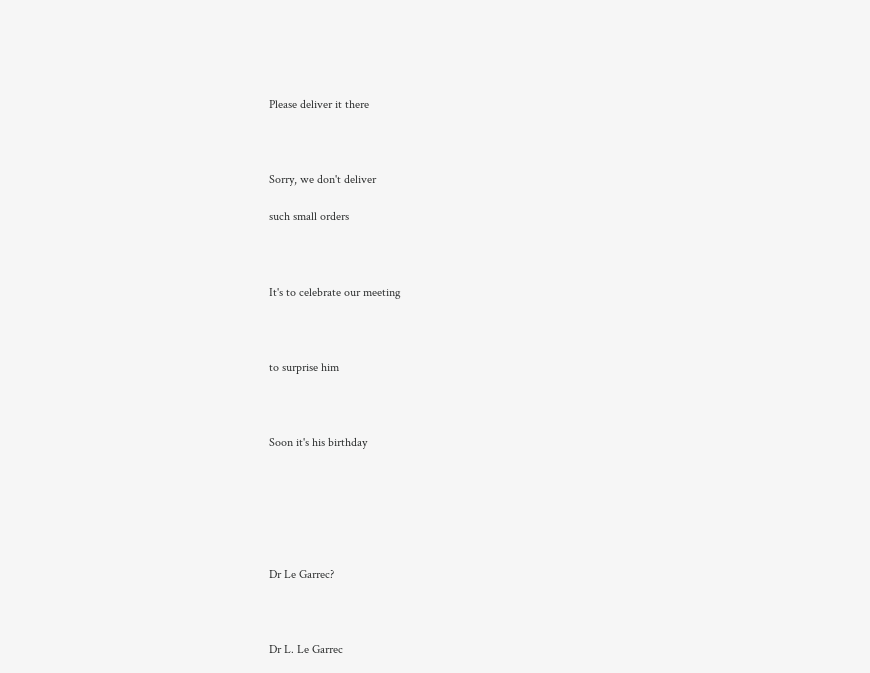Please deliver it there



Sorry, we don't deliver

such small orders



It's to celebrate our meeting



to surprise him



Soon it's his birthday






Dr Le Garrec?



Dr L. Le Garrec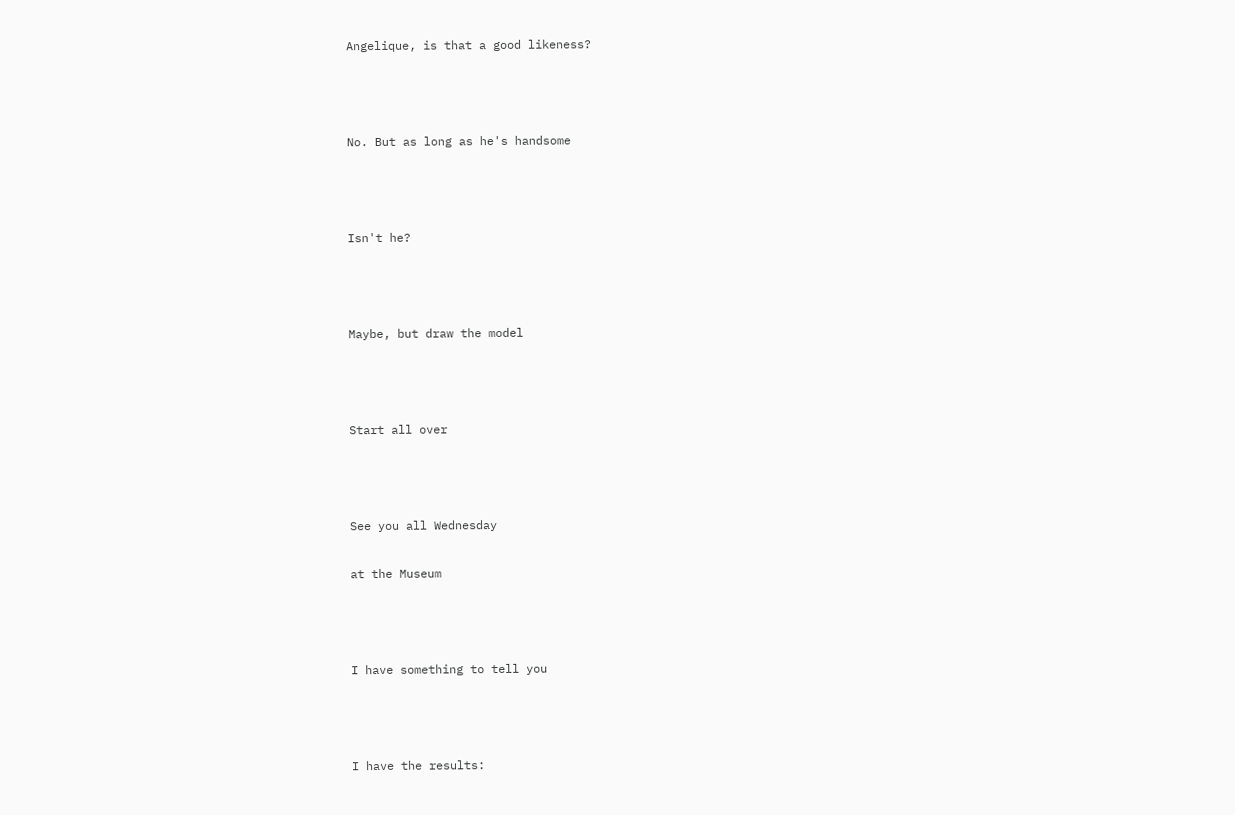Angelique, is that a good likeness?



No. But as long as he's handsome



Isn't he?



Maybe, but draw the model



Start all over



See you all Wednesday

at the Museum



I have something to tell you



I have the results: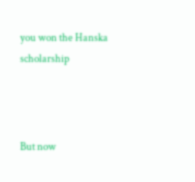you won the Hanska scholarship



But now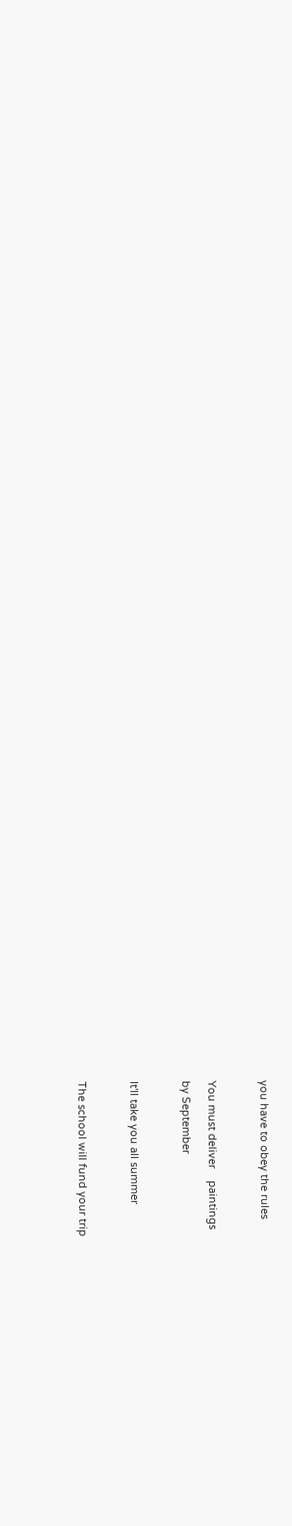you have to obey the rules



You must deliver    paintings

by September



It'll take you all summer



The school will fund your trip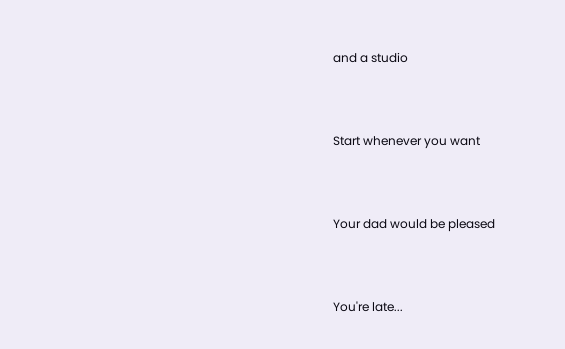and a studio



Start whenever you want



Your dad would be pleased



You're late...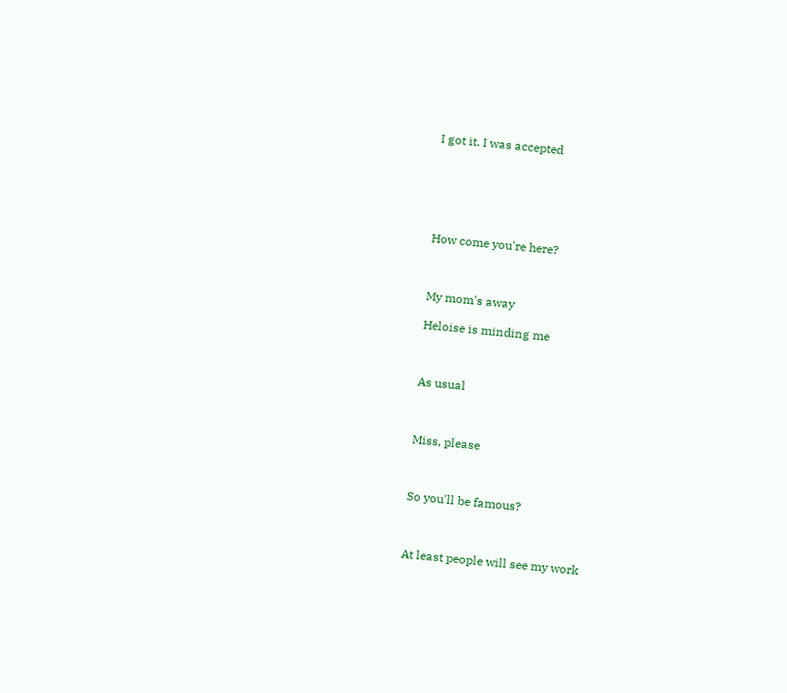I got it. I was accepted






How come you're here?



My mom's away

Heloise is minding me



As usual



Miss, please



So you'll be famous?



At least people will see my work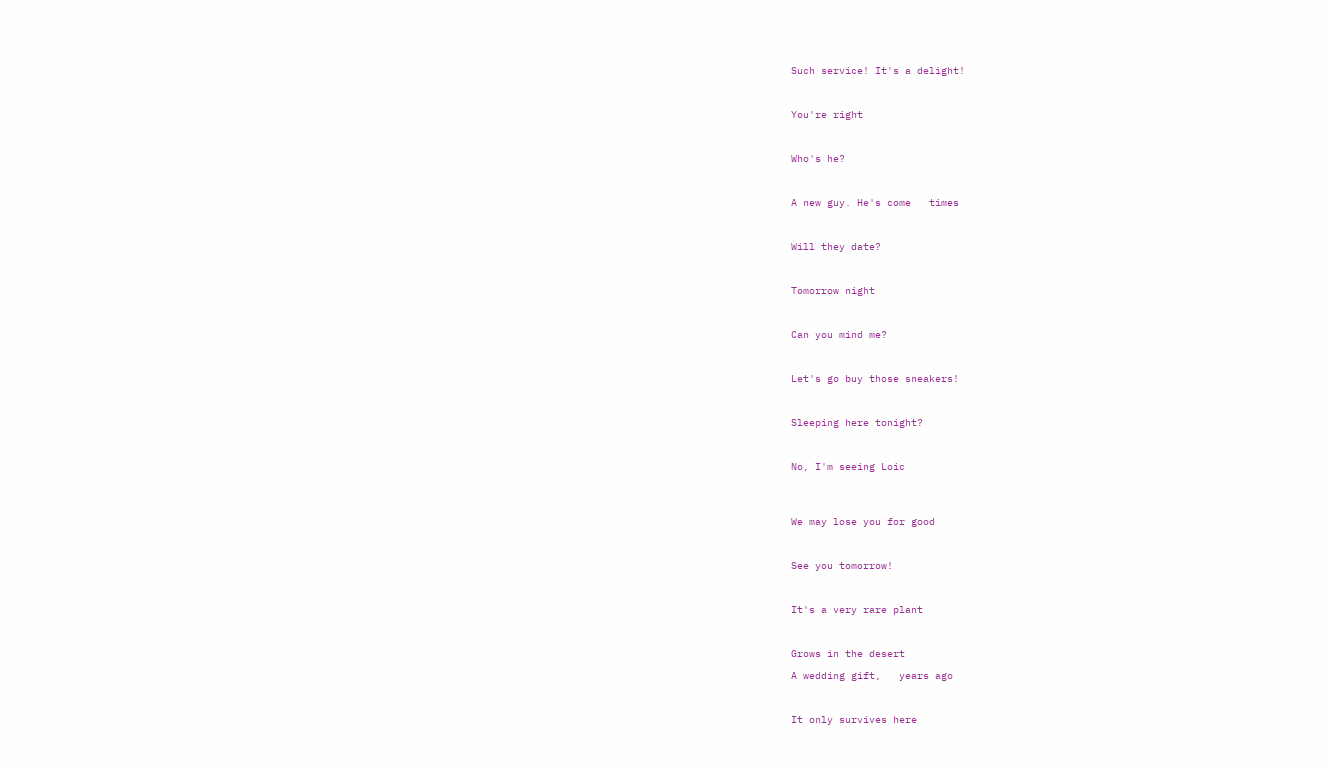Such service! It's a delight!



You're right



Who's he?



A new guy. He's come   times



Will they date?



Tomorrow night



Can you mind me?



Let's go buy those sneakers!



Sleeping here tonight?



No, I'm seeing Loic




We may lose you for good



See you tomorrow!



It's a very rare plant



Grows in the desert

A wedding gift,   years ago



It only survives here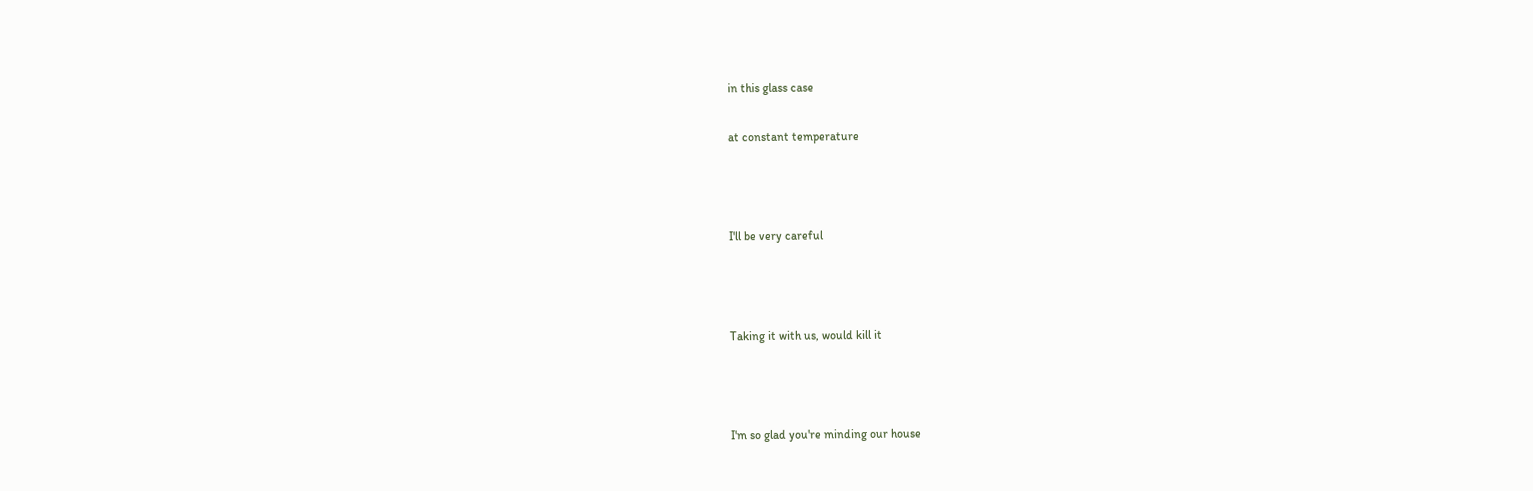in this glass case

at constant temperature



I'll be very careful



Taking it with us, would kill it



I'm so glad you're minding our house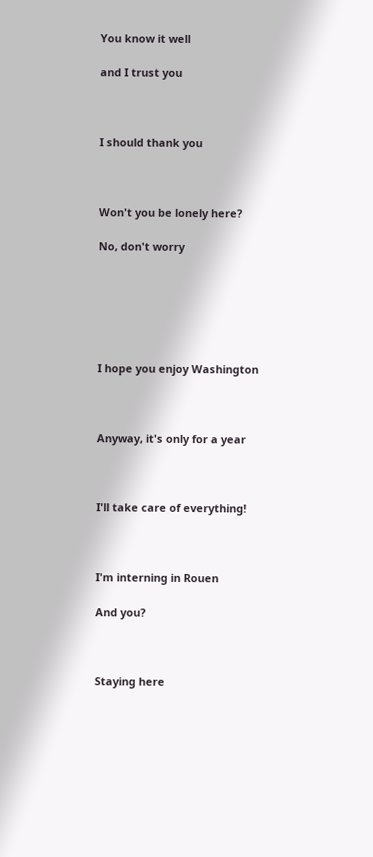You know it well

and I trust you



I should thank you



Won't you be lonely here?

No, don't worry






I hope you enjoy Washington



Anyway, it's only for a year



I'll take care of everything!



I'm interning in Rouen

And you?



Staying here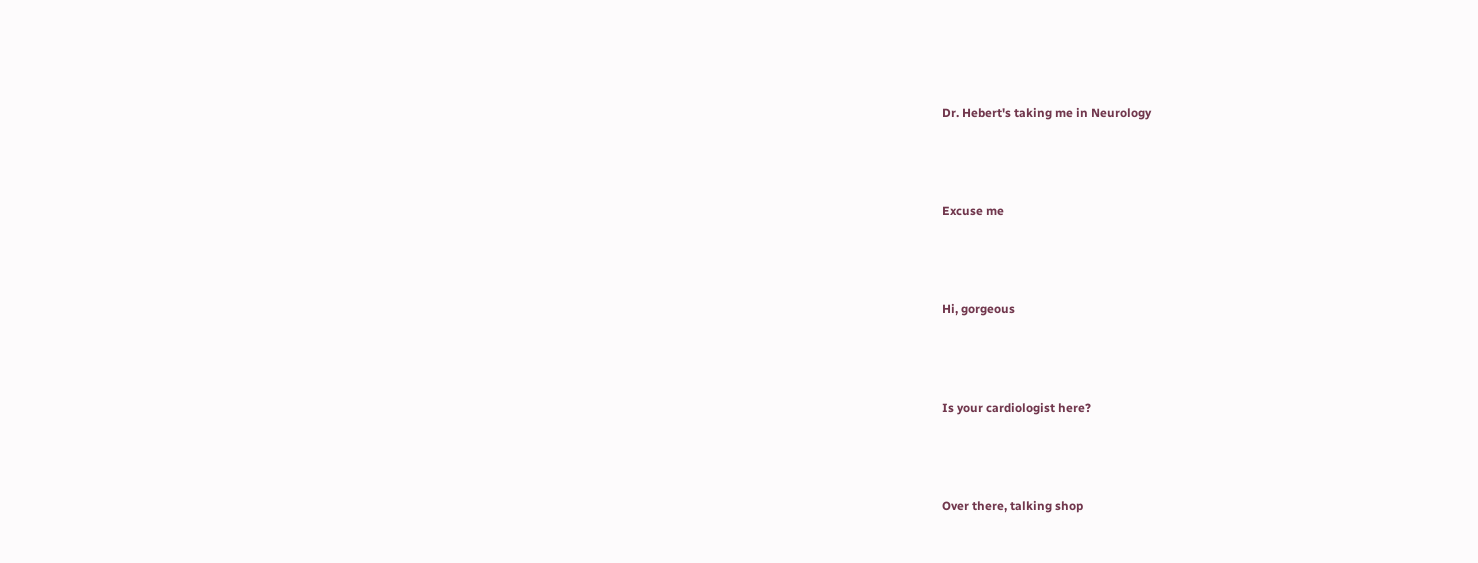Dr. Hebert's taking me in Neurology



Excuse me



Hi, gorgeous



Is your cardiologist here?



Over there, talking shop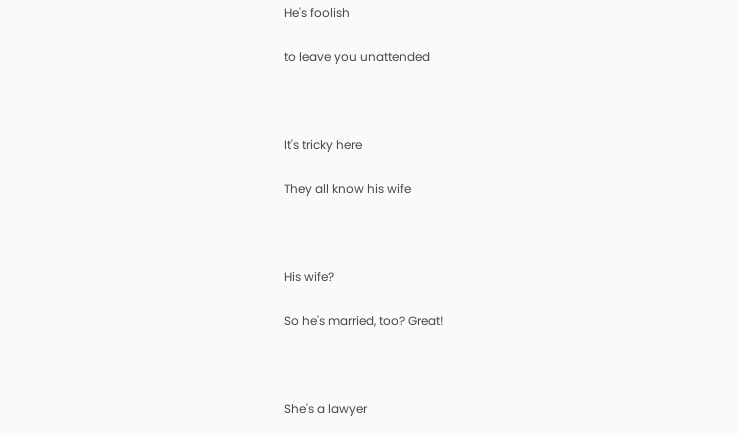He's foolish

to leave you unattended



It's tricky here

They all know his wife



His wife?

So he's married, too? Great!



She's a lawyer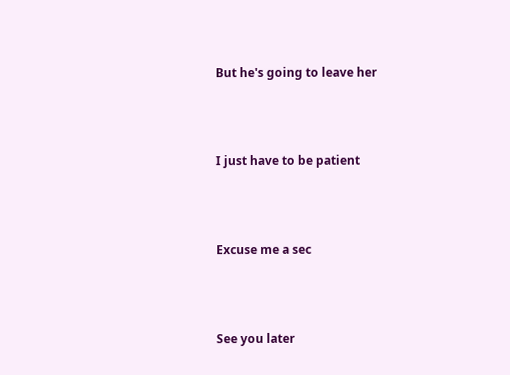But he's going to leave her



I just have to be patient



Excuse me a sec



See you later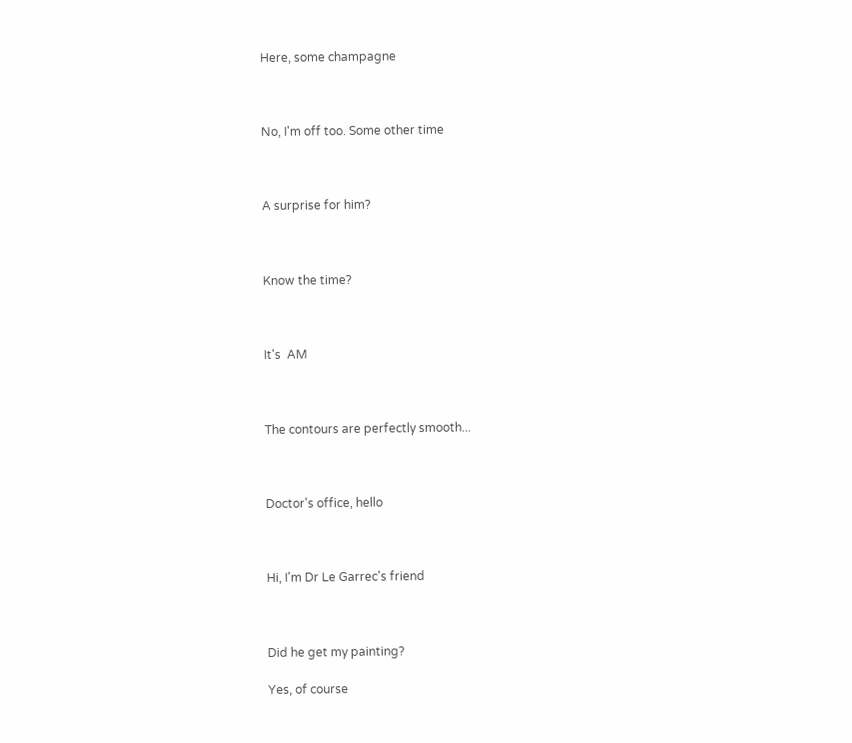Here, some champagne



No, I'm off too. Some other time



A surprise for him?



Know the time?



It's  AM



The contours are perfectly smooth...



Doctor's office, hello



Hi, I'm Dr Le Garrec's friend



Did he get my painting?

Yes, of course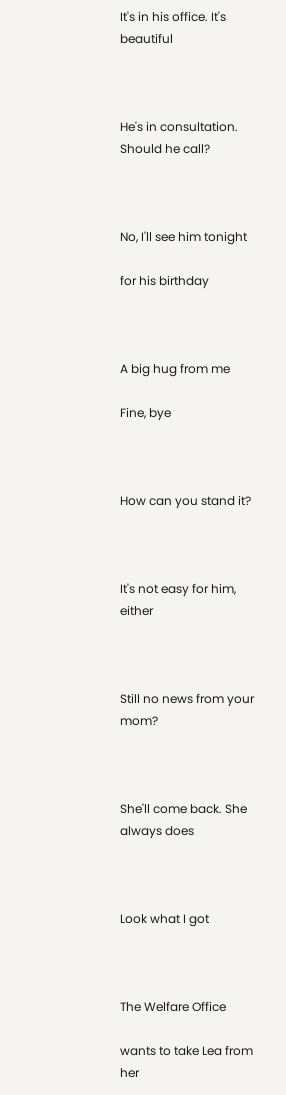It's in his office. It's beautiful



He's in consultation. Should he call?



No, I'll see him tonight

for his birthday



A big hug from me

Fine, bye



How can you stand it?



It's not easy for him, either



Still no news from your mom?



She'll come back. She always does



Look what I got



The Welfare Office

wants to take Lea from her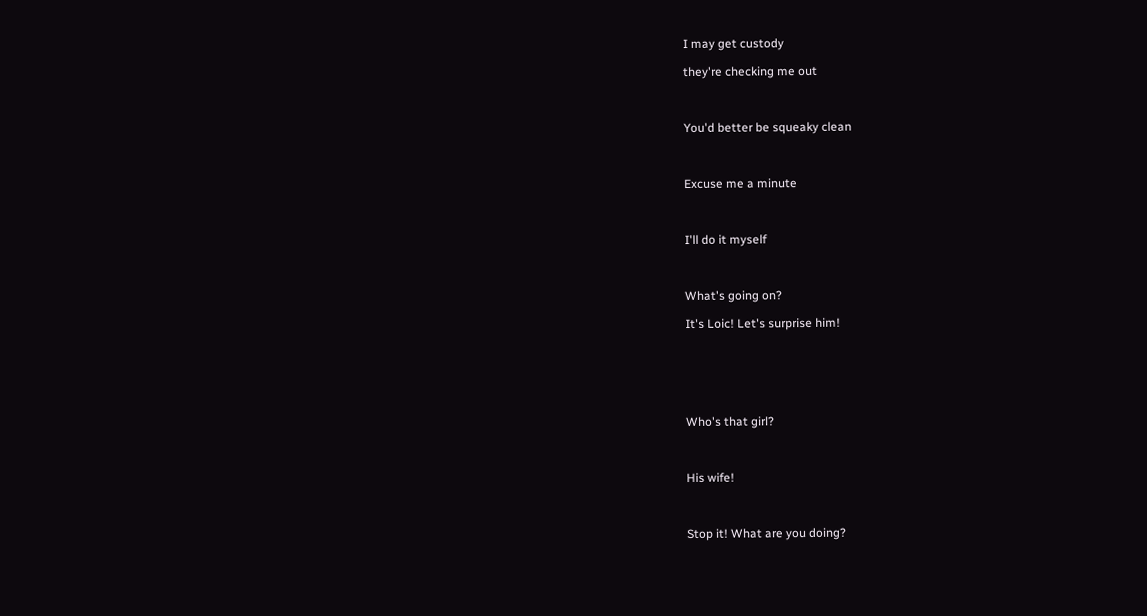I may get custody

they're checking me out



You'd better be squeaky clean



Excuse me a minute



I'll do it myself



What's going on?

It's Loic! Let's surprise him!






Who's that girl?



His wife!



Stop it! What are you doing?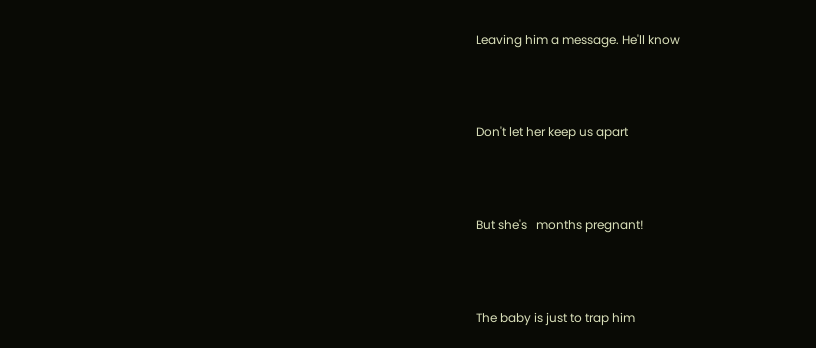Leaving him a message. He'll know



Don't let her keep us apart



But she's   months pregnant!



The baby is just to trap him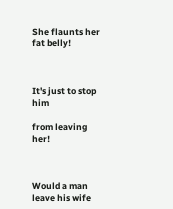She flaunts her fat belly!



It's just to stop him

from leaving her!



Would a man leave his wife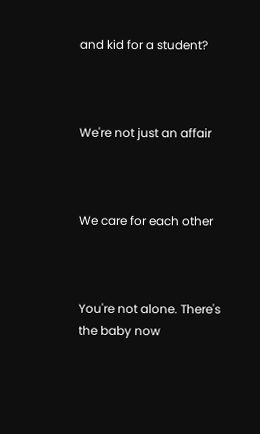and kid for a student?



We're not just an affair



We care for each other



You're not alone. There's the baby now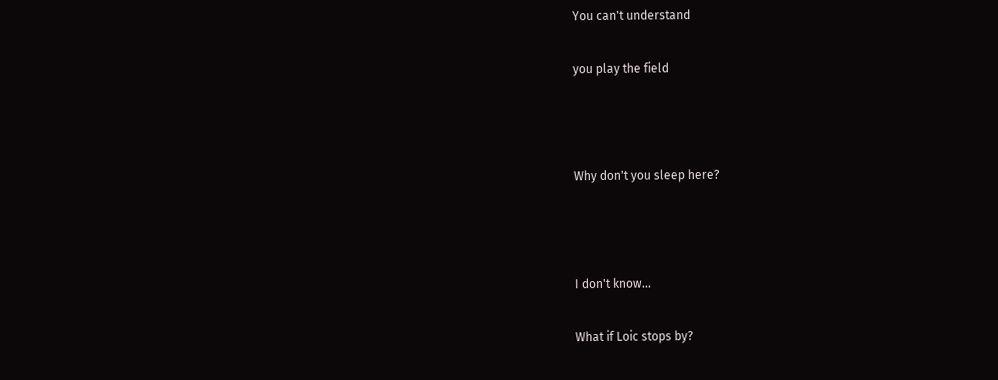You can't understand

you play the field



Why don't you sleep here?



I don't know...

What if Loic stops by?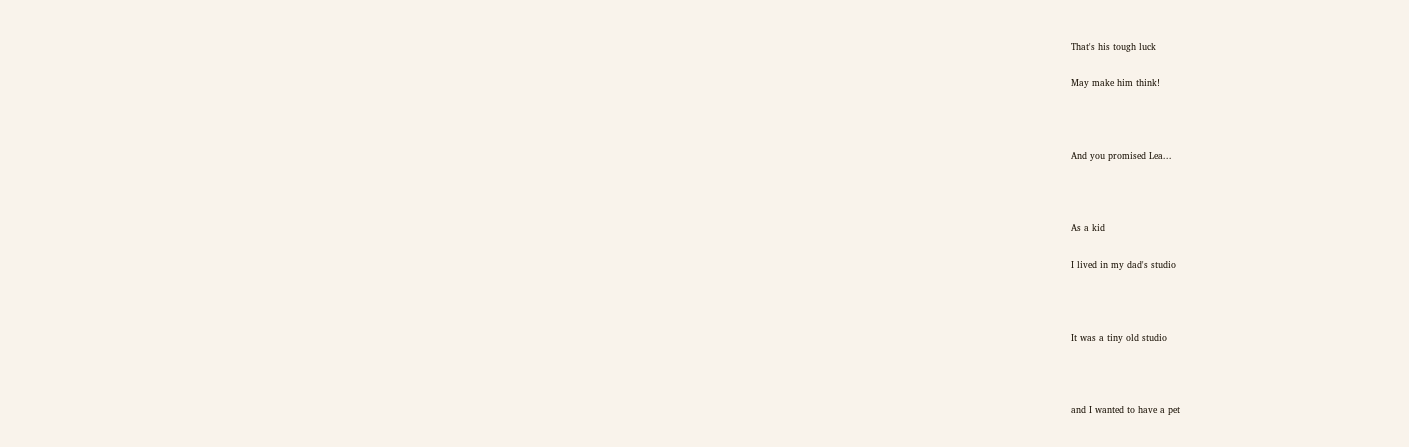That's his tough luck

May make him think!



And you promised Lea...



As a kid

I lived in my dad's studio



It was a tiny old studio



and I wanted to have a pet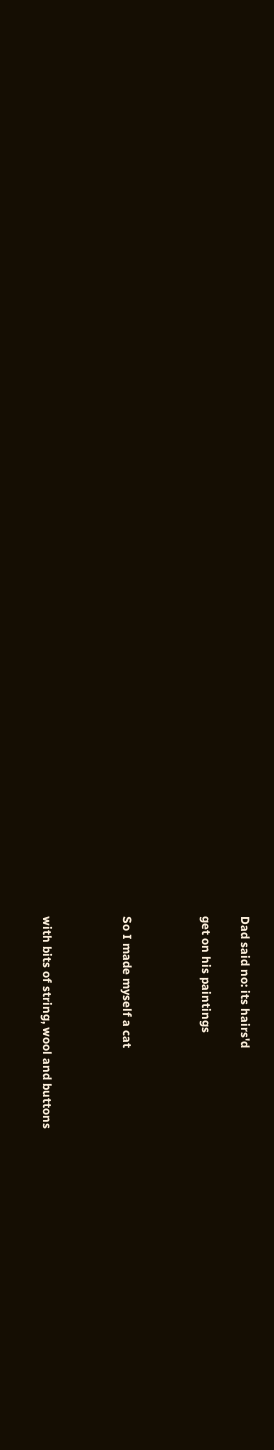Dad said no: its hairs'd

get on his paintings



So I made myself a cat



with bits of string, wool and buttons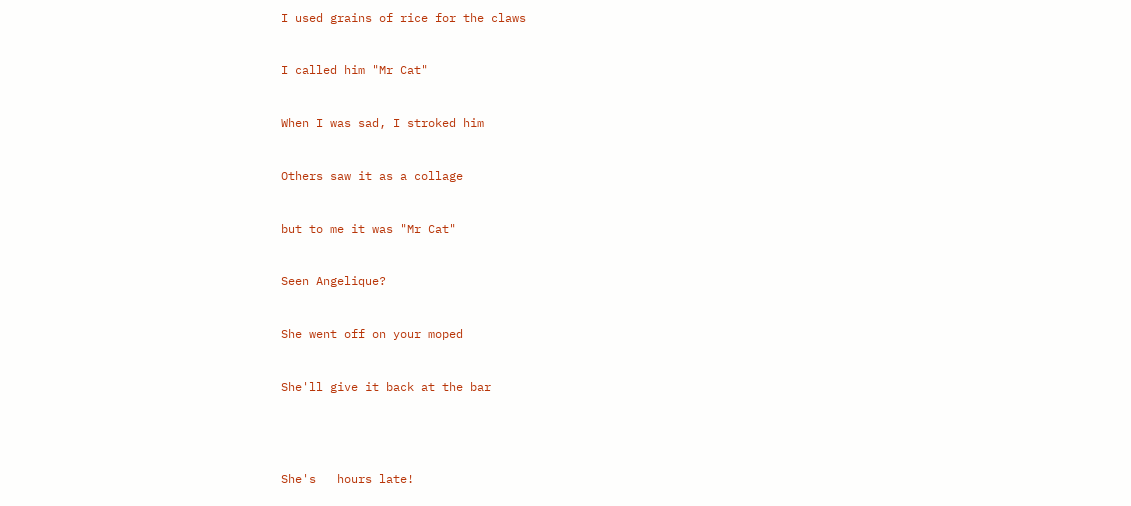I used grains of rice for the claws



I called him "Mr Cat"



When I was sad, I stroked him



Others saw it as a collage



but to me it was "Mr Cat"



Seen Angelique?



She went off on your moped



She'll give it back at the bar






She's   hours late!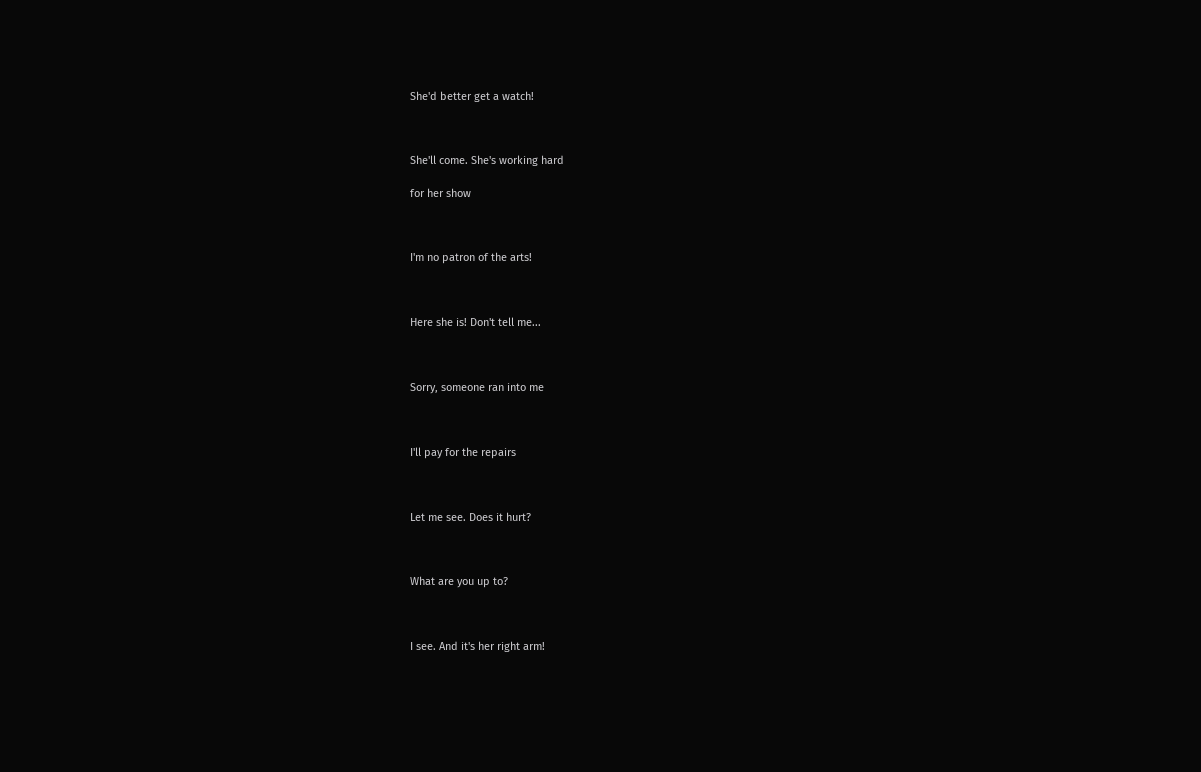She'd better get a watch!



She'll come. She's working hard

for her show



I'm no patron of the arts!



Here she is! Don't tell me...



Sorry, someone ran into me



I'll pay for the repairs



Let me see. Does it hurt?



What are you up to?



I see. And it's her right arm!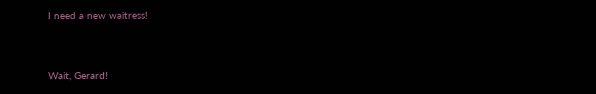I need a new waitress!



Wait, Gerard!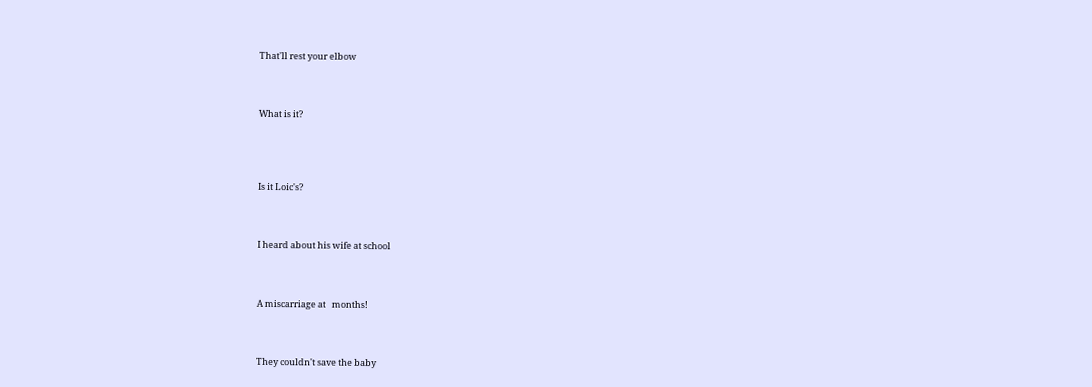That'll rest your elbow



What is it?




Is it Loic's?



I heard about his wife at school



A miscarriage at   months!



They couldn't save the baby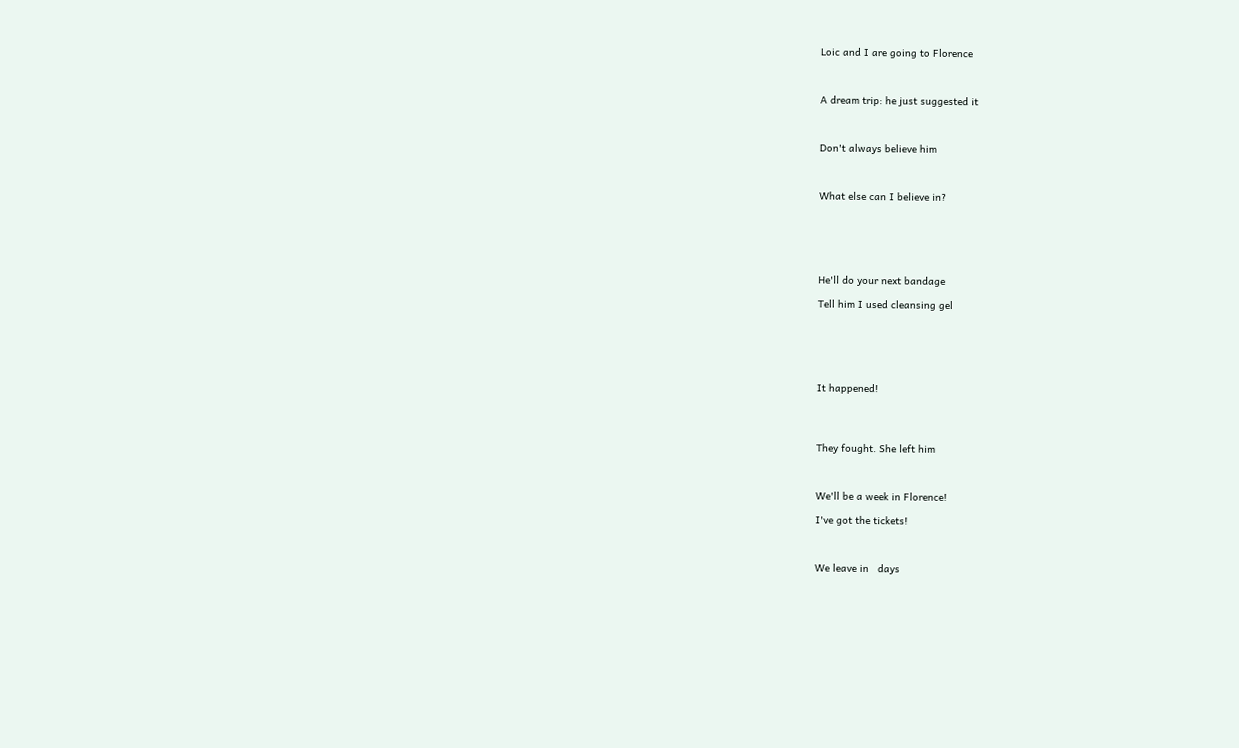Loic and I are going to Florence



A dream trip: he just suggested it



Don't always believe him



What else can I believe in?






He'll do your next bandage

Tell him I used cleansing gel






It happened!




They fought. She left him



We'll be a week in Florence!

I've got the tickets!



We leave in   days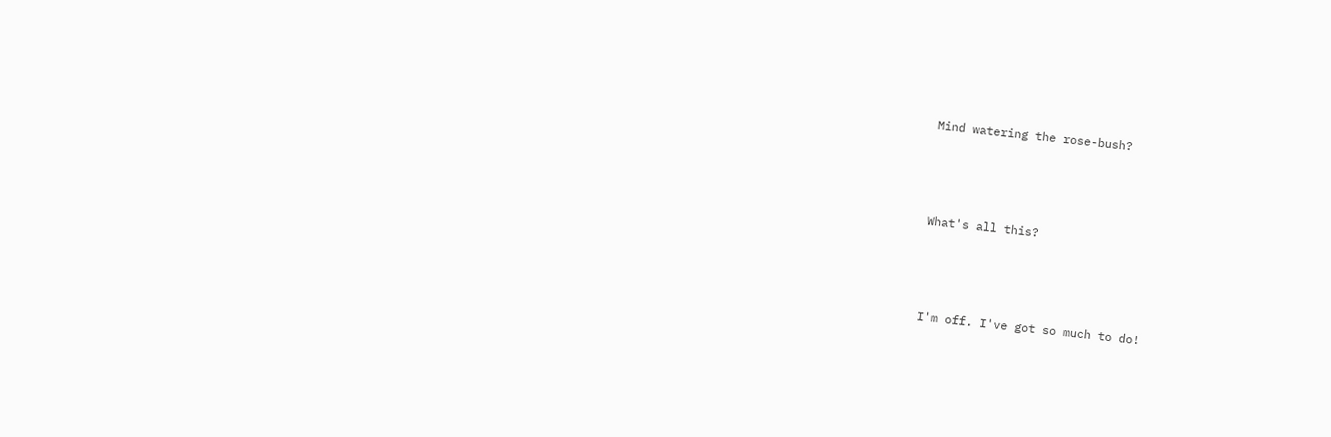Mind watering the rose-bush?



What's all this?



I'm off. I've got so much to do!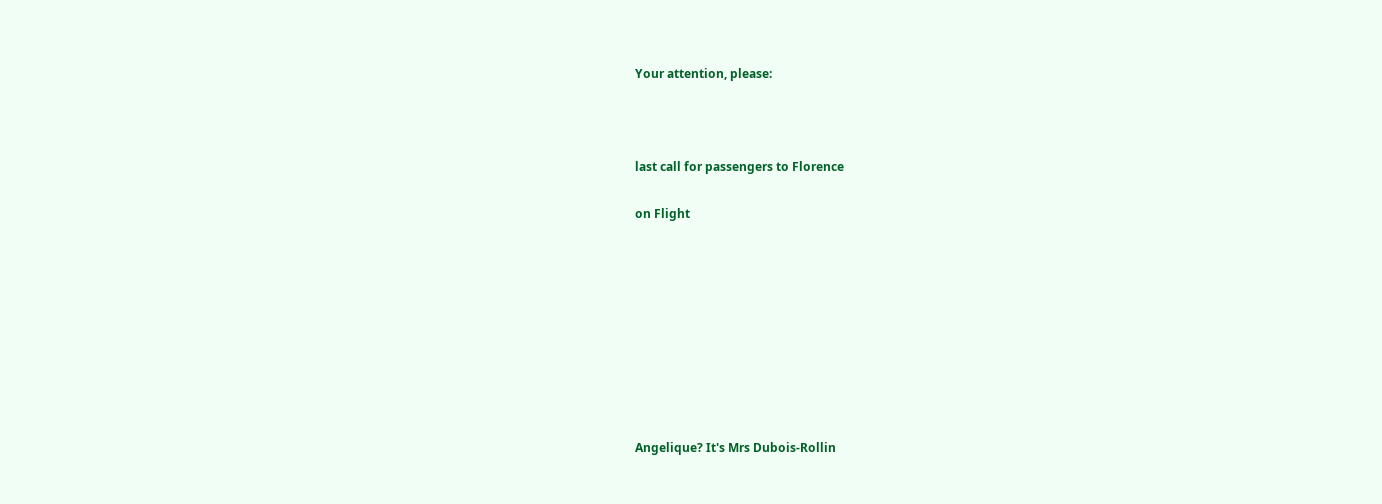Your attention, please:



last call for passengers to Florence

on Flight









Angelique? It's Mrs Dubois-Rollin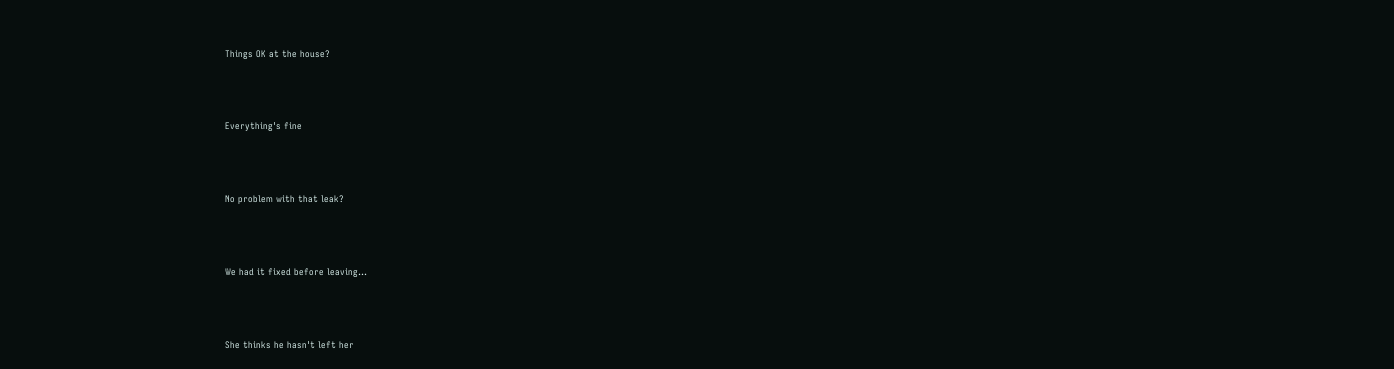Things OK at the house?



Everything's fine



No problem with that leak?



We had it fixed before leaving...



She thinks he hasn't left her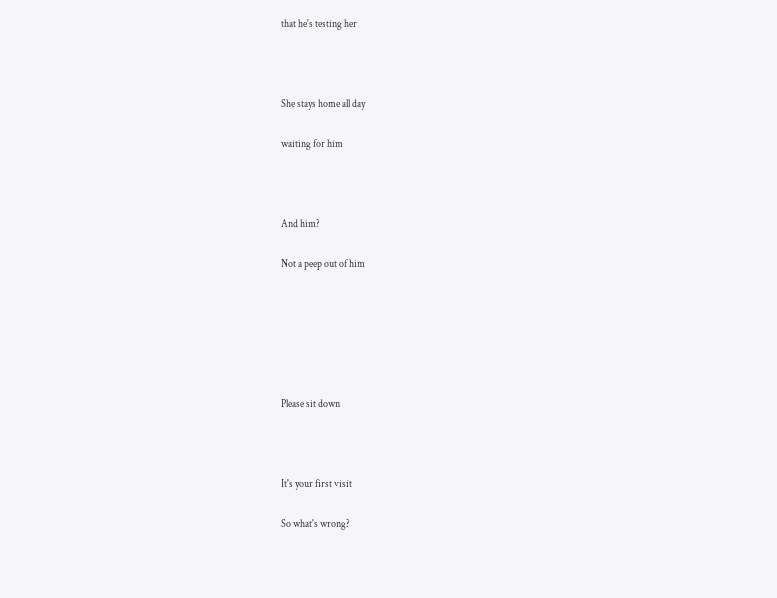that he's testing her



She stays home all day

waiting for him



And him?

Not a peep out of him






Please sit down



It's your first visit

So what's wrong?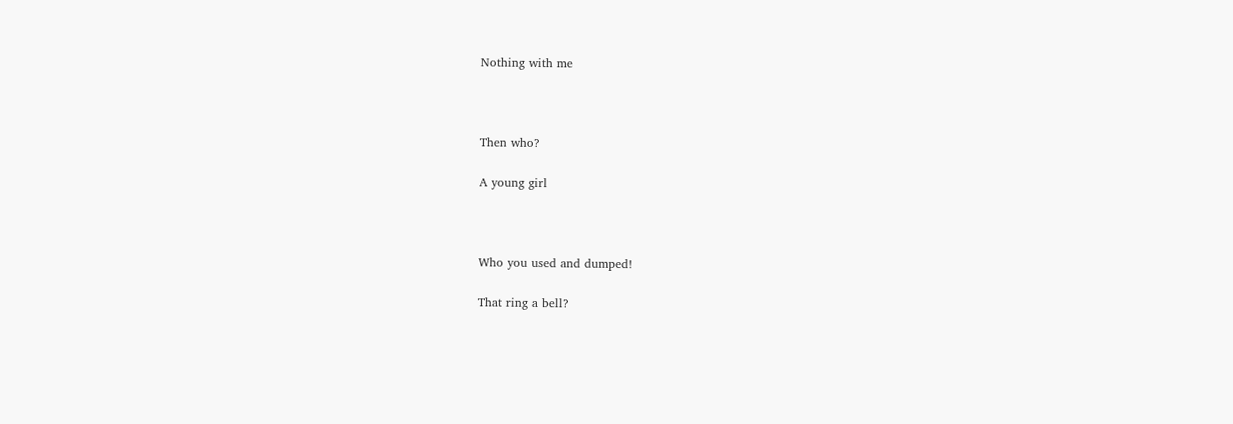Nothing with me



Then who?

A young girl



Who you used and dumped!

That ring a bell?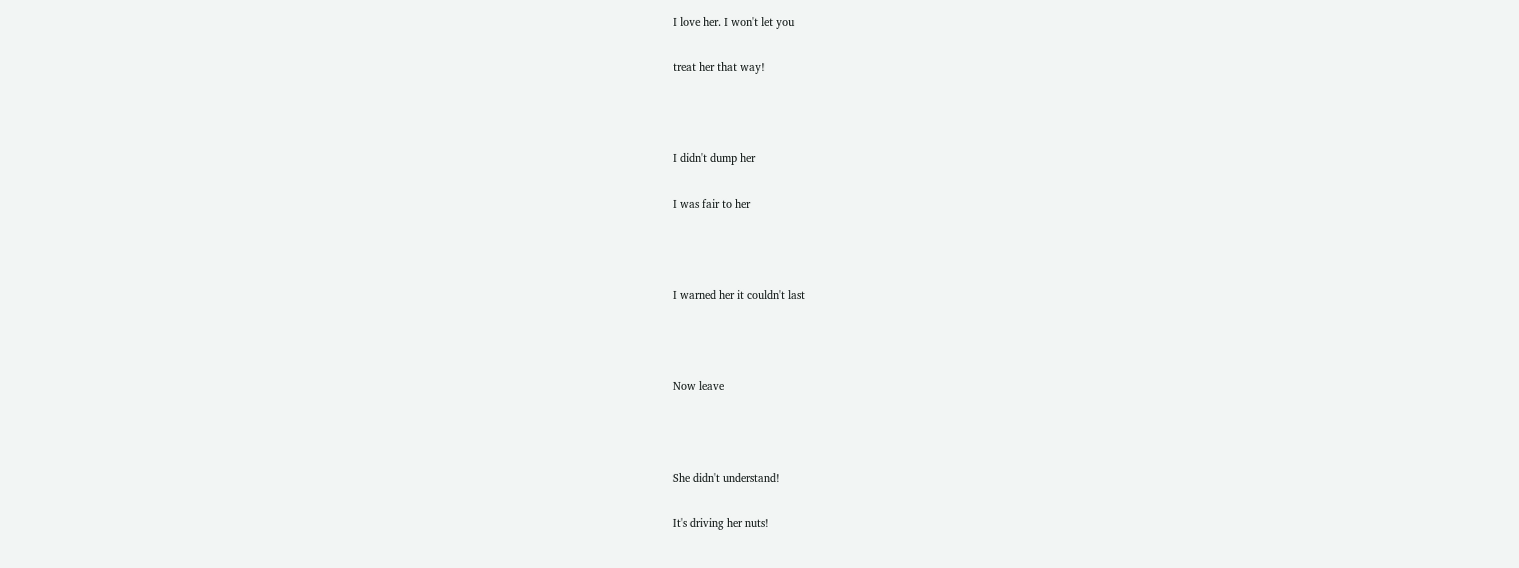I love her. I won't let you

treat her that way!



I didn't dump her

I was fair to her



I warned her it couldn't last



Now leave



She didn't understand!

It's driving her nuts!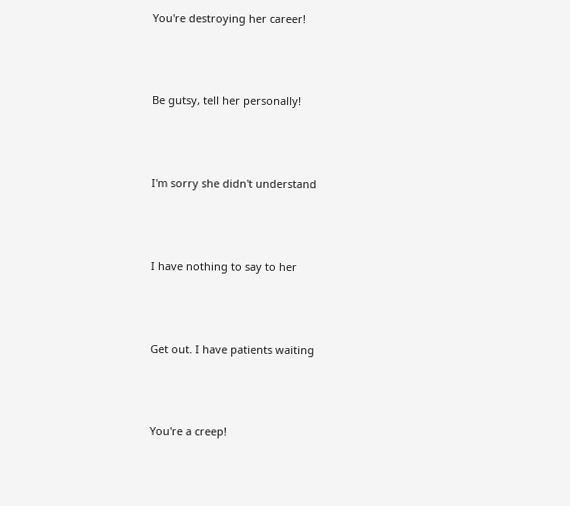You're destroying her career!



Be gutsy, tell her personally!



I'm sorry she didn't understand



I have nothing to say to her



Get out. I have patients waiting



You're a creep!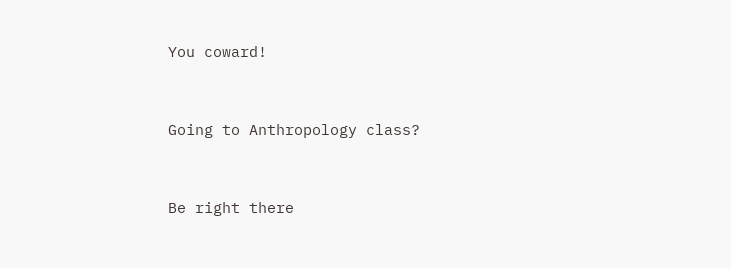You coward!



Going to Anthropology class?



Be right there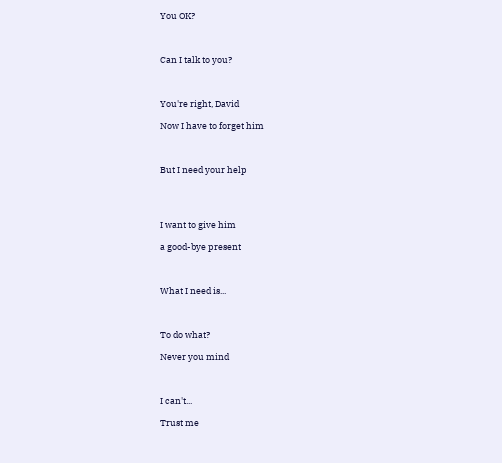You OK?



Can I talk to you?



You're right, David

Now I have to forget him



But I need your help




I want to give him

a good-bye present



What I need is...



To do what?

Never you mind



I can't...

Trust me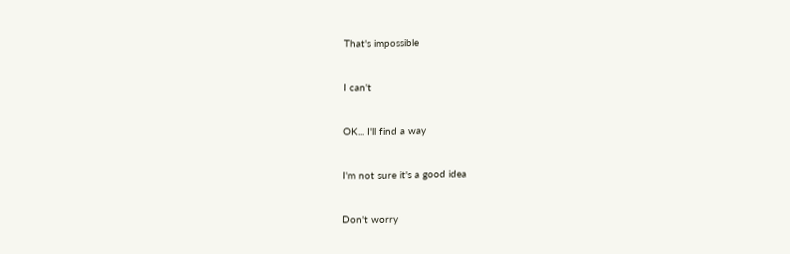That's impossible



I can't



OK... I'll find a way



I'm not sure it's a good idea



Don't worry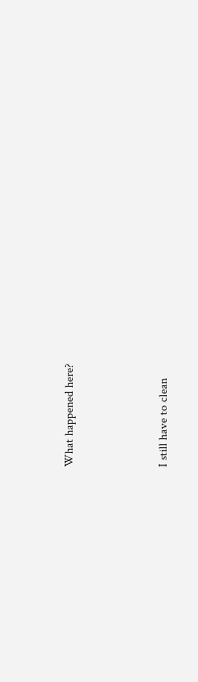What happened here?



I still have to clean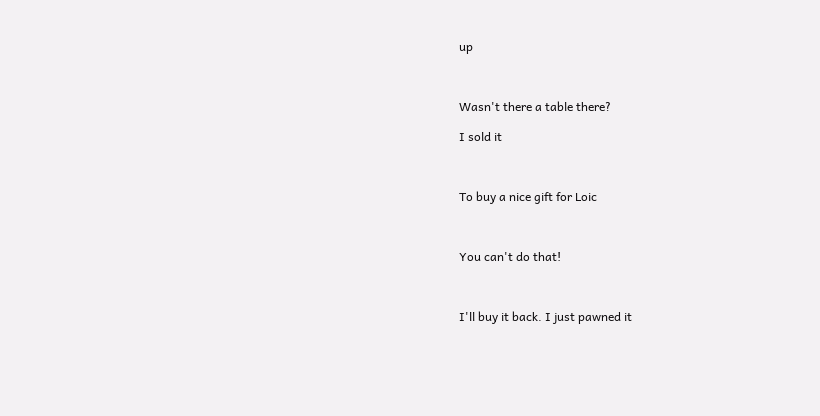up



Wasn't there a table there?

I sold it



To buy a nice gift for Loic



You can't do that!



I'll buy it back. I just pawned it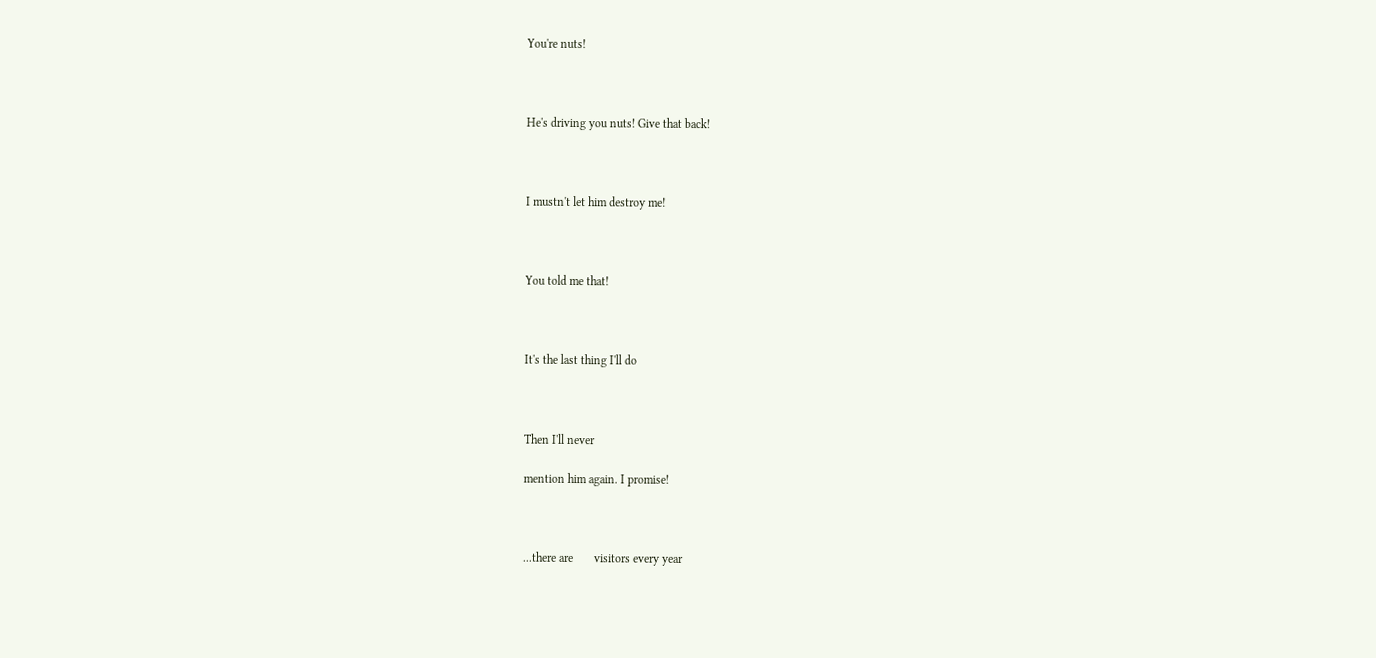You're nuts!



He's driving you nuts! Give that back!



I mustn't let him destroy me!



You told me that!



It's the last thing I'll do



Then I'll never

mention him again. I promise!



...there are       visitors every year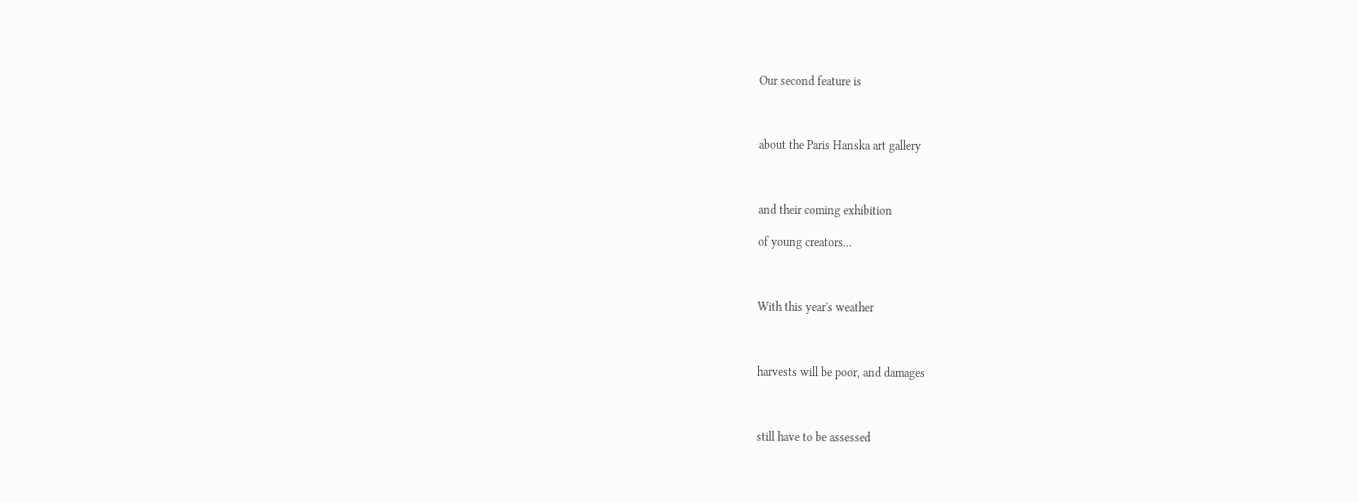Our second feature is



about the Paris Hanska art gallery



and their coming exhibition

of young creators...



With this year's weather



harvests will be poor, and damages



still have to be assessed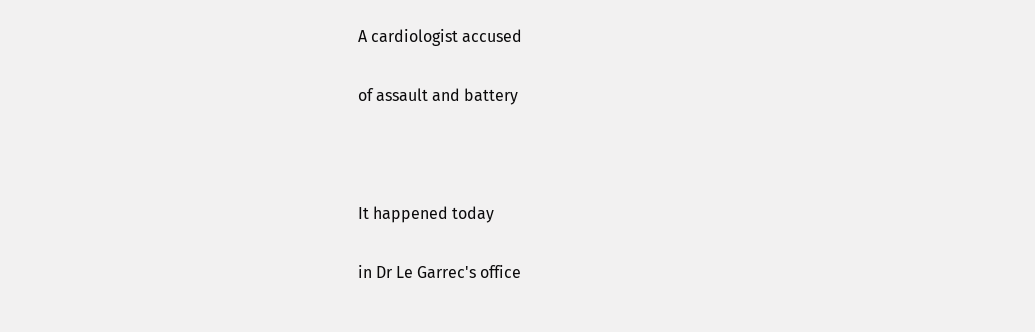A cardiologist accused

of assault and battery



It happened today

in Dr Le Garrec's office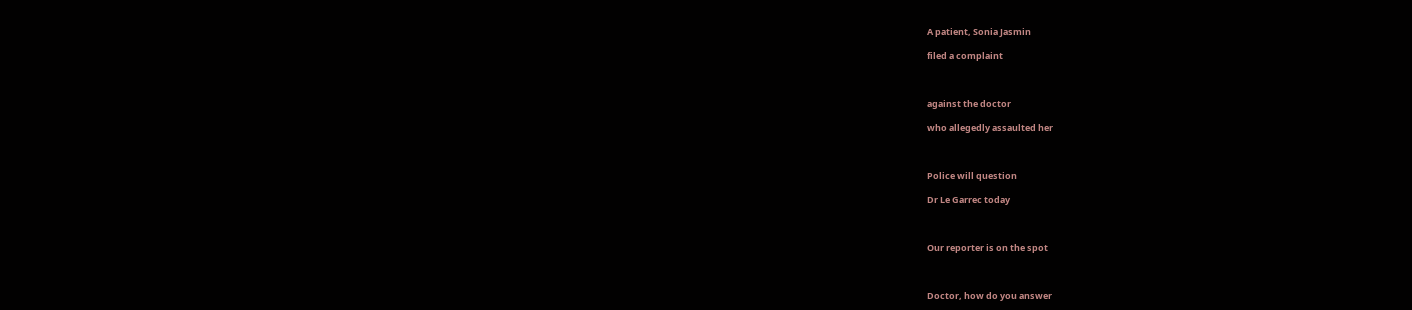A patient, Sonia Jasmin

filed a complaint



against the doctor

who allegedly assaulted her



Police will question

Dr Le Garrec today



Our reporter is on the spot



Doctor, how do you answer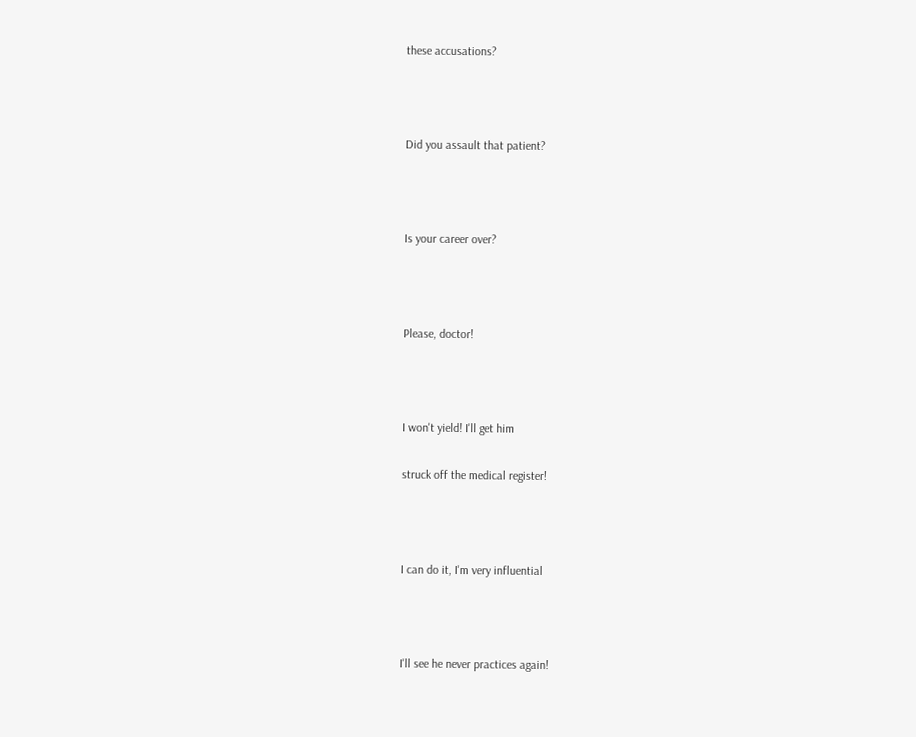these accusations?



Did you assault that patient?



Is your career over?



Please, doctor!



I won't yield! I'll get him

struck off the medical register!



I can do it, I'm very influential



I'll see he never practices again!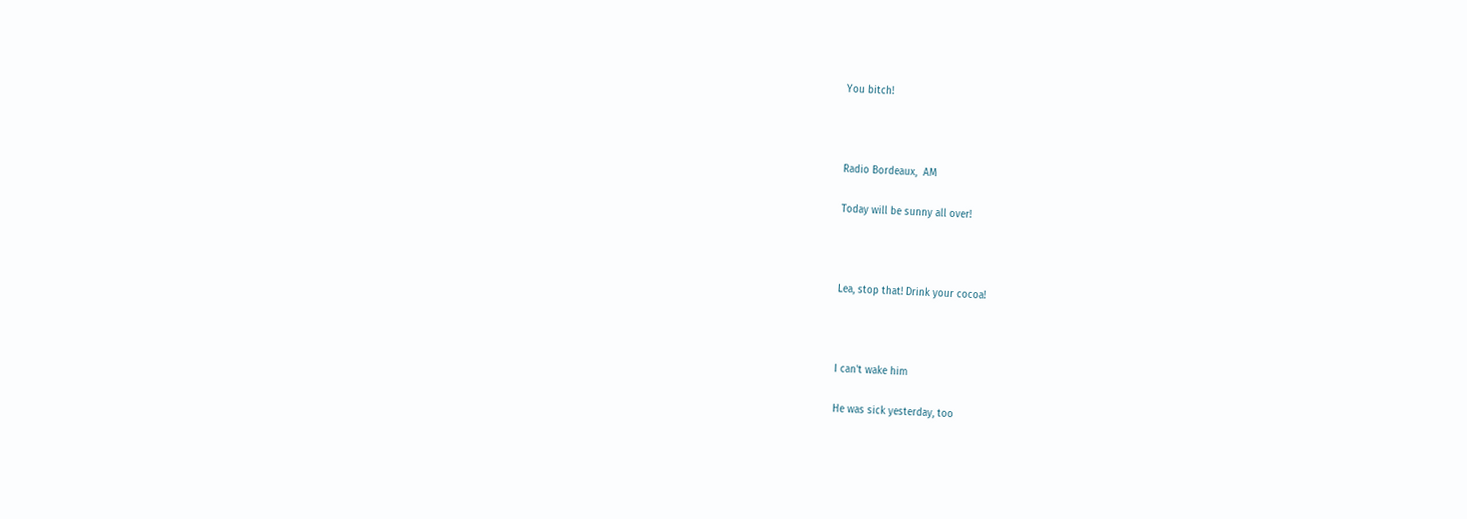You bitch!



Radio Bordeaux,  AM

Today will be sunny all over!



Lea, stop that! Drink your cocoa!



I can't wake him

He was sick yesterday, too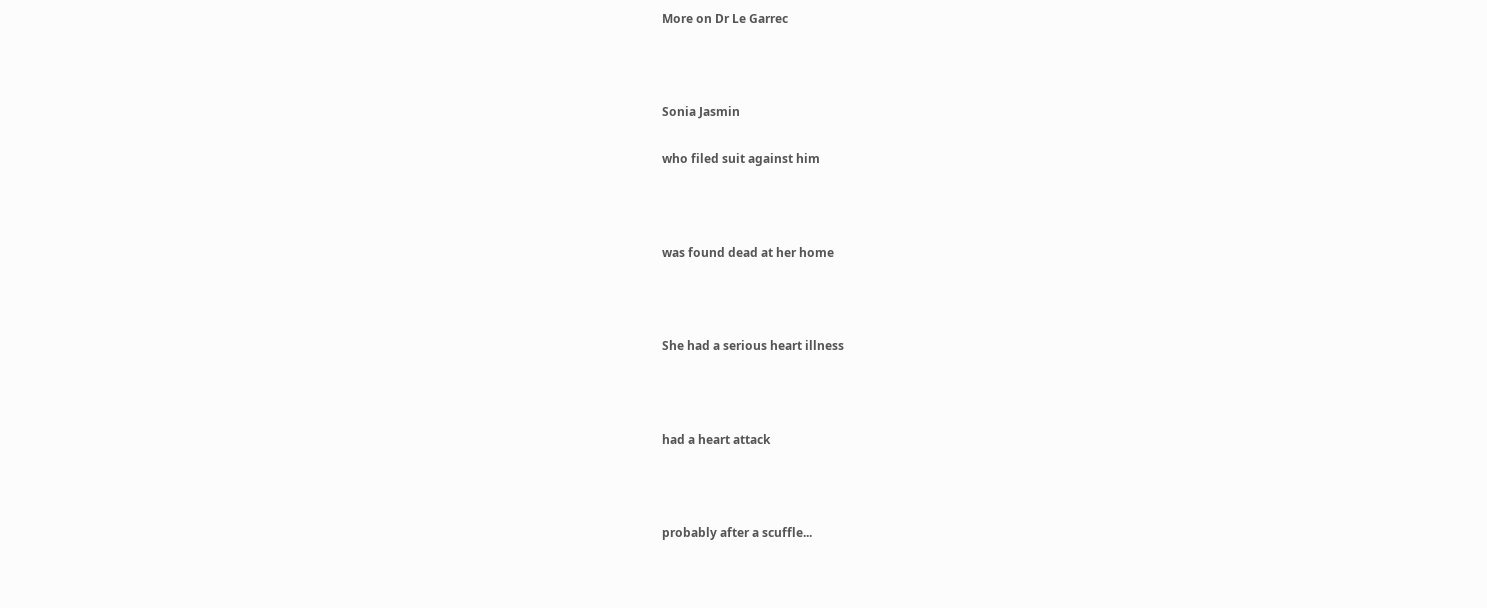More on Dr Le Garrec



Sonia Jasmin

who filed suit against him



was found dead at her home



She had a serious heart illness



had a heart attack



probably after a scuffle...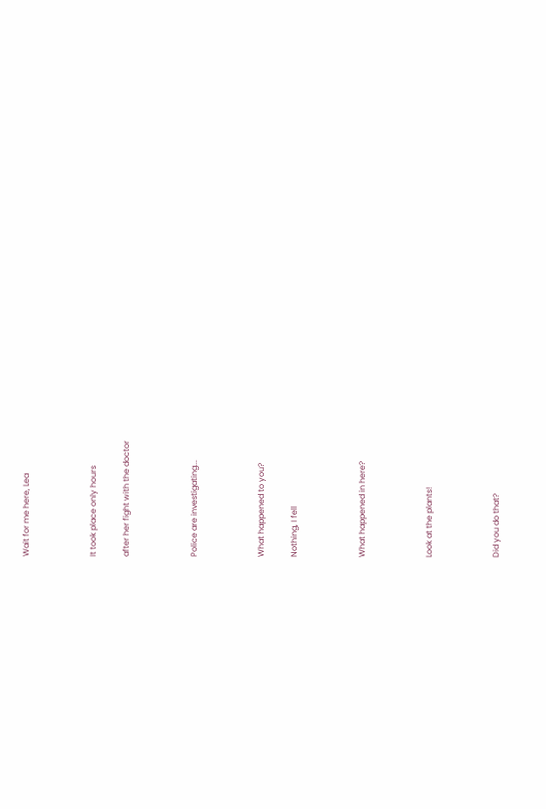Wait for me here, Lea



It took place only hours

after her fight with the doctor



Police are investigating...



What happened to you?

Nothing, I fell



What happened in here?



Look at the plants!



Did you do that?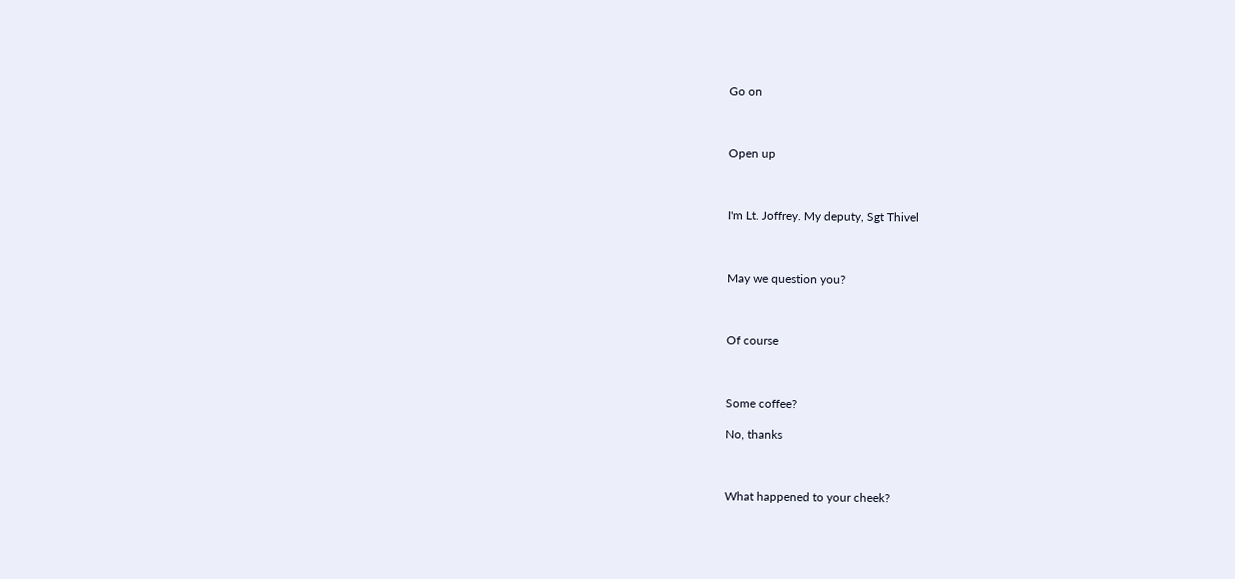Go on



Open up



I'm Lt. Joffrey. My deputy, Sgt Thivel



May we question you?



Of course



Some coffee?

No, thanks



What happened to your cheek?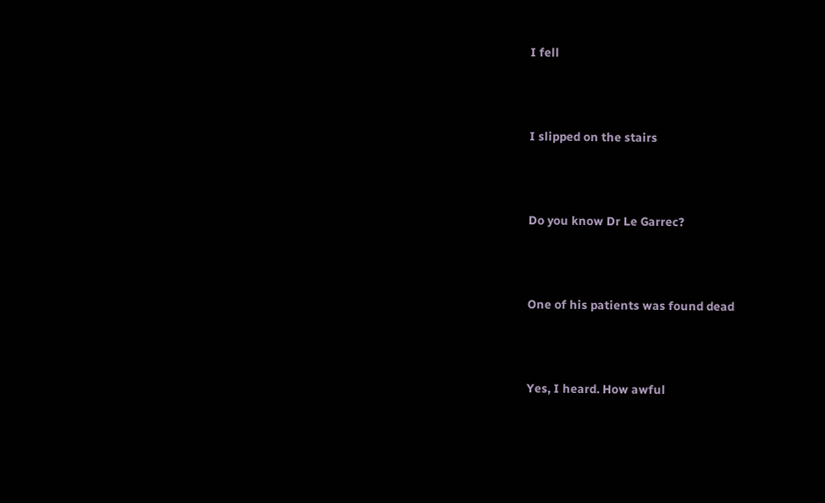I fell



I slipped on the stairs



Do you know Dr Le Garrec?



One of his patients was found dead



Yes, I heard. How awful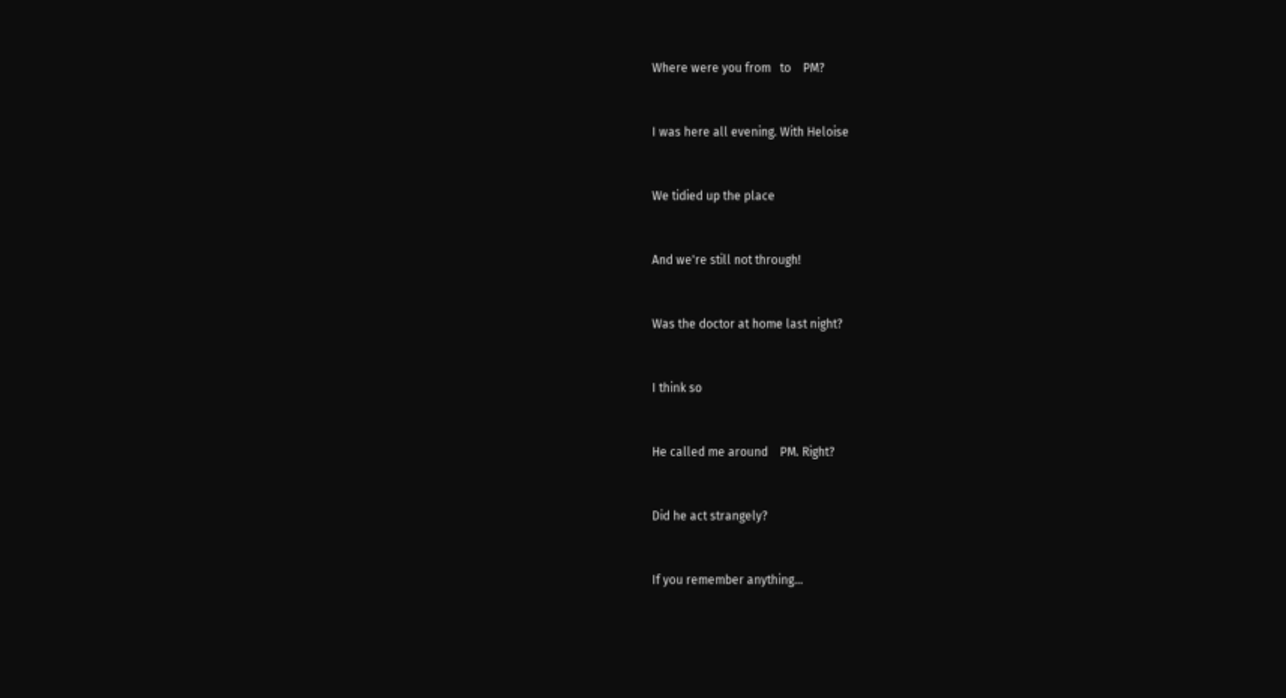Where were you from   to    PM?



I was here all evening. With Heloise



We tidied up the place



And we're still not through!



Was the doctor at home last night?



I think so



He called me around    PM. Right?



Did he act strangely?



If you remember anything...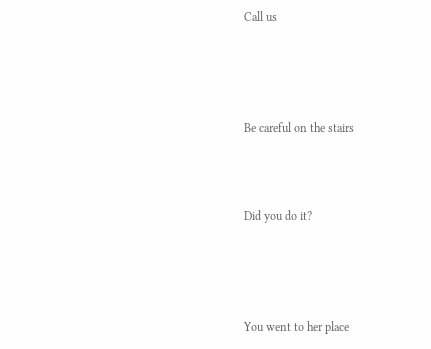Call us




Be careful on the stairs



Did you do it?




You went to her place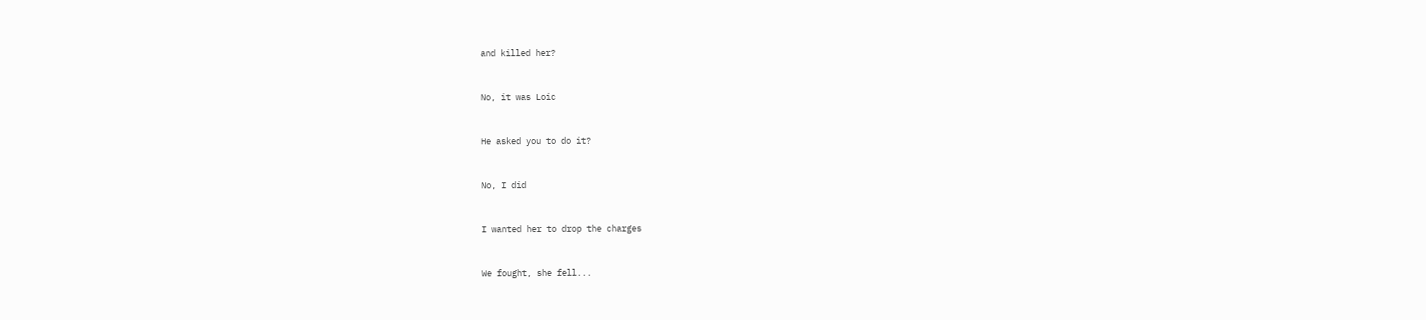and killed her?



No, it was Loic



He asked you to do it?



No, I did



I wanted her to drop the charges



We fought, she fell...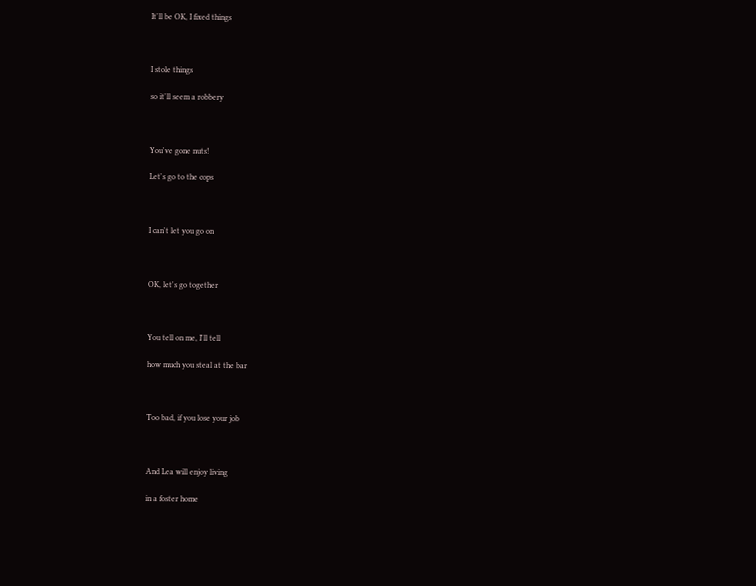It'll be OK, I fixed things



I stole things

so it'll seem a robbery



You've gone nuts!

Let's go to the cops



I can't let you go on



OK, let's go together



You tell on me, I'll tell

how much you steal at the bar



Too bad, if you lose your job



And Lea will enjoy living

in a foster home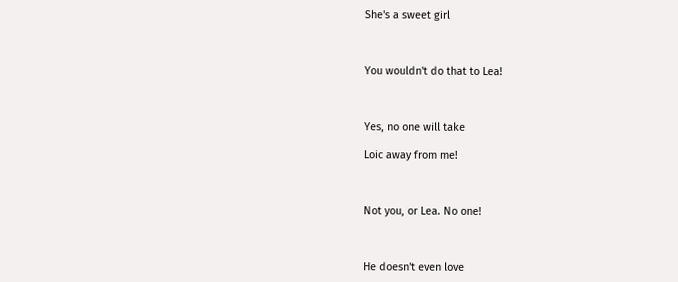She's a sweet girl



You wouldn't do that to Lea!



Yes, no one will take

Loic away from me!



Not you, or Lea. No one!



He doesn't even love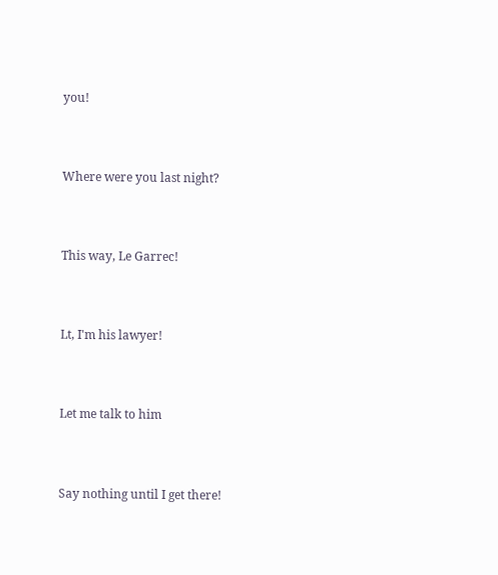you!



Where were you last night?



This way, Le Garrec!



Lt, I'm his lawyer!



Let me talk to him



Say nothing until I get there!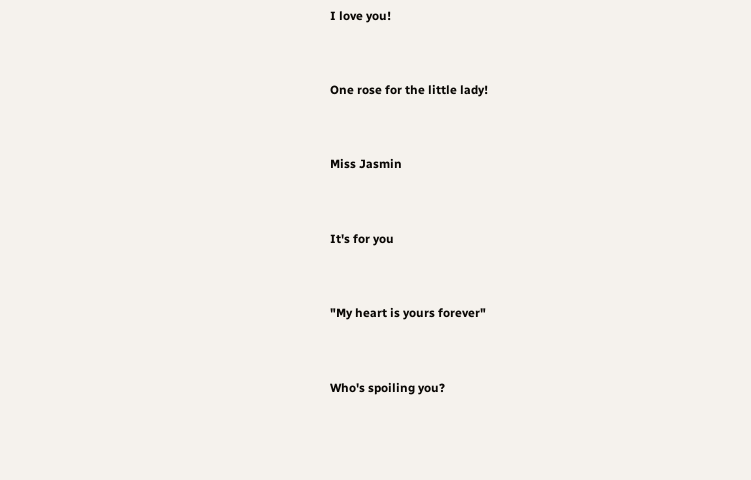I love you!



One rose for the little lady!



Miss Jasmin



It's for you



"My heart is yours forever"



Who's spoiling you?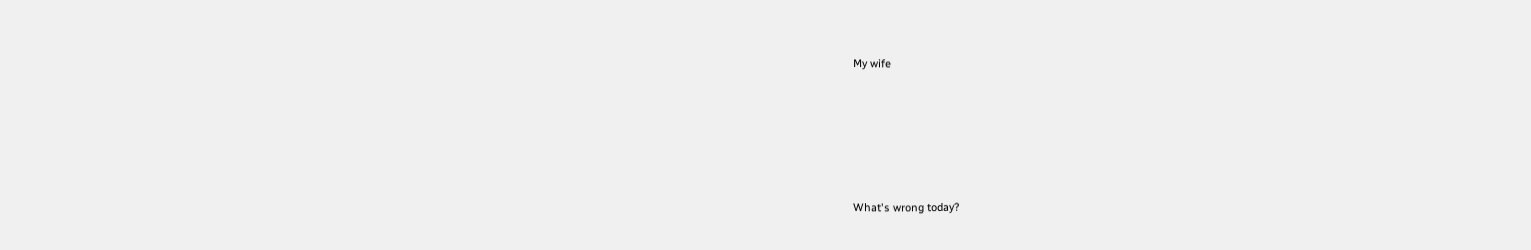My wife






What's wrong today?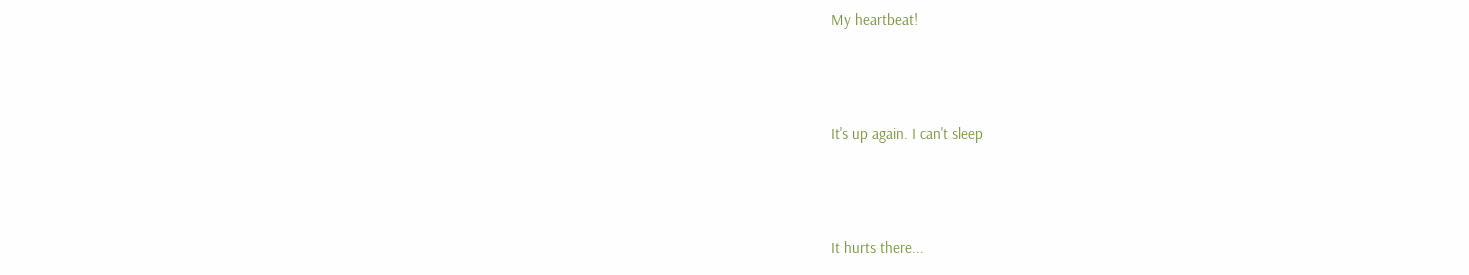My heartbeat!



It's up again. I can't sleep



It hurts there...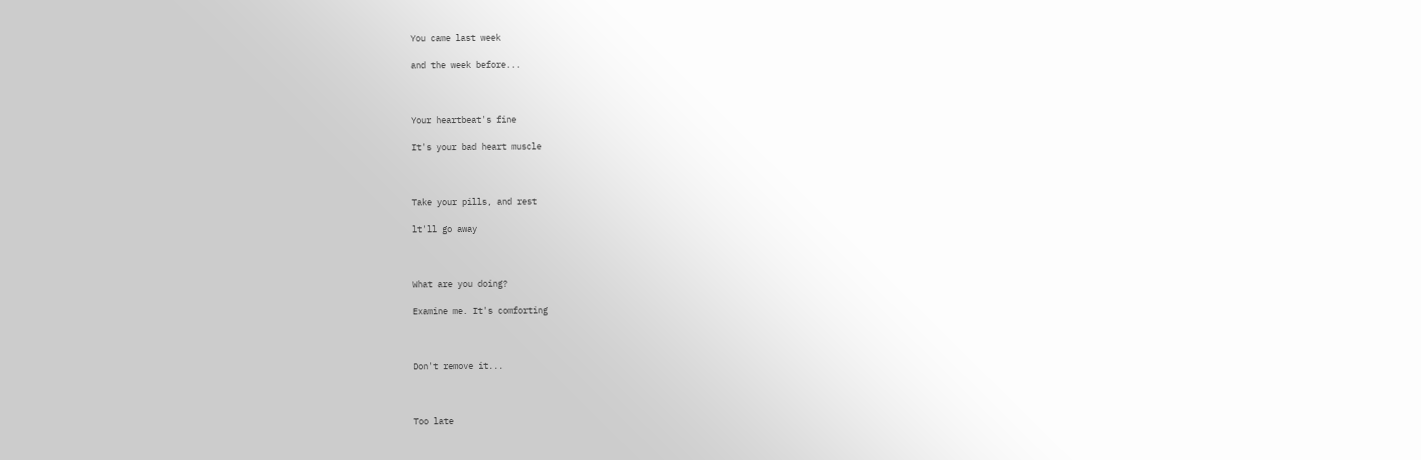You came last week

and the week before...



Your heartbeat's fine

It's your bad heart muscle



Take your pills, and rest

lt'll go away



What are you doing?

Examine me. It's comforting



Don't remove it...



Too late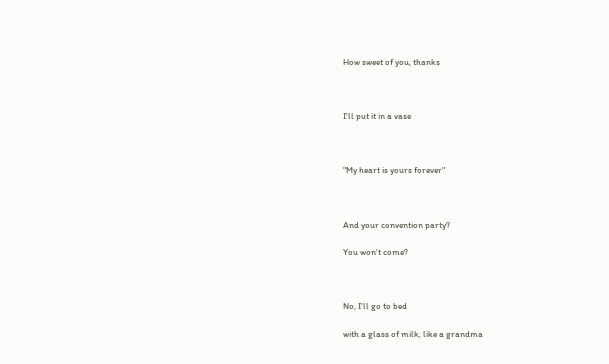How sweet of you, thanks



I'll put it in a vase



"My heart is yours forever"



And your convention party?

You won't come?



No, I'll go to bed

with a glass of milk, like a grandma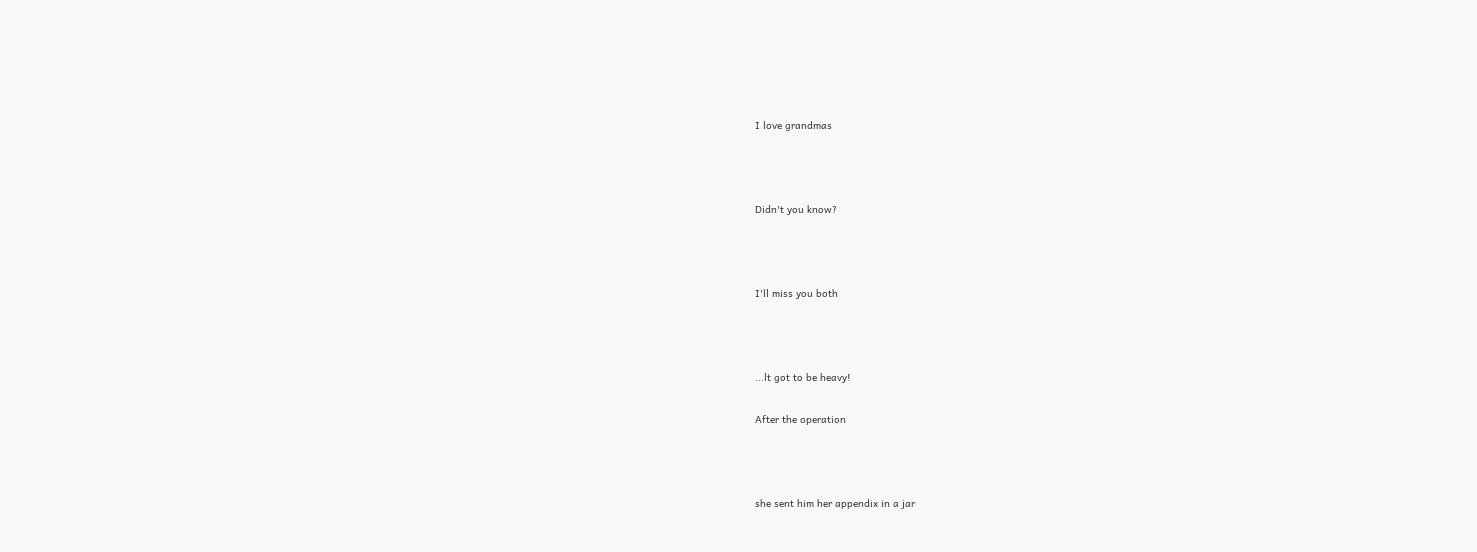I love grandmas



Didn't you know?



I'll miss you both



...lt got to be heavy!

After the operation



she sent him her appendix in a jar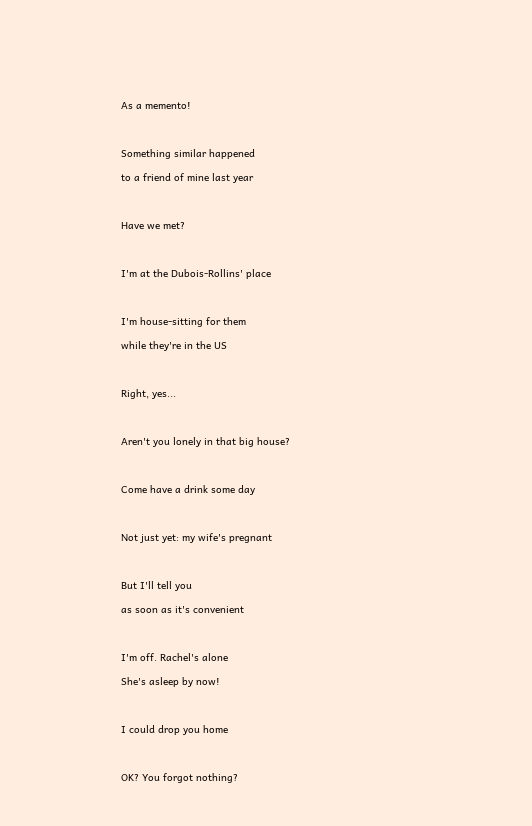As a memento!



Something similar happened

to a friend of mine last year



Have we met?



I'm at the Dubois-Rollins' place



I'm house-sitting for them

while they're in the US



Right, yes...



Aren't you lonely in that big house?



Come have a drink some day



Not just yet: my wife's pregnant



But I'll tell you

as soon as it's convenient



I'm off. Rachel's alone

She's asleep by now!



I could drop you home



OK? You forgot nothing?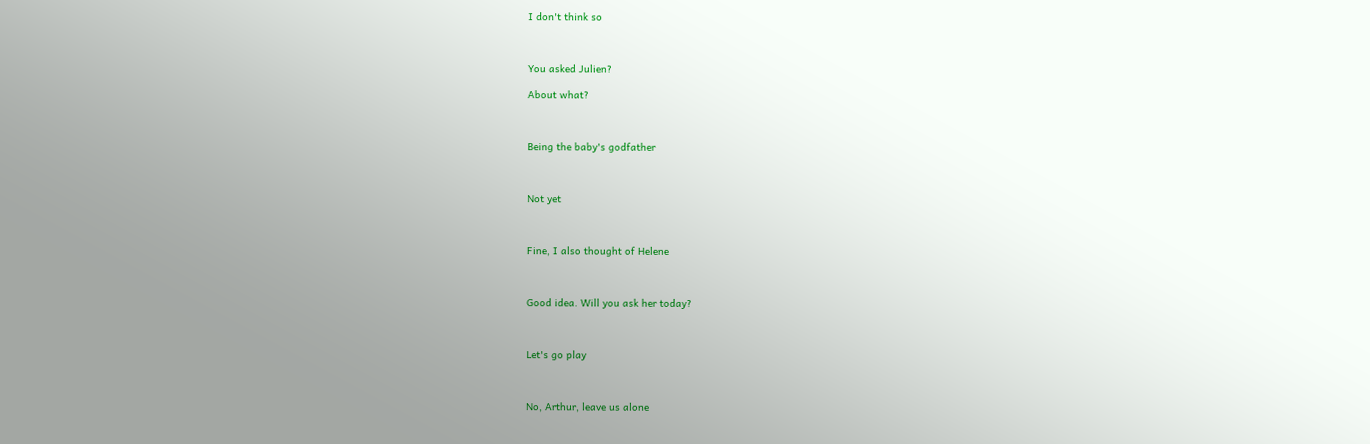I don't think so



You asked Julien?

About what?



Being the baby's godfather



Not yet



Fine, I also thought of Helene



Good idea. Will you ask her today?



Let's go play



No, Arthur, leave us alone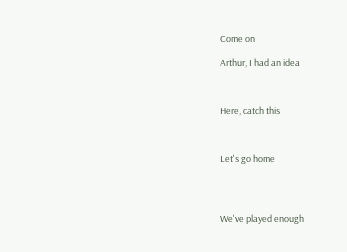Come on

Arthur, I had an idea



Here, catch this



Let's go home




We've played enough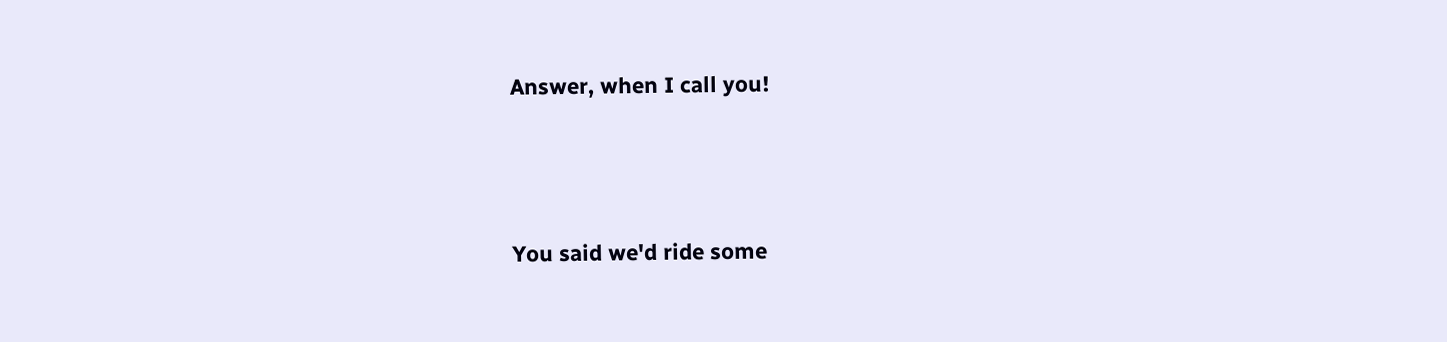Answer, when I call you!



You said we'd ride some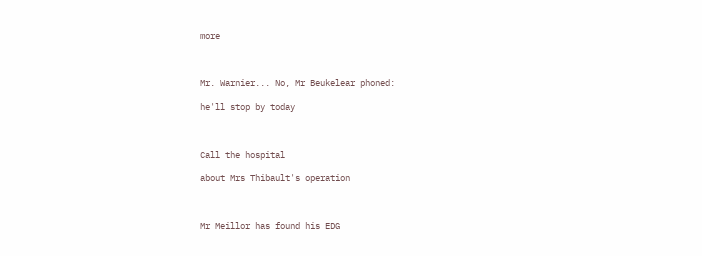more



Mr. Warnier... No, Mr Beukelear phoned:

he'll stop by today



Call the hospital

about Mrs Thibault's operation



Mr Meillor has found his EDG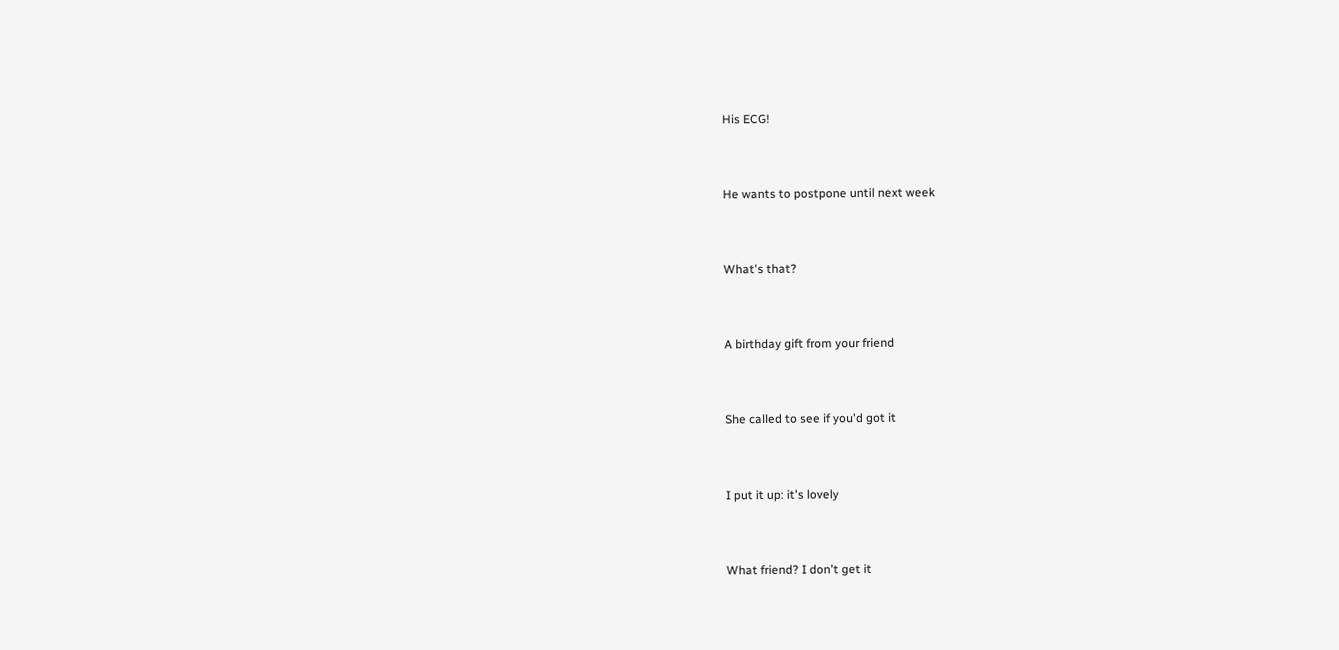His ECG!



He wants to postpone until next week



What's that?



A birthday gift from your friend



She called to see if you'd got it



I put it up: it's lovely



What friend? I don't get it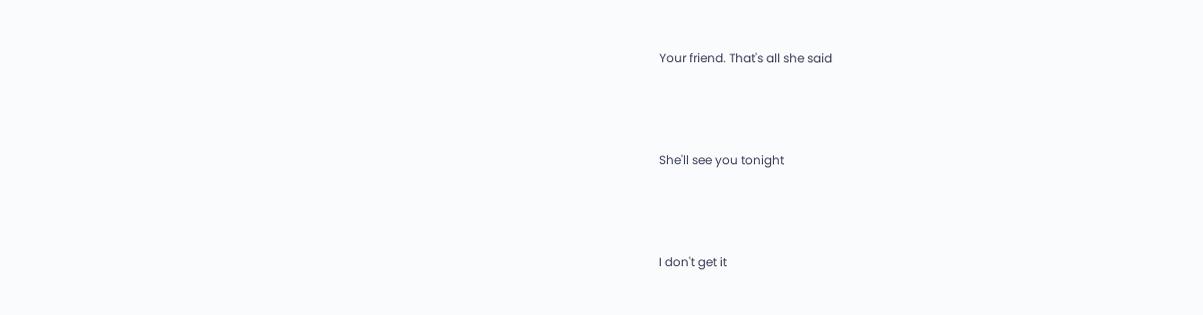Your friend. That's all she said



She'll see you tonight



I don't get it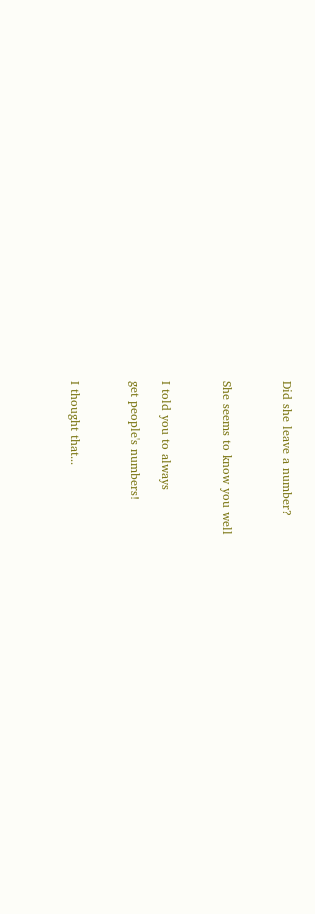Did she leave a number?



She seems to know you well



I told you to always

get people's numbers!



I thought that...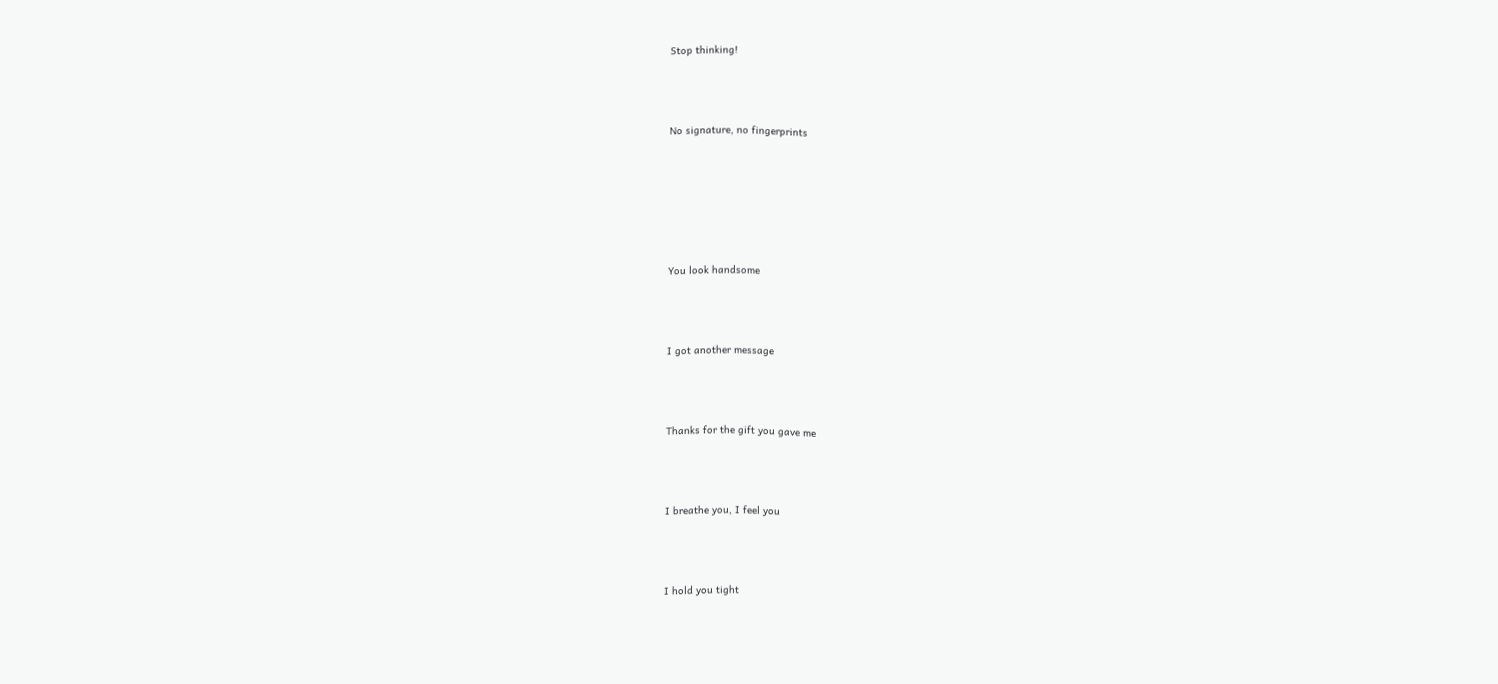Stop thinking!



No signature, no fingerprints






You look handsome



I got another message



Thanks for the gift you gave me



I breathe you, I feel you



I hold you tight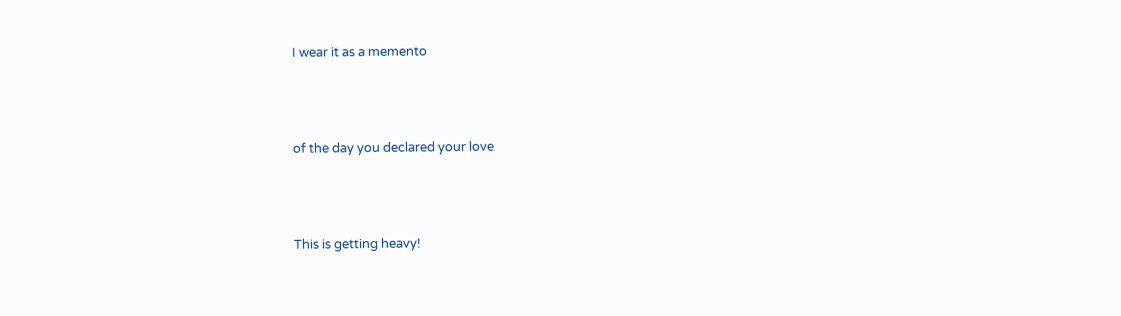I wear it as a memento



of the day you declared your love



This is getting heavy!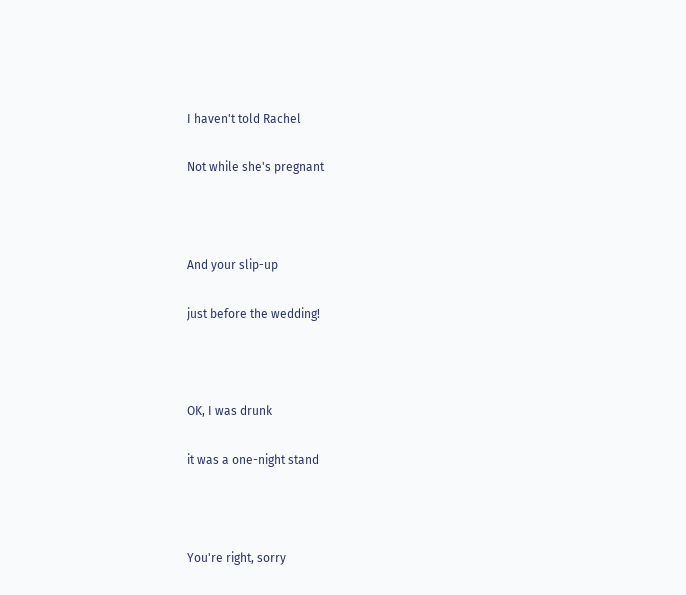I haven't told Rachel

Not while she's pregnant



And your slip-up

just before the wedding!



OK, I was drunk

it was a one-night stand



You're right, sorry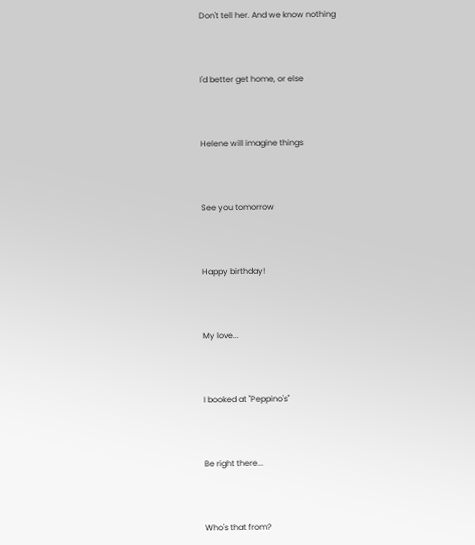Don't tell her. And we know nothing



I'd better get home, or else



Helene will imagine things



See you tomorrow



Happy birthday!



My love...



I booked at "Peppino's"



Be right there...



Who's that from?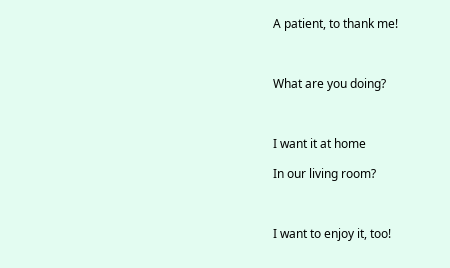A patient, to thank me!



What are you doing?



I want it at home

In our living room?



I want to enjoy it, too!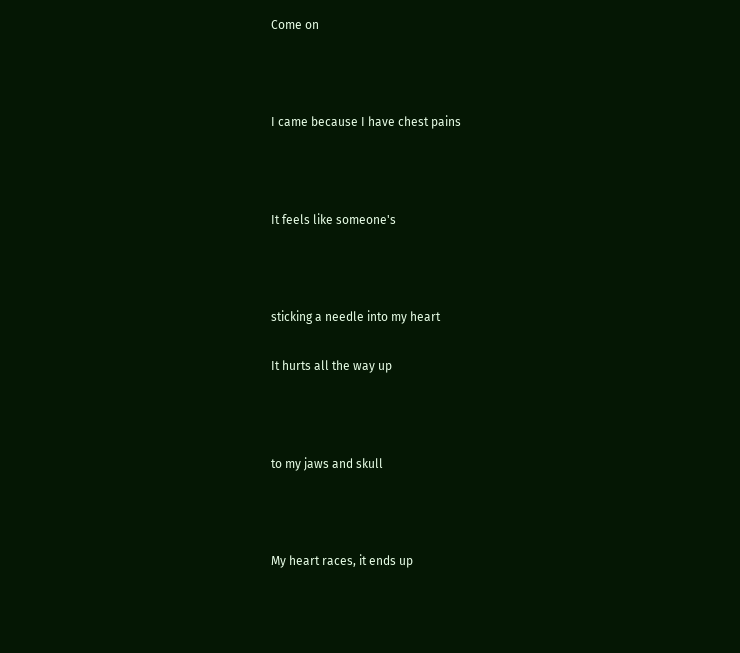Come on



I came because I have chest pains



It feels like someone's



sticking a needle into my heart

It hurts all the way up



to my jaws and skull



My heart races, it ends up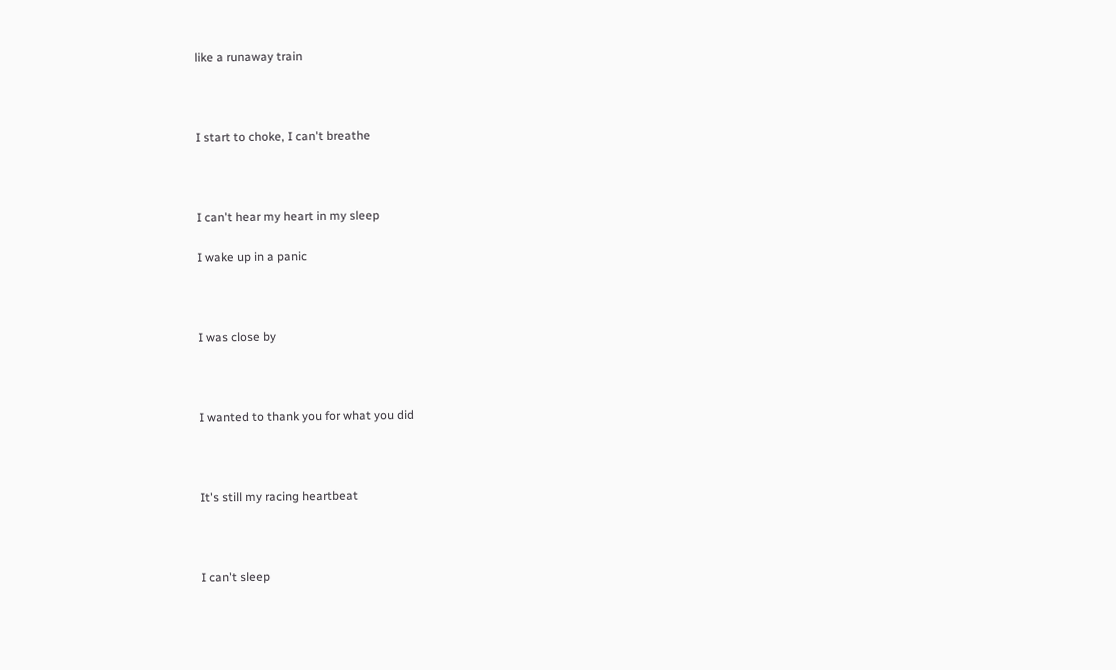like a runaway train



I start to choke, I can't breathe



I can't hear my heart in my sleep

I wake up in a panic



I was close by



I wanted to thank you for what you did



It's still my racing heartbeat



I can't sleep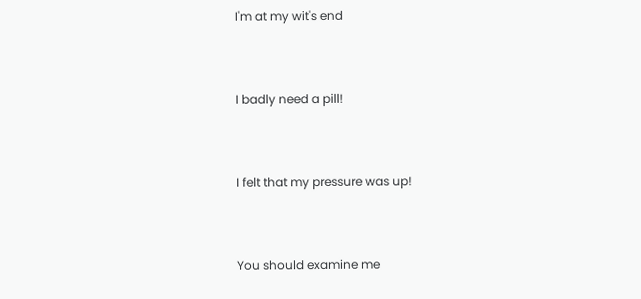I'm at my wit's end



I badly need a pill!



I felt that my pressure was up!



You should examine me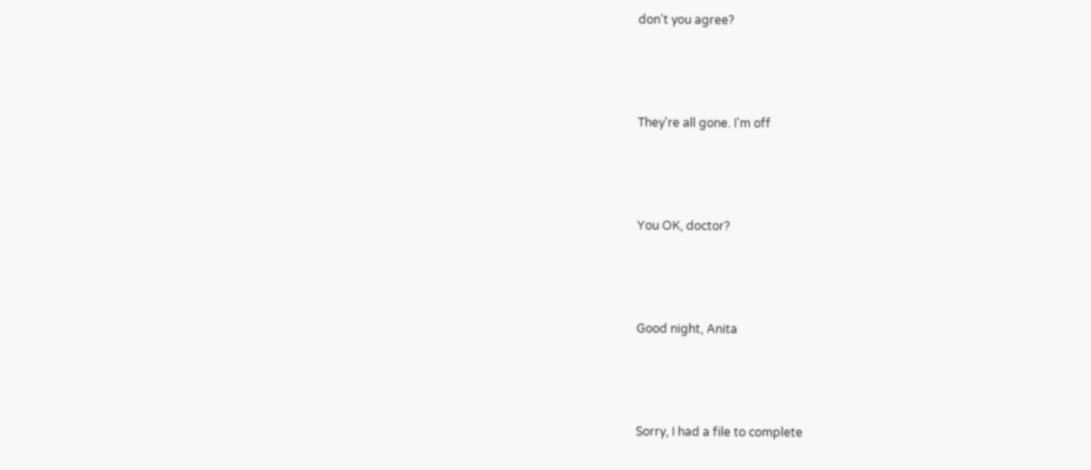don't you agree?



They're all gone. I'm off



You OK, doctor?



Good night, Anita



Sorry, I had a file to complete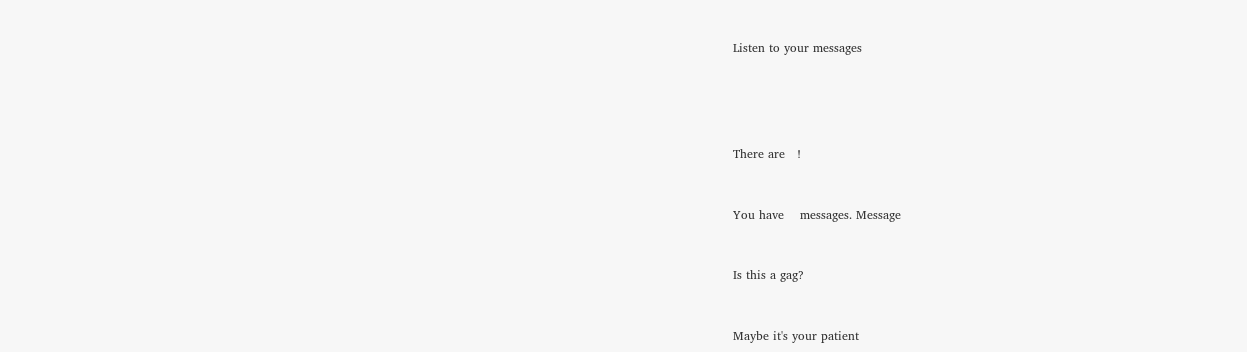Listen to your messages






There are   !



You have    messages. Message



Is this a gag?



Maybe it's your patient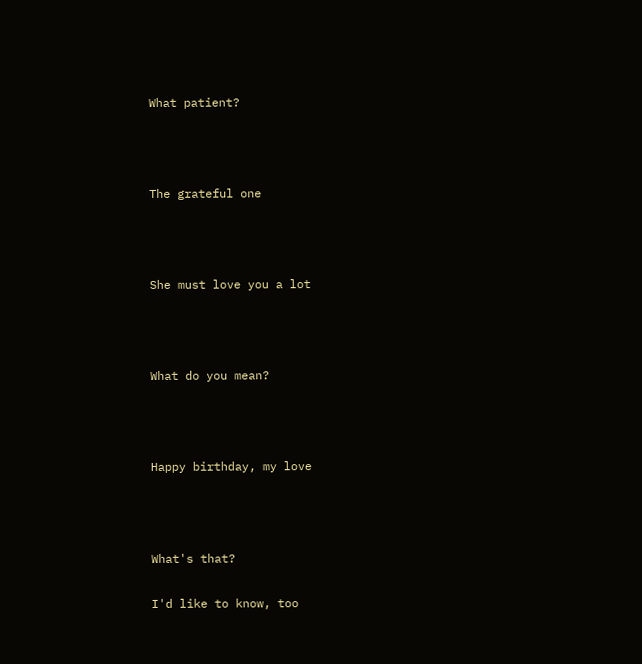What patient?



The grateful one



She must love you a lot



What do you mean?



Happy birthday, my love



What's that?

I'd like to know, too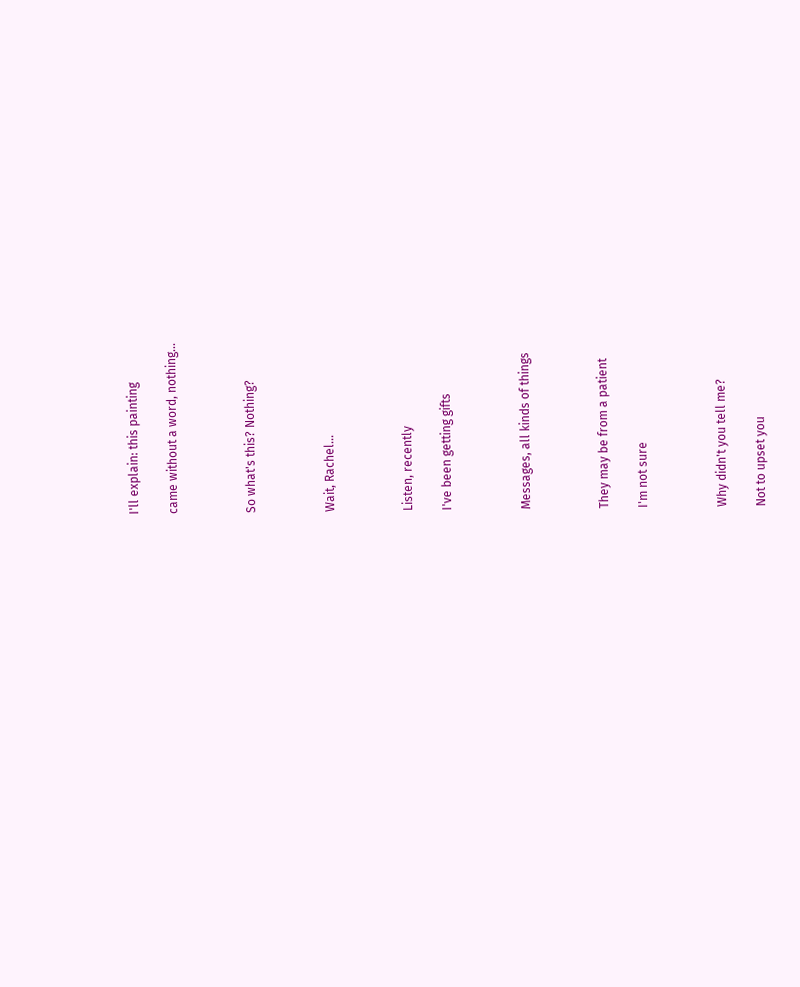I'll explain: this painting

came without a word, nothing...



So what's this? Nothing?



Wait, Rachel...



Listen, recently

I've been getting gifts



Messages, all kinds of things



They may be from a patient

I'm not sure



Why didn't you tell me?

Not to upset you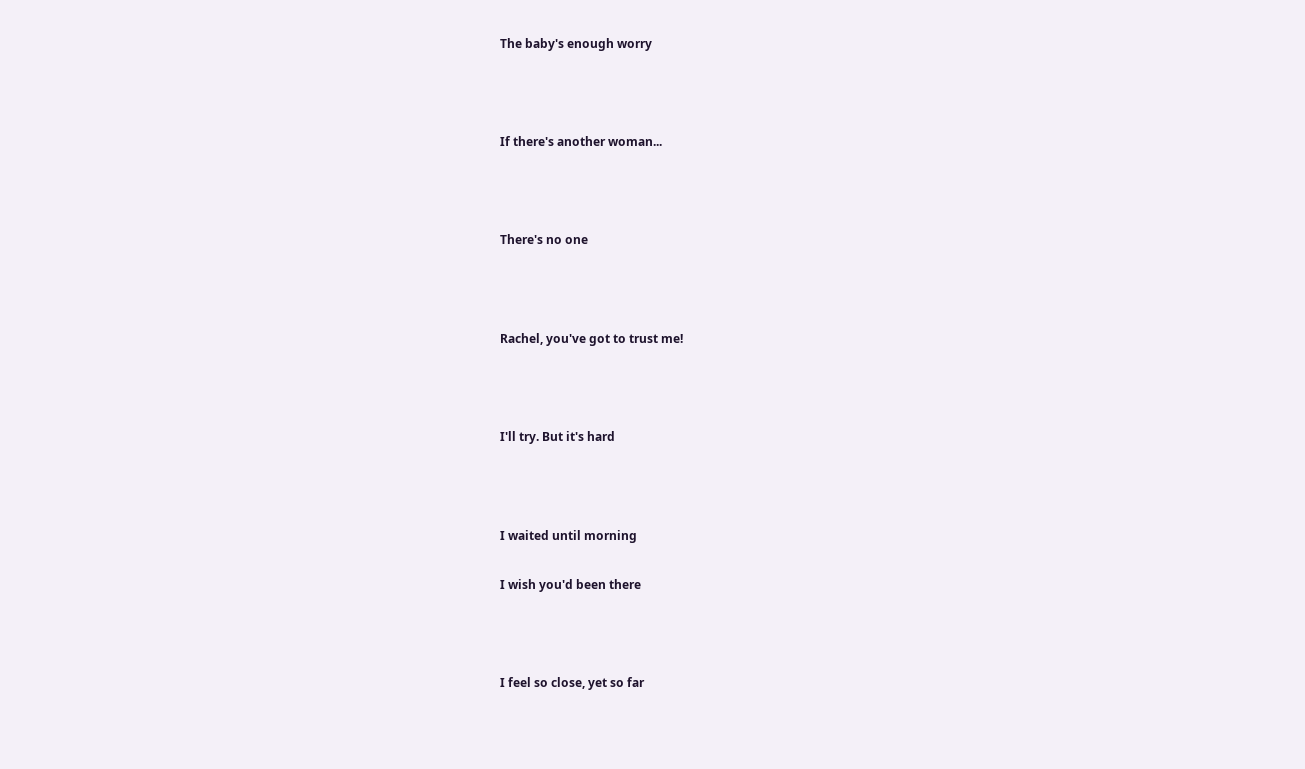The baby's enough worry



If there's another woman...



There's no one



Rachel, you've got to trust me!



I'll try. But it's hard



I waited until morning

I wish you'd been there



I feel so close, yet so far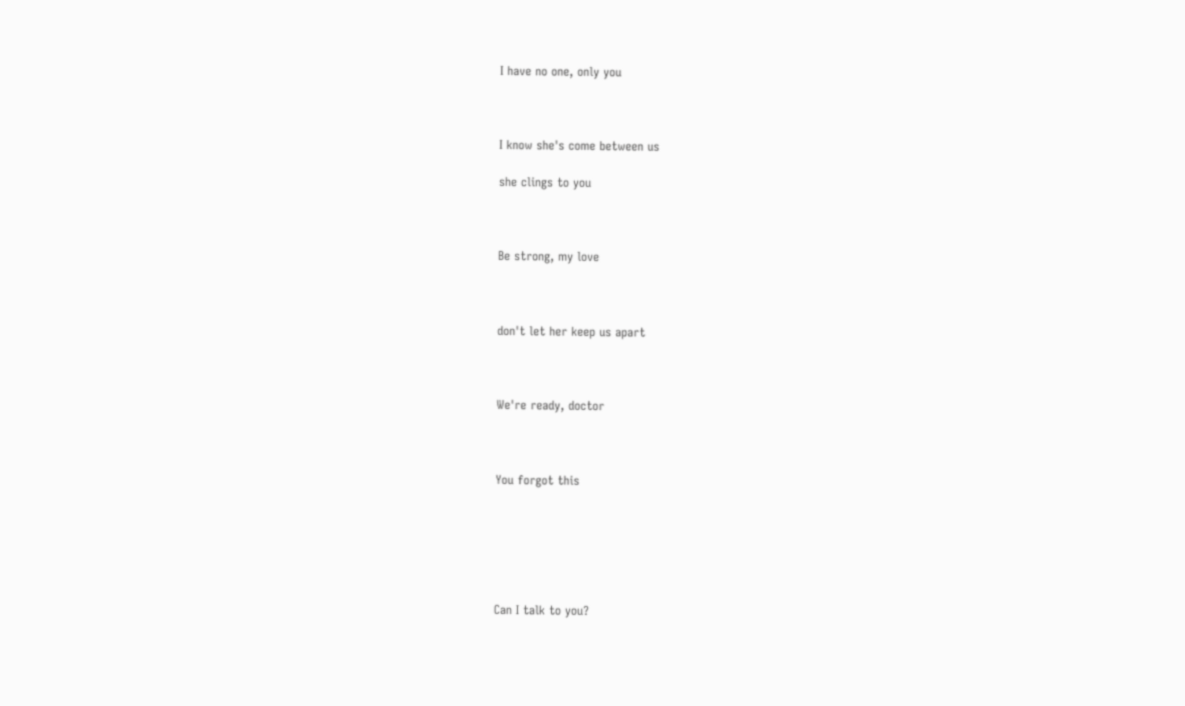I have no one, only you



I know she's come between us

she clings to you



Be strong, my love



don't let her keep us apart



We're ready, doctor



You forgot this






Can I talk to you?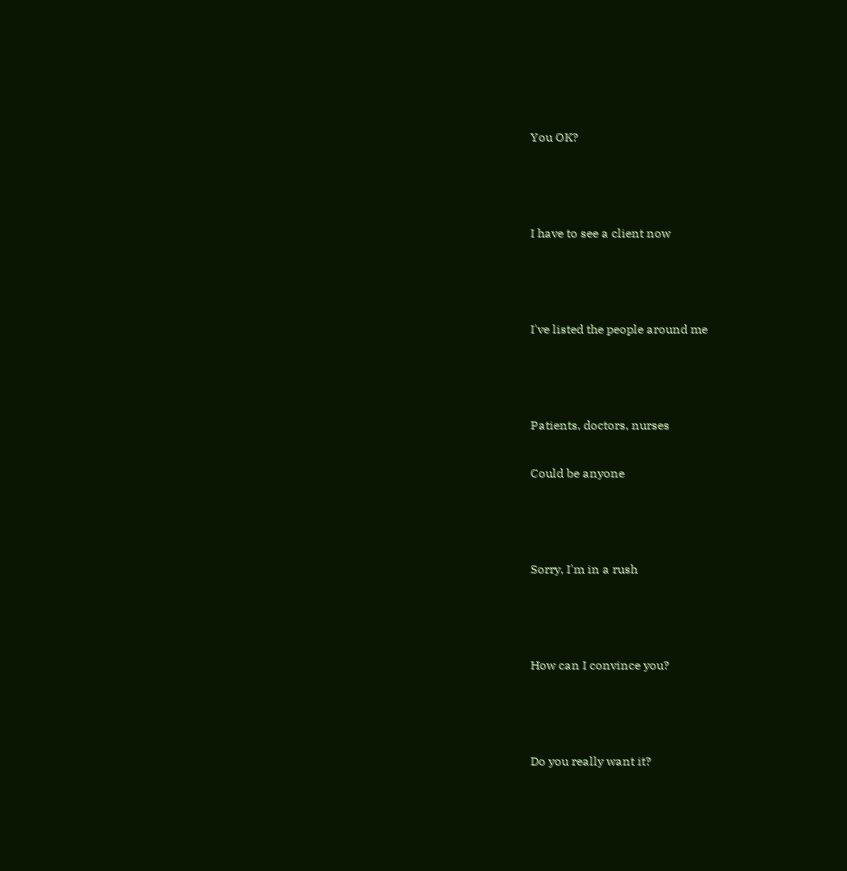You OK?



I have to see a client now



I've listed the people around me



Patients, doctors, nurses

Could be anyone



Sorry, I'm in a rush



How can I convince you?



Do you really want it?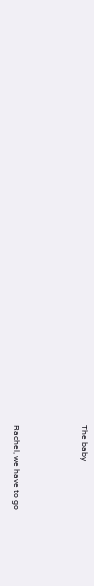The baby



Rachel, we have to go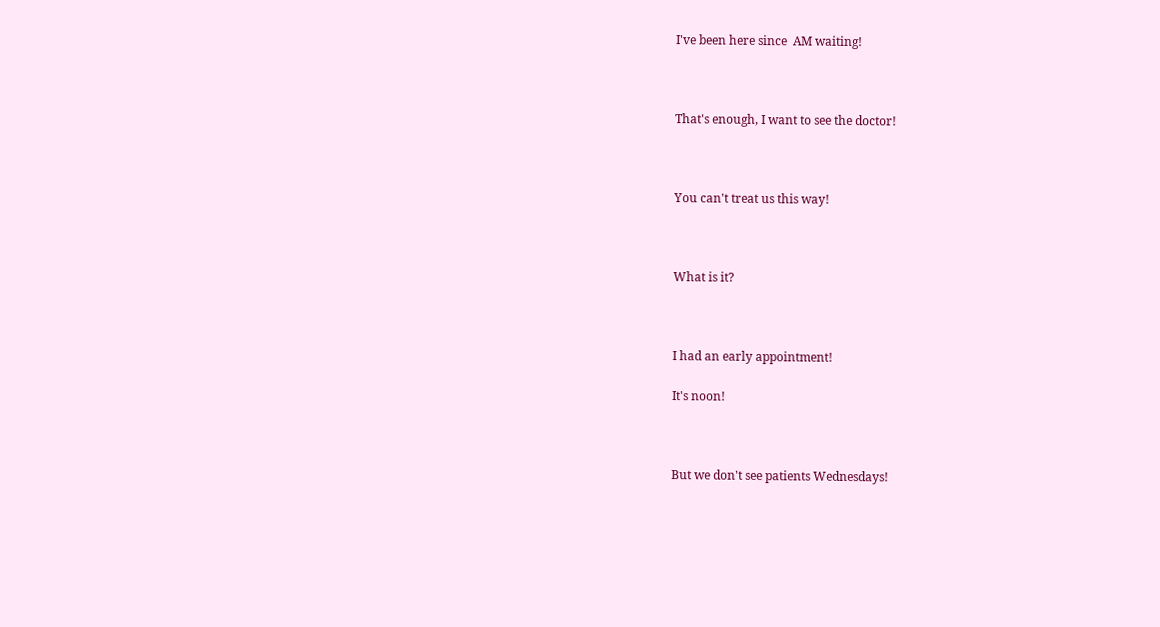I've been here since  AM waiting!



That's enough, I want to see the doctor!



You can't treat us this way!



What is it?



I had an early appointment!

It's noon!



But we don't see patients Wednesdays!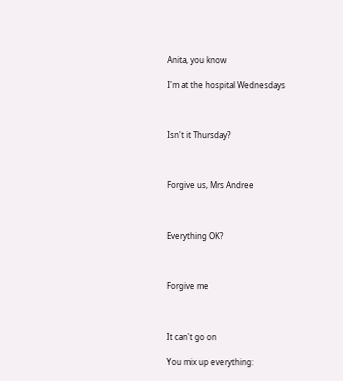Anita, you know

I'm at the hospital Wednesdays



Isn't it Thursday?



Forgive us, Mrs Andree



Everything OK?



Forgive me



It can't go on

You mix up everything: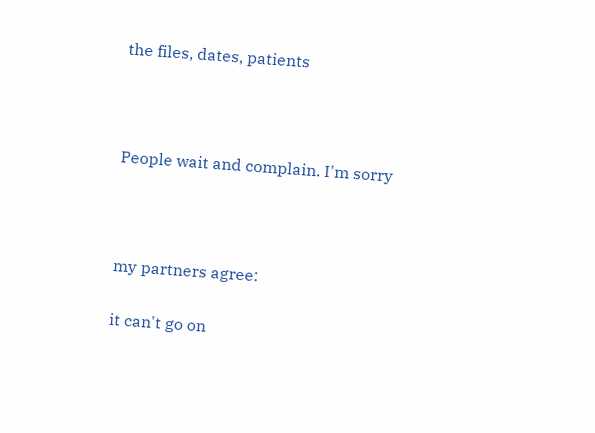the files, dates, patients



People wait and complain. I'm sorry



my partners agree:

it can't go on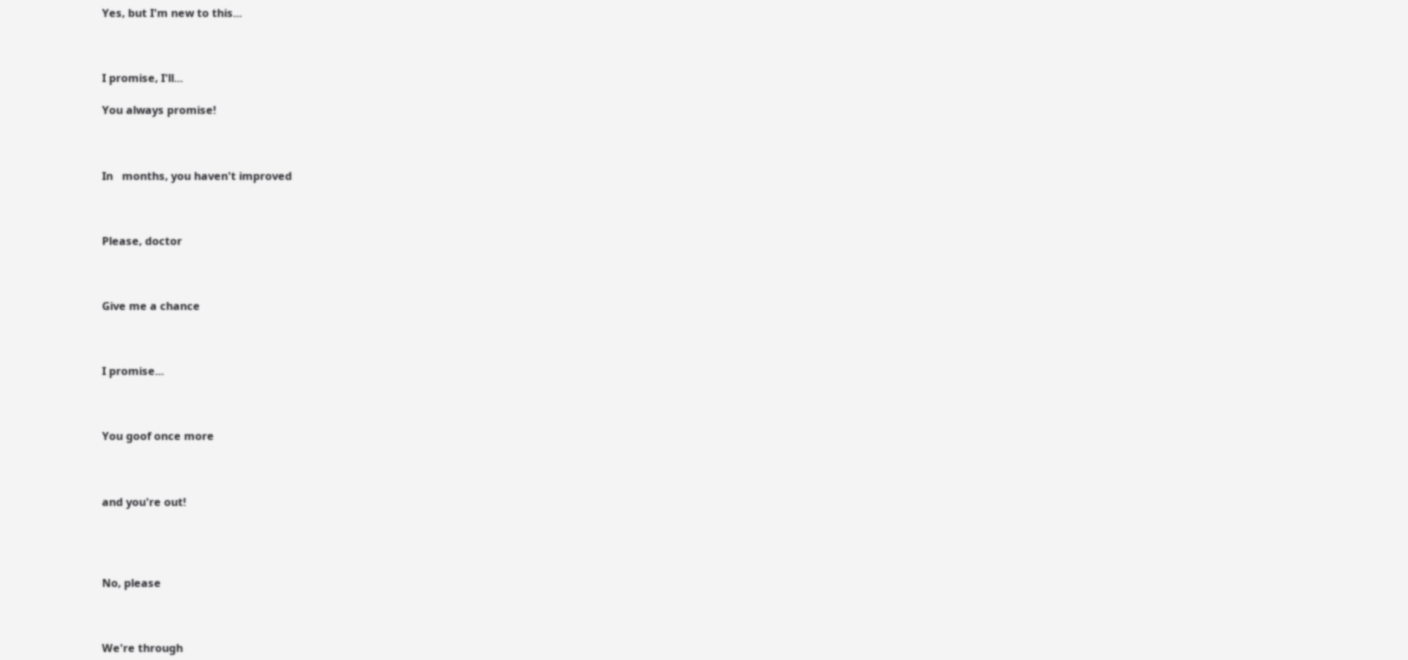Yes, but I'm new to this...



I promise, I'll...

You always promise!



In   months, you haven't improved



Please, doctor



Give me a chance



I promise...



You goof once more



and you're out!




No, please



We're through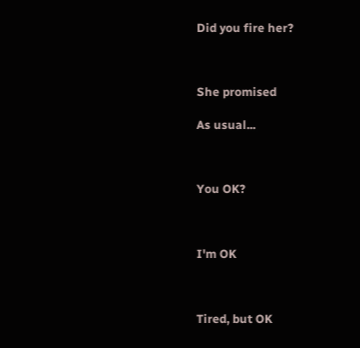Did you fire her?



She promised

As usual...



You OK?



I'm OK



Tired, but OK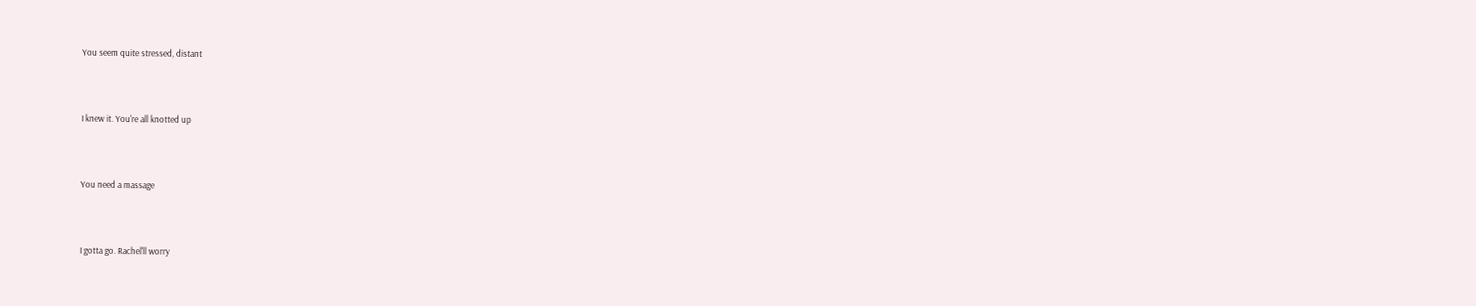You seem quite stressed, distant



I knew it. You're all knotted up



You need a massage



I gotta go. Rachel'll worry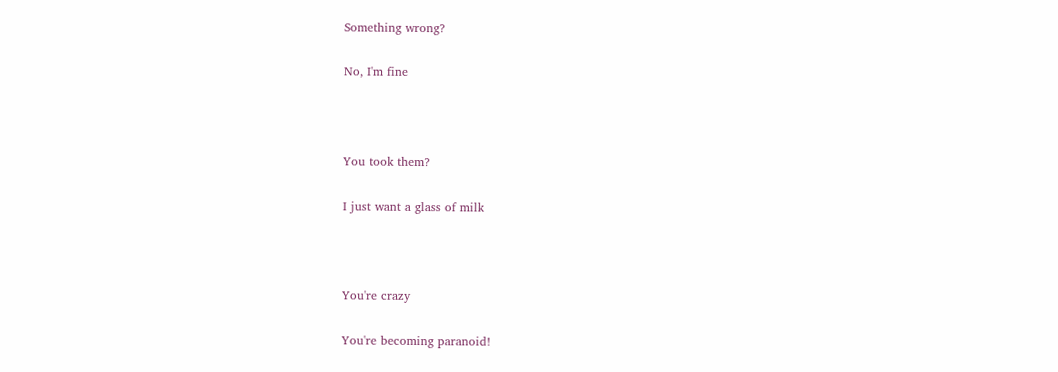Something wrong?

No, I'm fine



You took them?

I just want a glass of milk



You're crazy

You're becoming paranoid!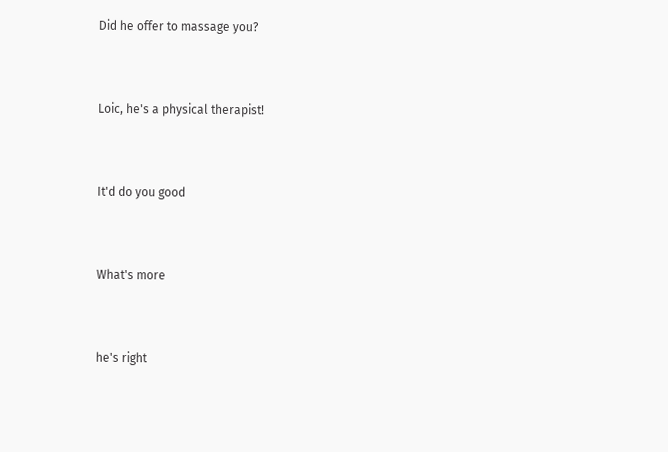Did he offer to massage you?



Loic, he's a physical therapist!



It'd do you good



What's more



he's right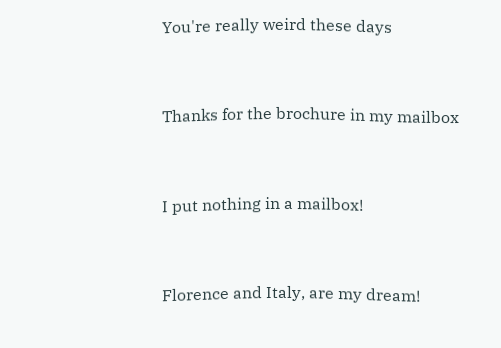You're really weird these days



Thanks for the brochure in my mailbox



I put nothing in a mailbox!



Florence and Italy, are my dream!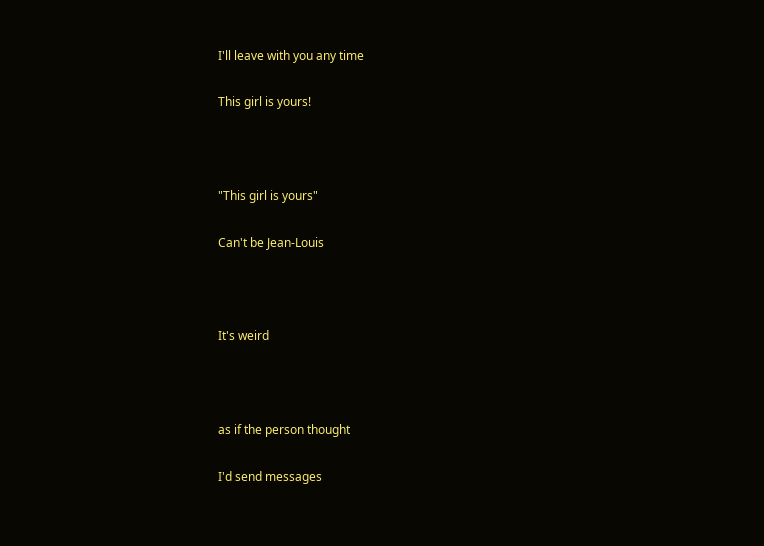I'll leave with you any time

This girl is yours!



"This girl is yours"

Can't be Jean-Louis



It's weird



as if the person thought

I'd send messages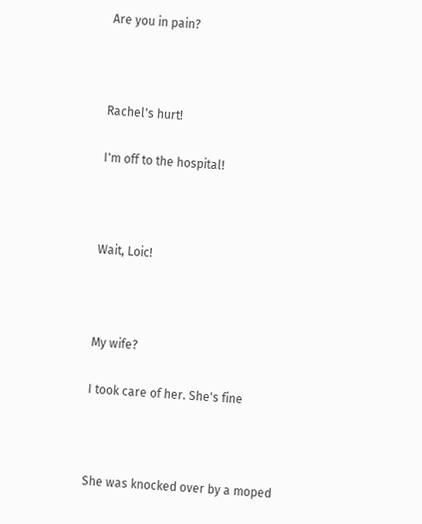Are you in pain?



Rachel's hurt!

I'm off to the hospital!



Wait, Loic!



My wife?

I took care of her. She's fine



She was knocked over by a moped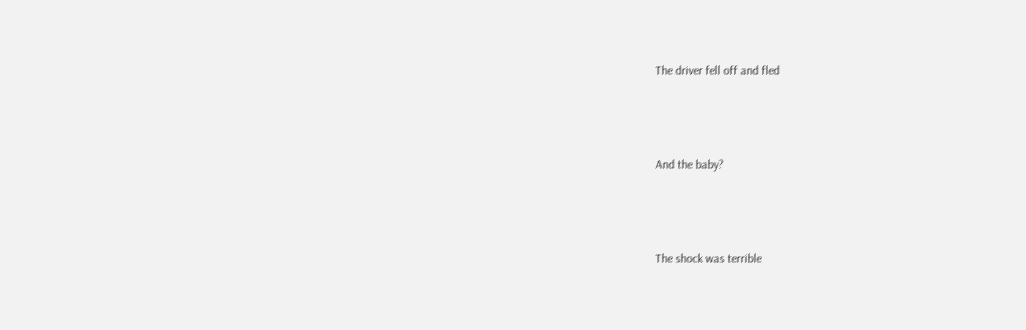The driver fell off and fled



And the baby?



The shock was terrible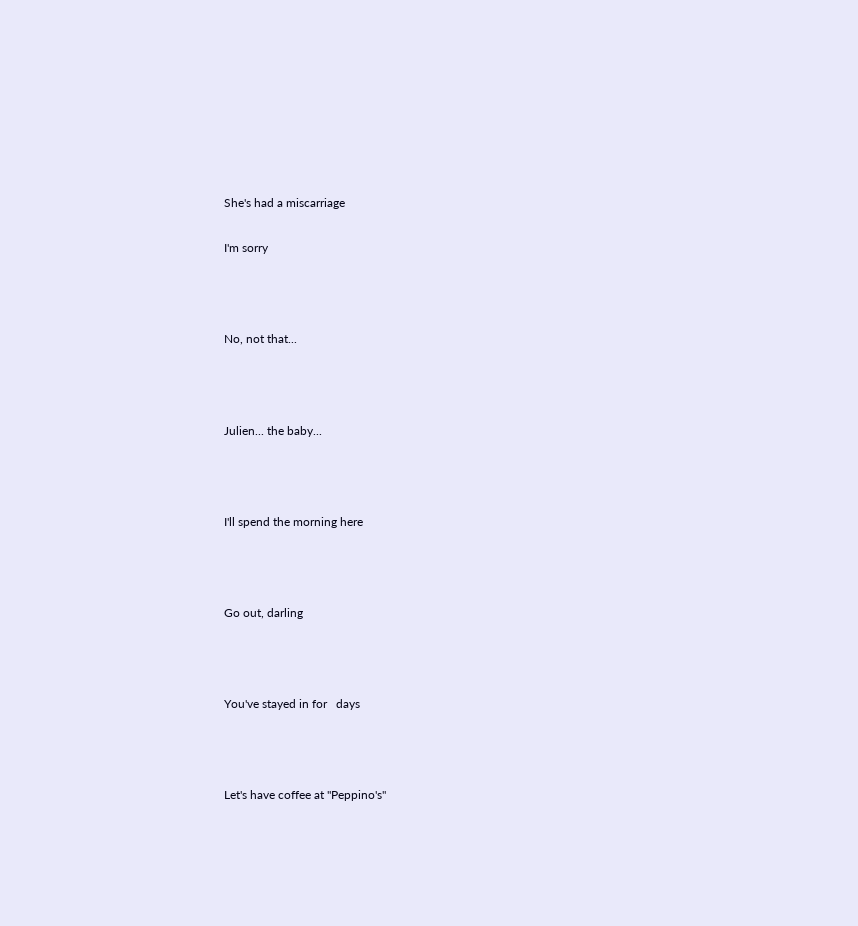She's had a miscarriage

I'm sorry



No, not that...



Julien... the baby...



I'll spend the morning here



Go out, darling



You've stayed in for   days



Let's have coffee at "Peppino's"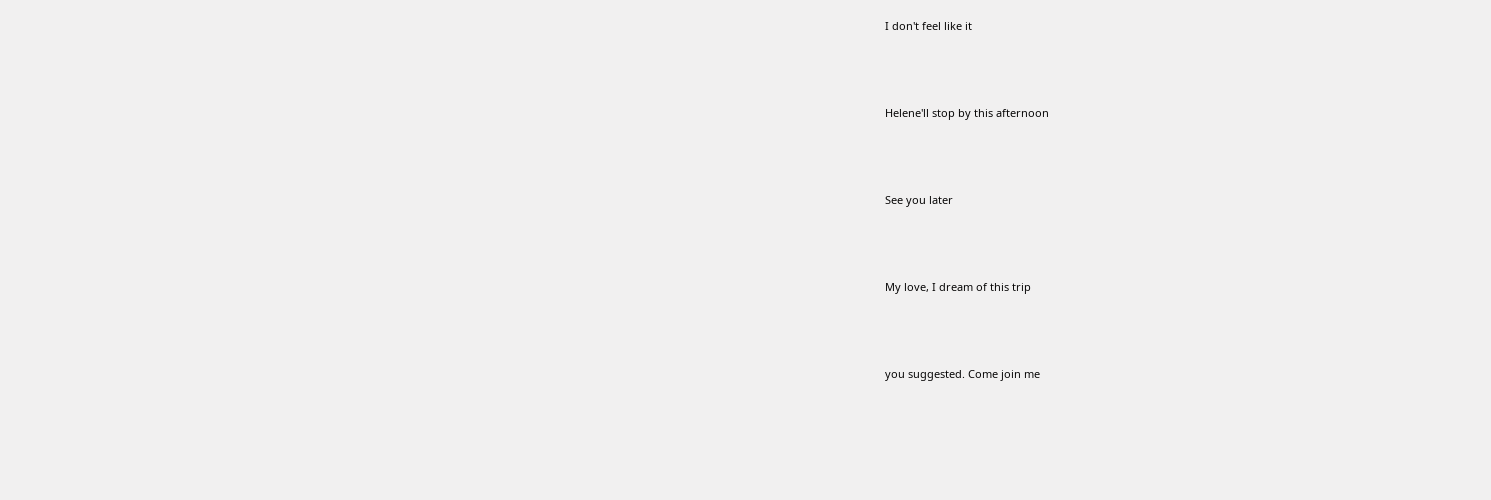I don't feel like it



Helene'll stop by this afternoon



See you later



My love, I dream of this trip



you suggested. Come join me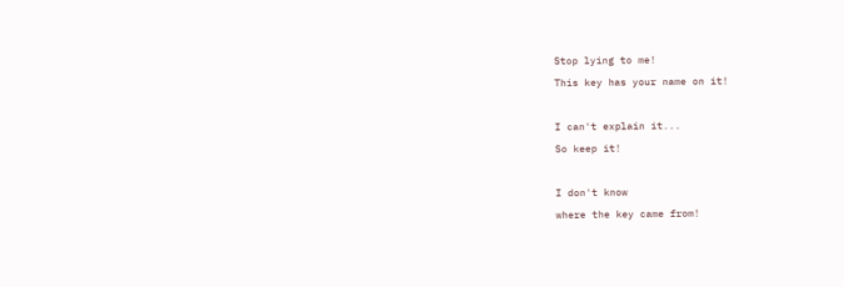Stop lying to me!

This key has your name on it!



I can't explain it...

So keep it!



I don't know

where the key came from!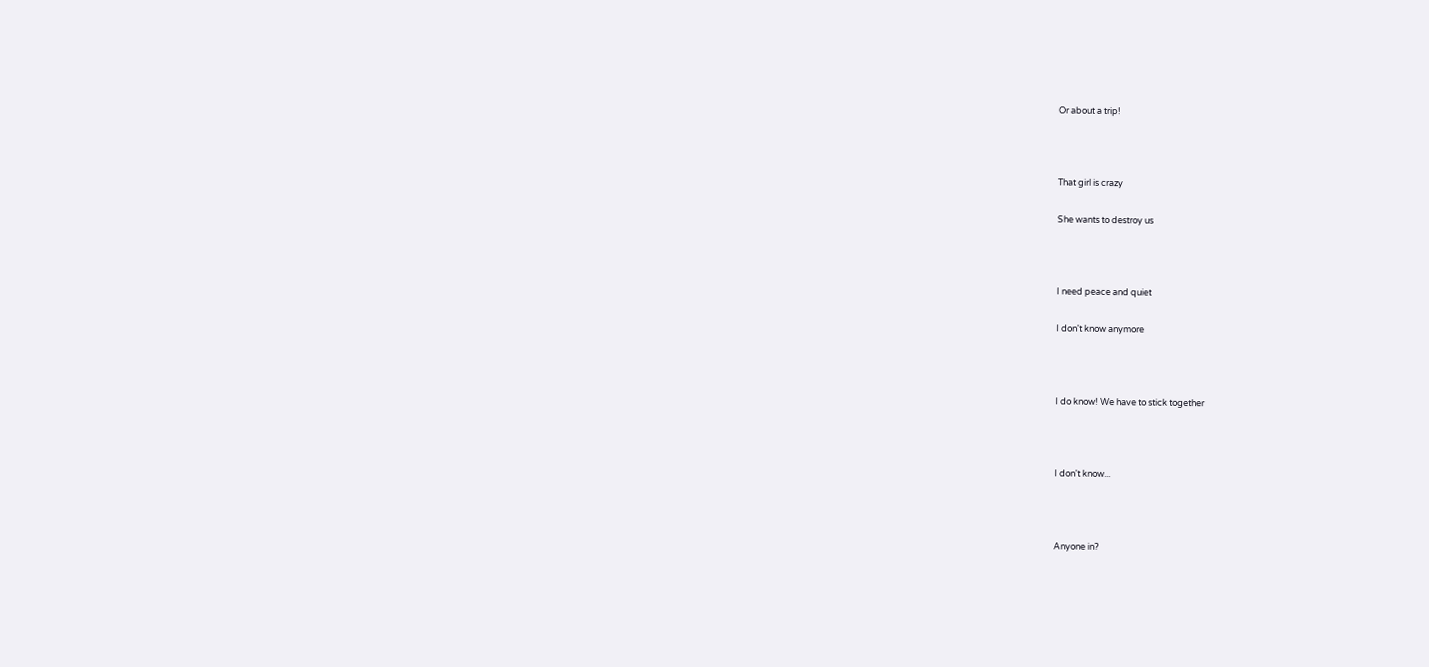Or about a trip!



That girl is crazy

She wants to destroy us



I need peace and quiet

I don't know anymore



I do know! We have to stick together



I don't know...



Anyone in?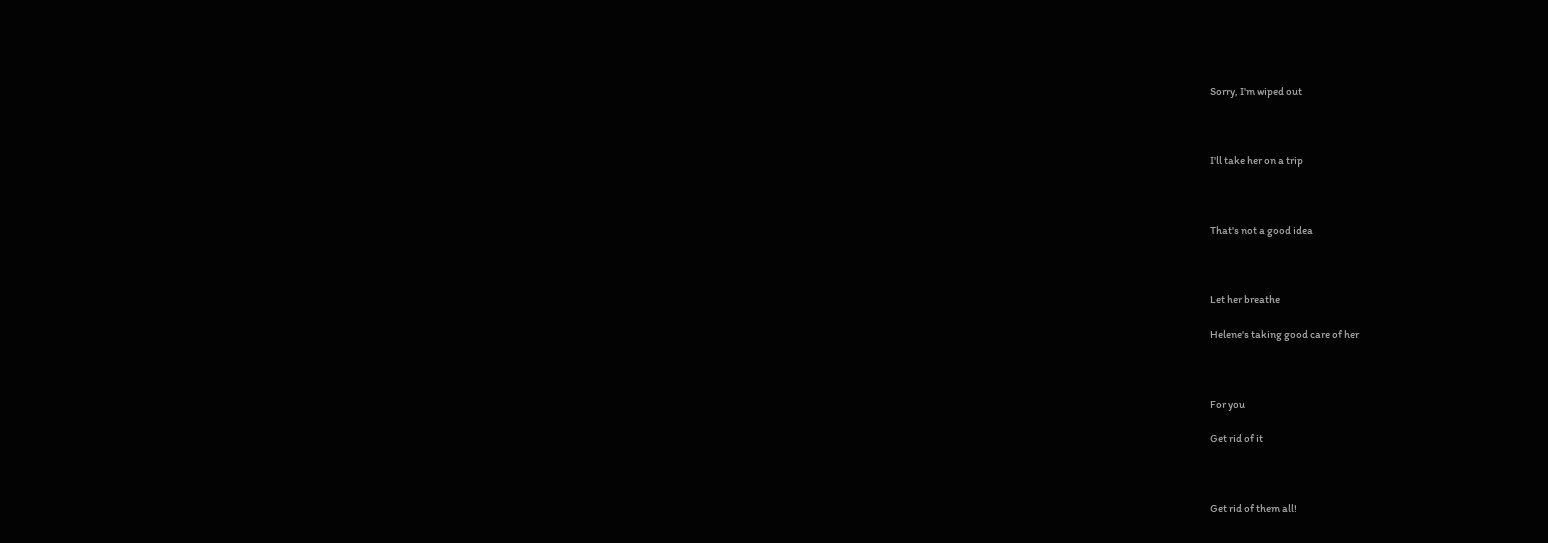Sorry, I'm wiped out



I'll take her on a trip



That's not a good idea



Let her breathe

Helene's taking good care of her



For you

Get rid of it



Get rid of them all!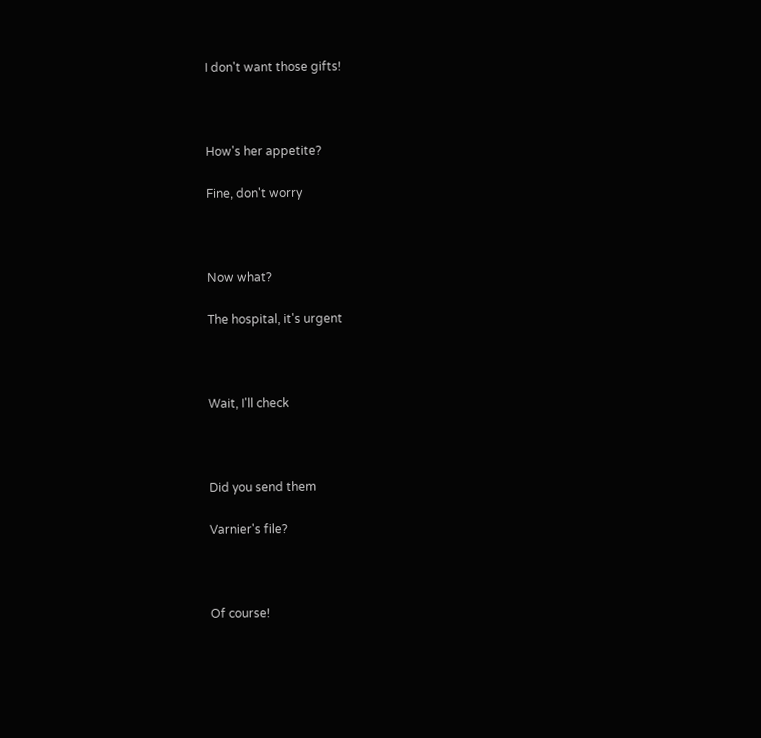I don't want those gifts!



How's her appetite?

Fine, don't worry



Now what?

The hospital, it's urgent



Wait, I'll check



Did you send them

Varnier's file?



Of course!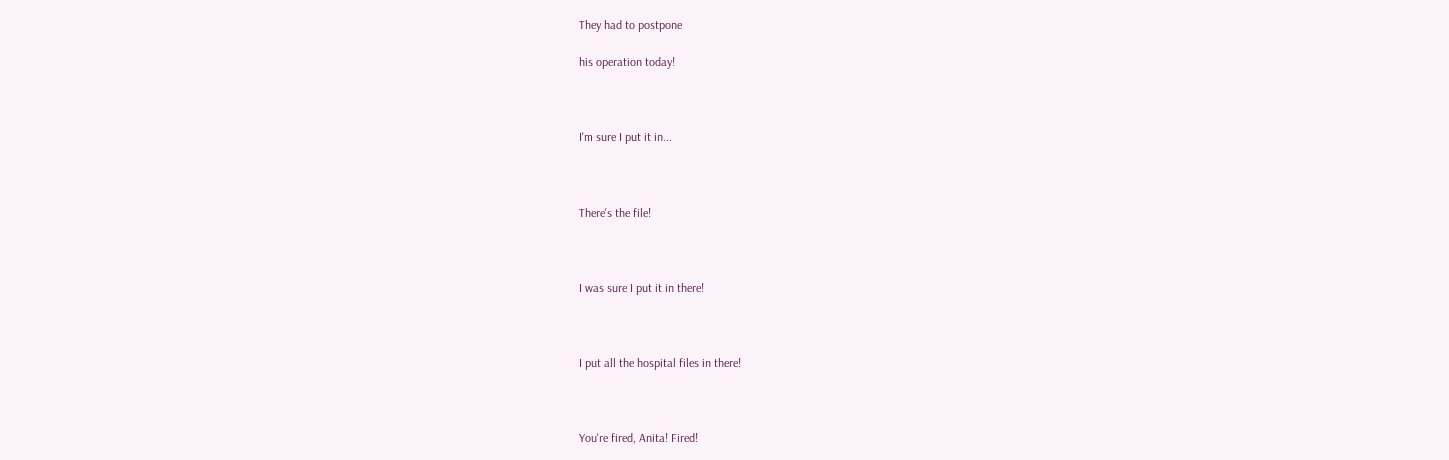They had to postpone

his operation today!



I'm sure I put it in...



There's the file!



I was sure I put it in there!



I put all the hospital files in there!



You're fired, Anita! Fired!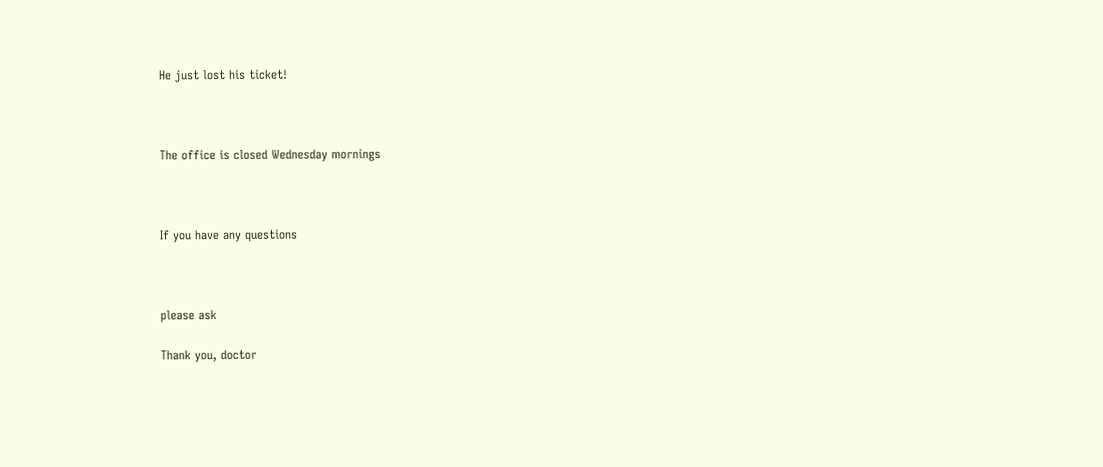He just lost his ticket!



The office is closed Wednesday mornings



If you have any questions



please ask

Thank you, doctor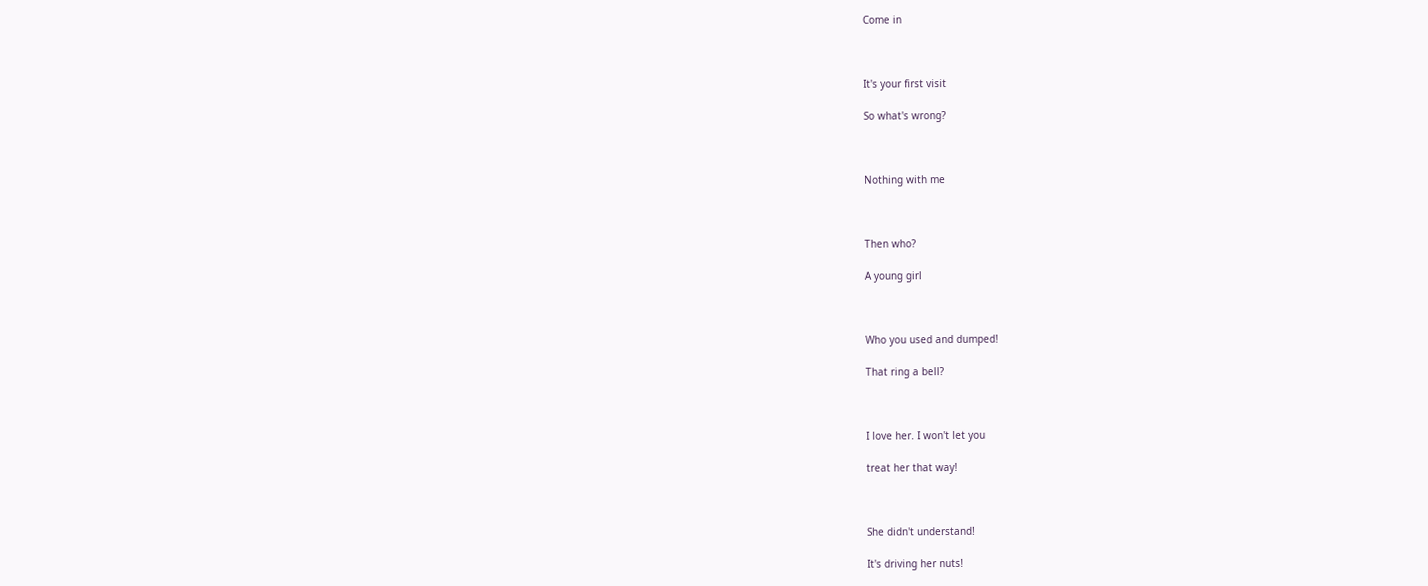Come in



It's your first visit

So what's wrong?



Nothing with me



Then who?

A young girl



Who you used and dumped!

That ring a bell?



I love her. I won't let you

treat her that way!



She didn't understand!

It's driving her nuts!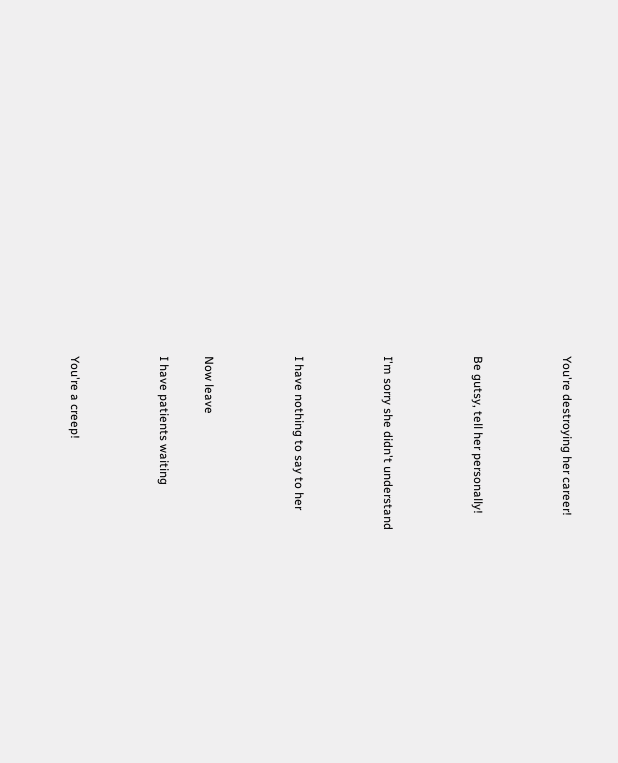You're destroying her career!



Be gutsy, tell her personally!



I'm sorry she didn't understand



I have nothing to say to her



Now leave

I have patients waiting



You're a creep!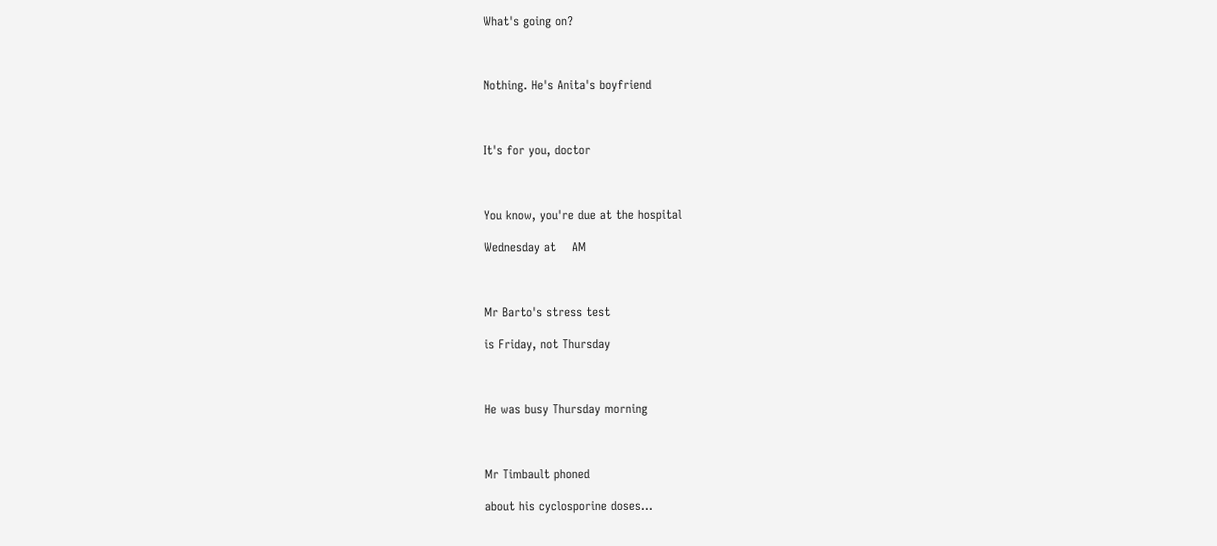What's going on?



Nothing. He's Anita's boyfriend



It's for you, doctor



You know, you're due at the hospital

Wednesday at    AM



Mr Barto's stress test

is Friday, not Thursday



He was busy Thursday morning



Mr Timbault phoned

about his cyclosporine doses...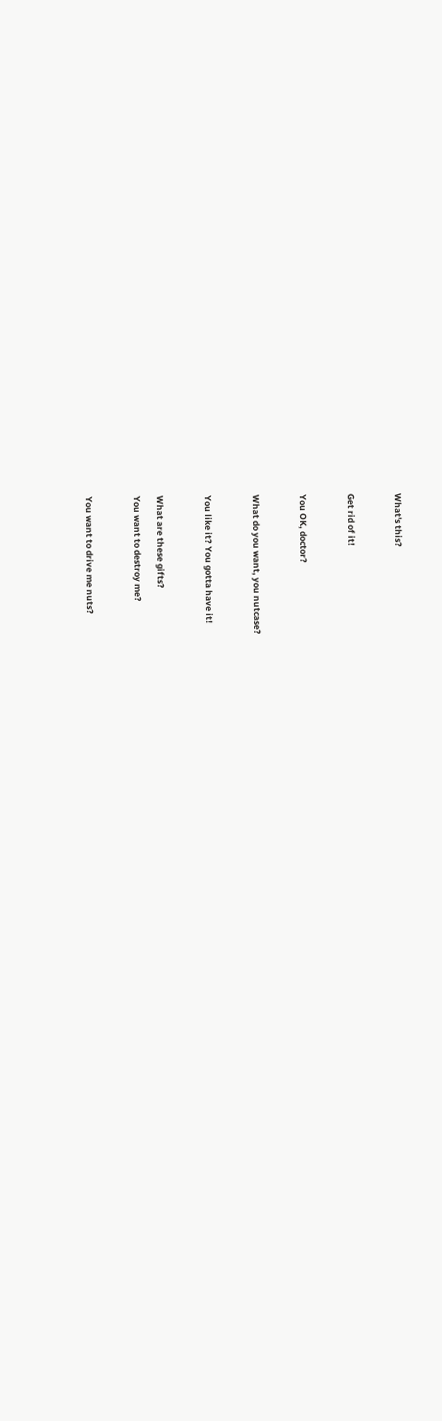What's this?



Get rid of it!



You OK, doctor?



What do you want, you nutcase?



You like it? You gotta have it!



What are these gifts?

You want to destroy me?



You want to drive me nuts?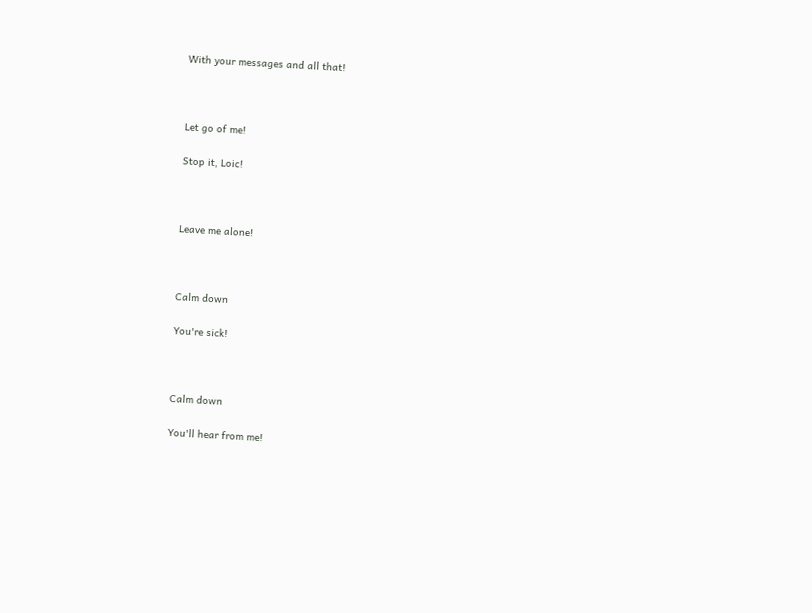With your messages and all that!



Let go of me!

Stop it, Loic!



Leave me alone!



Calm down

You're sick!



Calm down

You'll hear from me!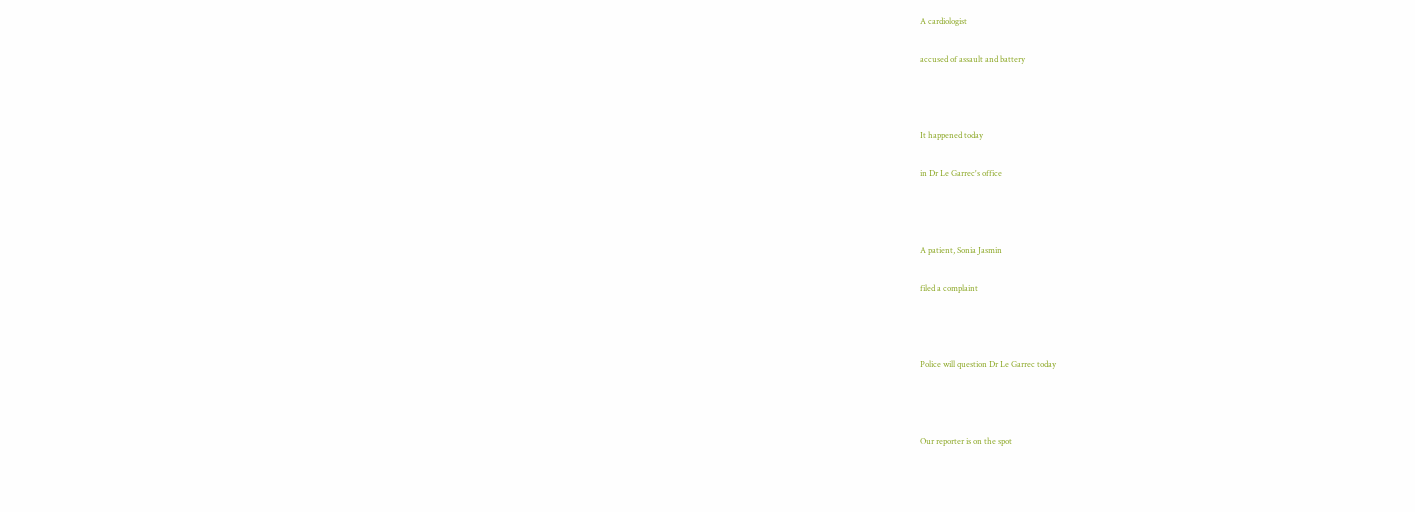A cardiologist

accused of assault and battery



It happened today

in Dr Le Garrec's office



A patient, Sonia Jasmin

filed a complaint



Police will question Dr Le Garrec today



Our reporter is on the spot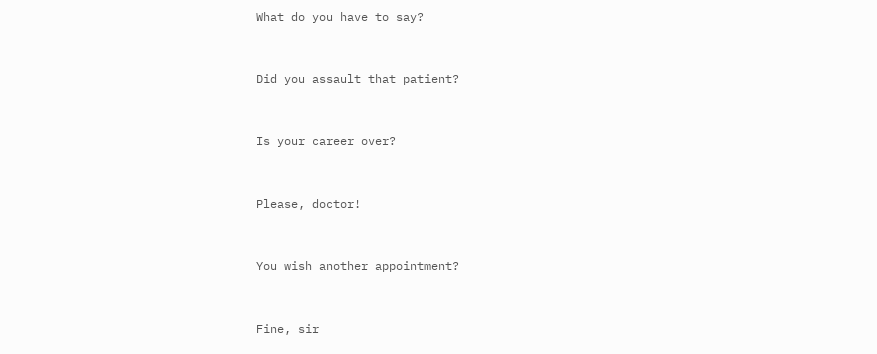What do you have to say?



Did you assault that patient?



Is your career over?



Please, doctor!



You wish another appointment?



Fine, sir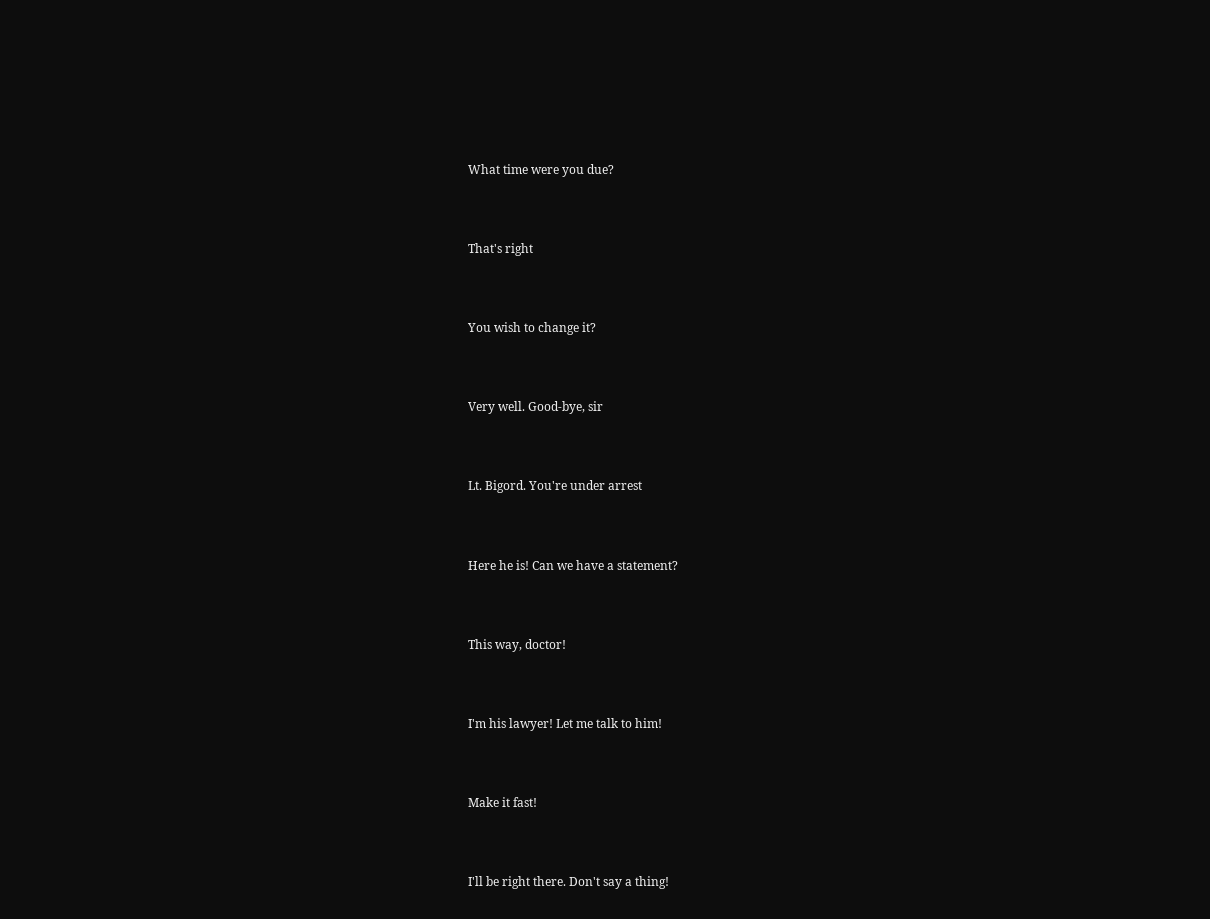What time were you due?



That's right



You wish to change it?



Very well. Good-bye, sir



Lt. Bigord. You're under arrest



Here he is! Can we have a statement?



This way, doctor!



I'm his lawyer! Let me talk to him!



Make it fast!



I'll be right there. Don't say a thing!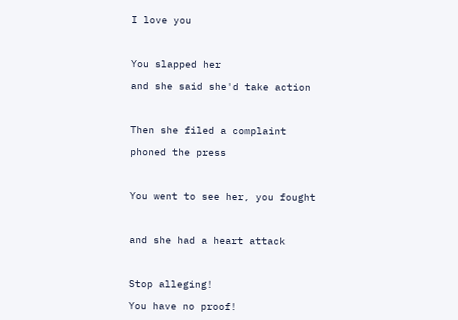I love you



You slapped her

and she said she'd take action



Then she filed a complaint

phoned the press



You went to see her, you fought



and she had a heart attack



Stop alleging!

You have no proof!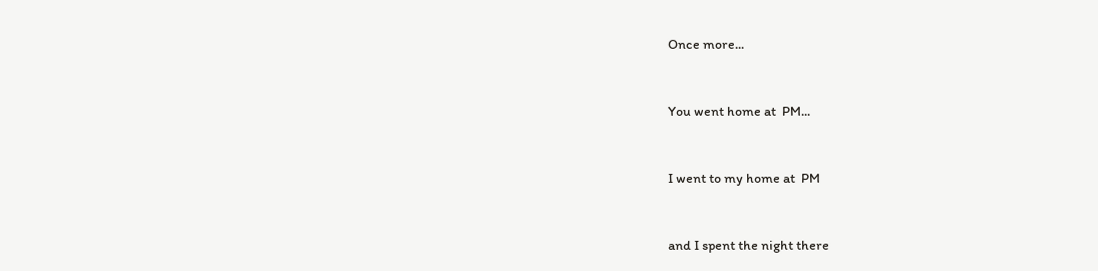Once more...



You went home at  PM...



I went to my home at  PM



and I spent the night there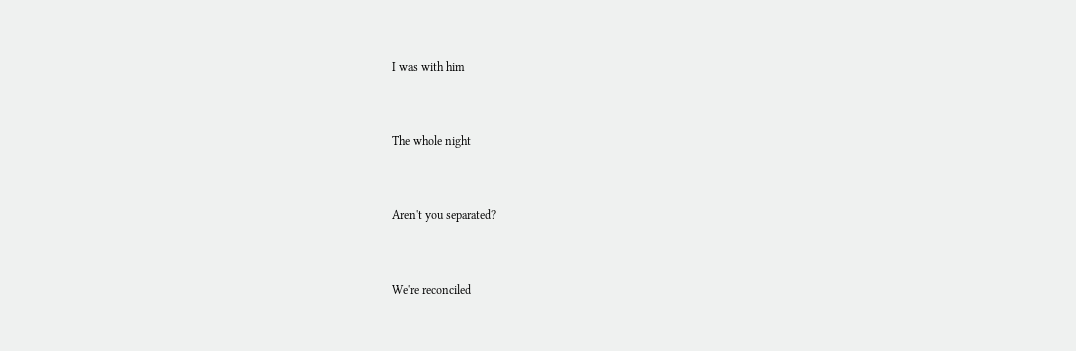I was with him



The whole night



Aren't you separated?



We're reconciled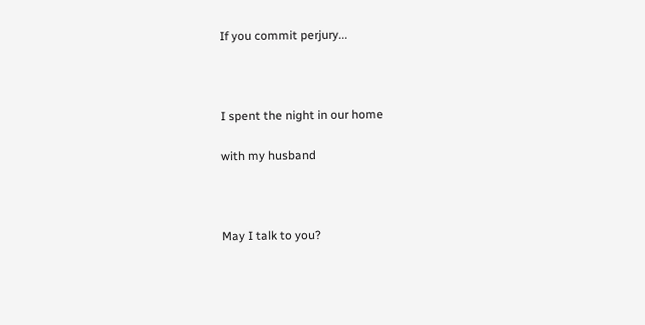If you commit perjury...



I spent the night in our home

with my husband



May I talk to you?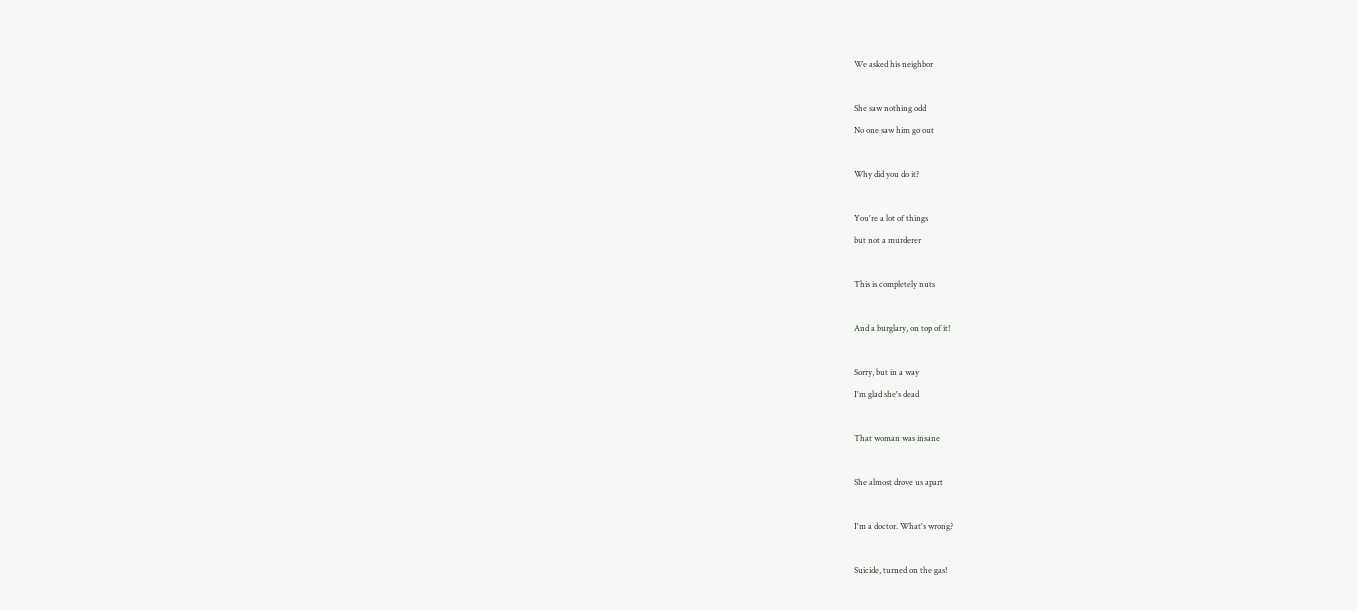We asked his neighbor



She saw nothing odd

No one saw him go out



Why did you do it?



You're a lot of things

but not a murderer



This is completely nuts



And a burglary, on top of it!



Sorry, but in a way

I'm glad she's dead



That woman was insane



She almost drove us apart



I'm a doctor. What's wrong?



Suicide, turned on the gas!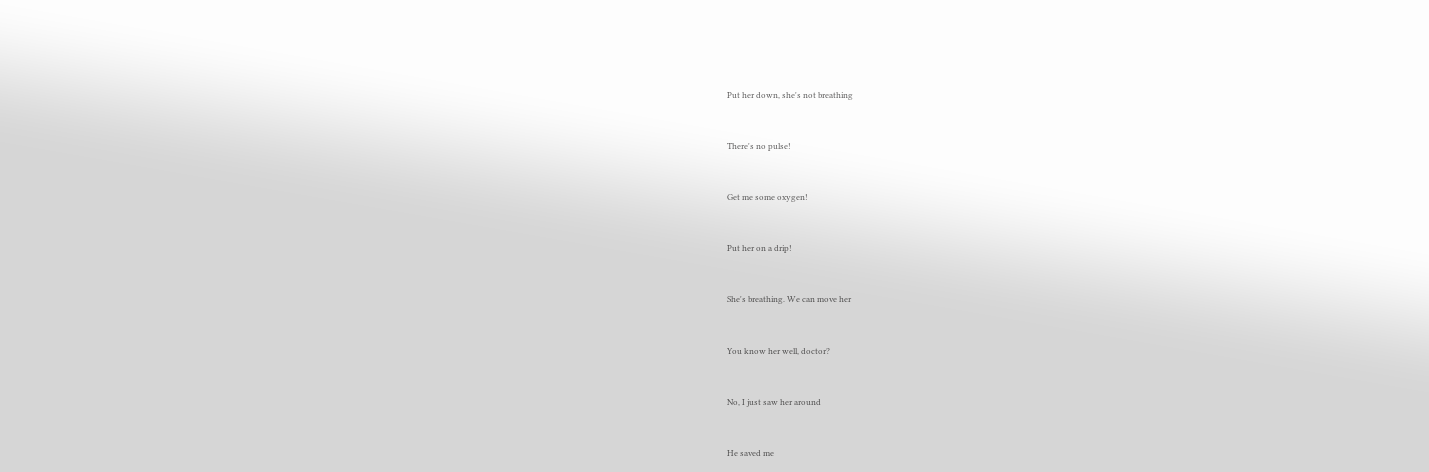Put her down, she's not breathing



There's no pulse!



Get me some oxygen!



Put her on a drip!



She's breathing. We can move her



You know her well, doctor?



No, I just saw her around



He saved me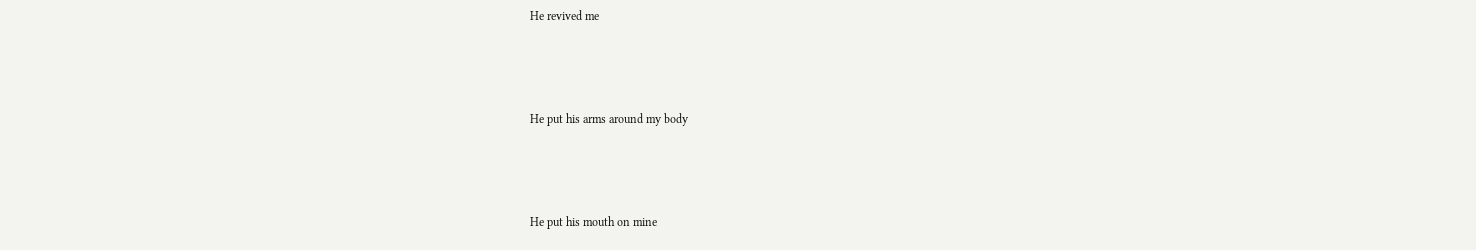He revived me



He put his arms around my body



He put his mouth on mine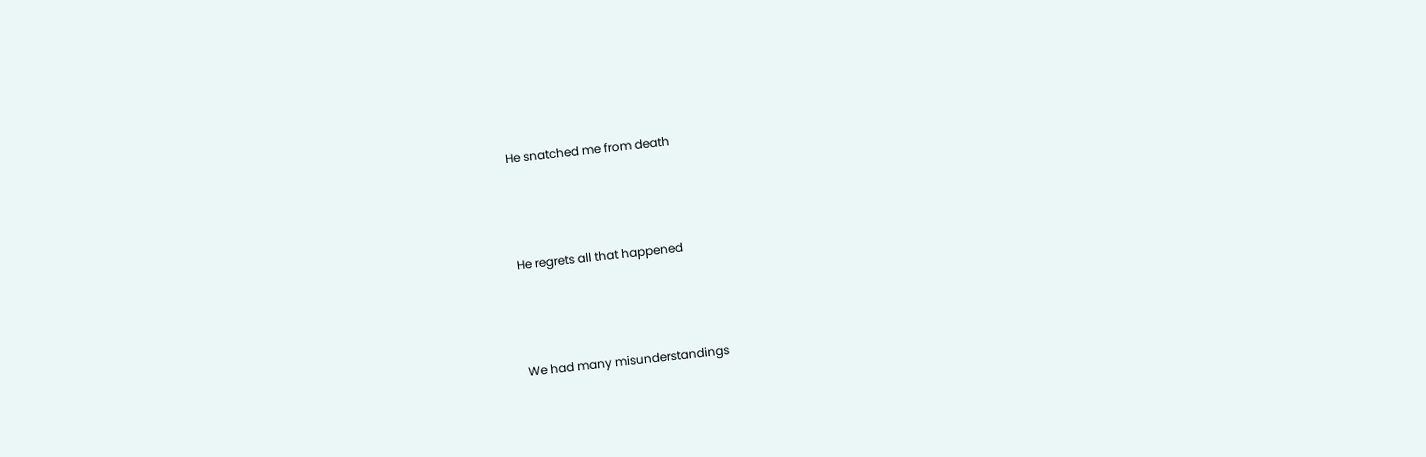He snatched me from death



He regrets all that happened



We had many misunderstandings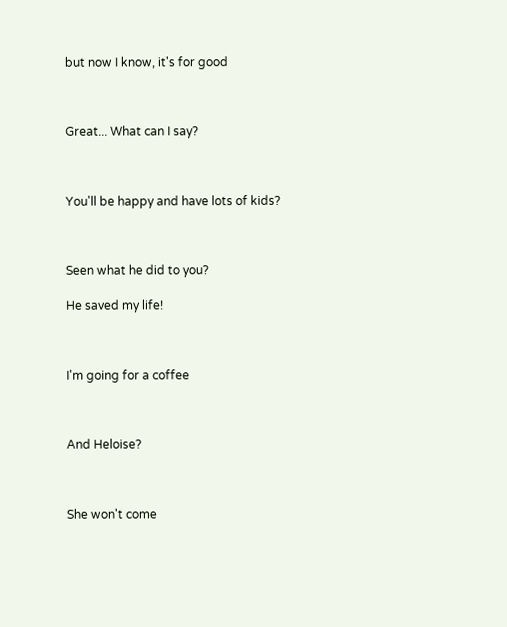but now I know, it's for good



Great... What can I say?



You'll be happy and have lots of kids?



Seen what he did to you?

He saved my life!



I'm going for a coffee



And Heloise?



She won't come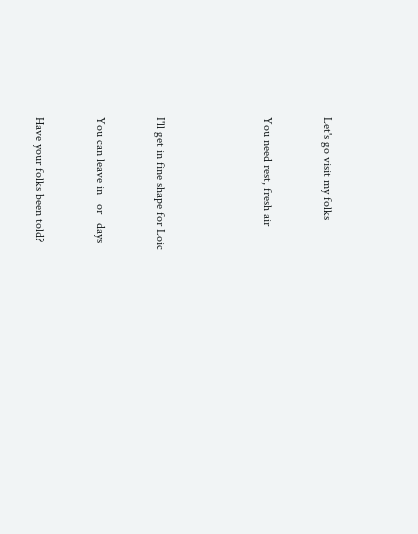Let's go visit my folks



You need rest, fresh air






I'll get in fine shape for Loic



You can leave in   or   days



Have your folks been told?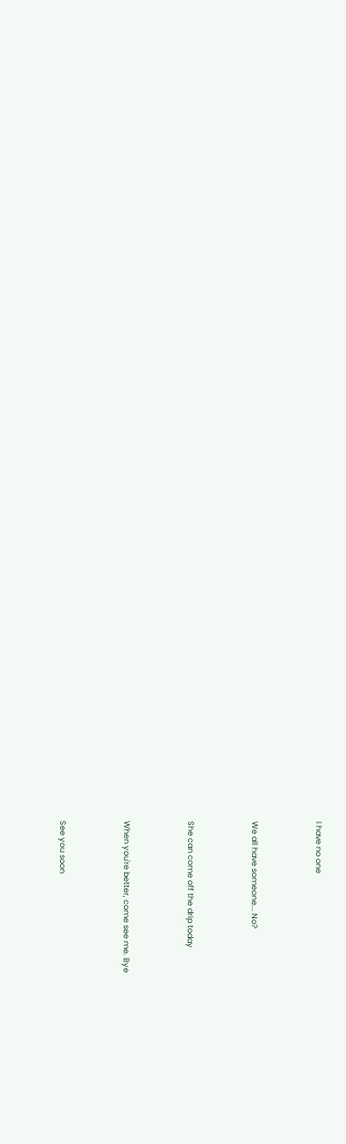I have no one



We all have someone... No?



She can come off the drip today



When you're better, come see me. Bye



See you soon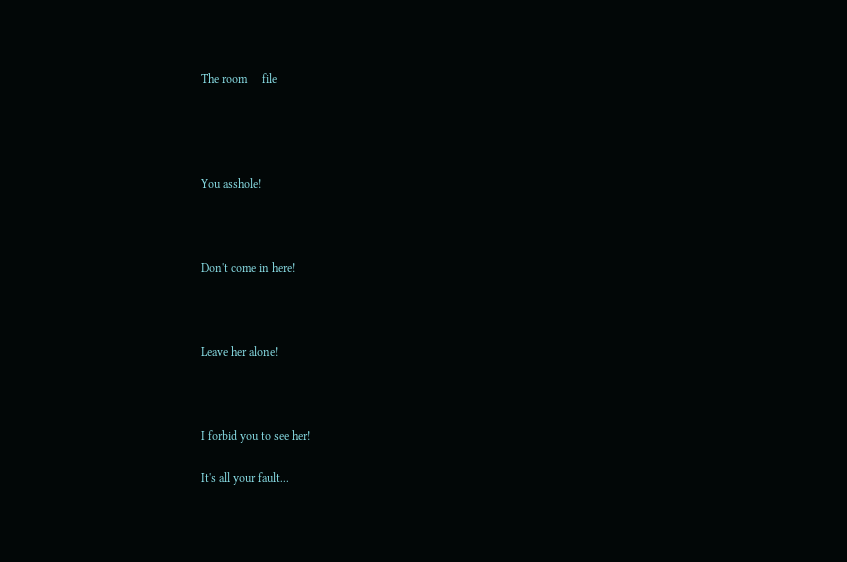The room     file




You asshole!



Don't come in here!



Leave her alone!



I forbid you to see her!

It's all your fault...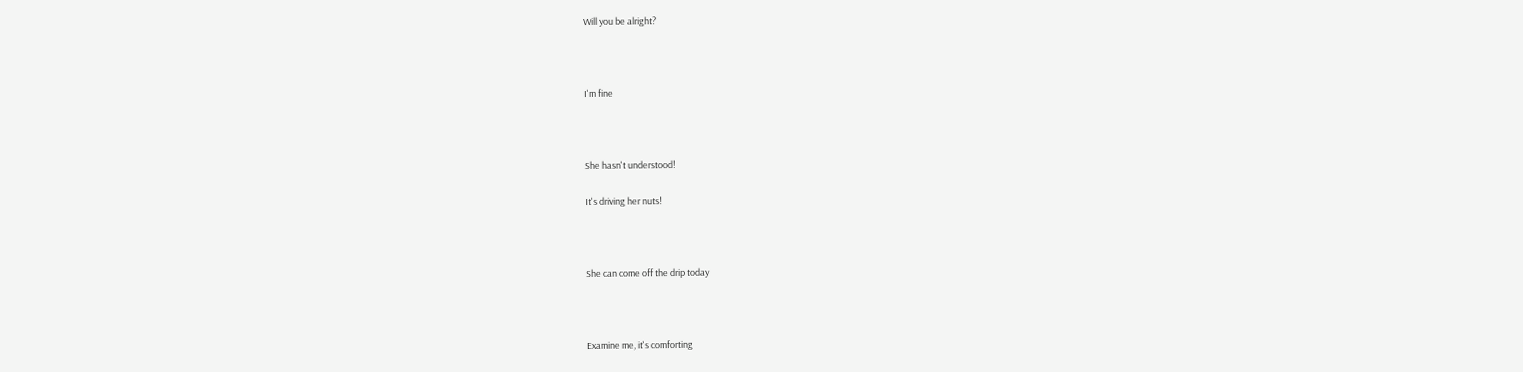Will you be alright?



I'm fine



She hasn't understood!

It's driving her nuts!



She can come off the drip today



Examine me, it's comforting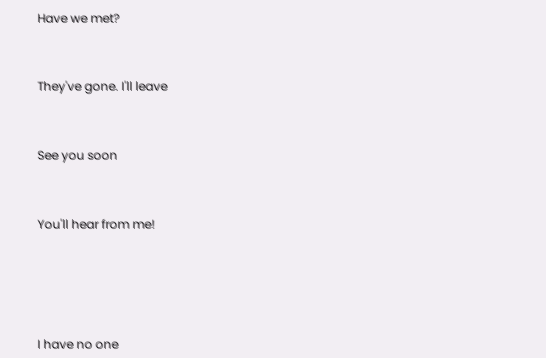Have we met?



They've gone. I'll leave



See you soon



You'll hear from me!






I have no one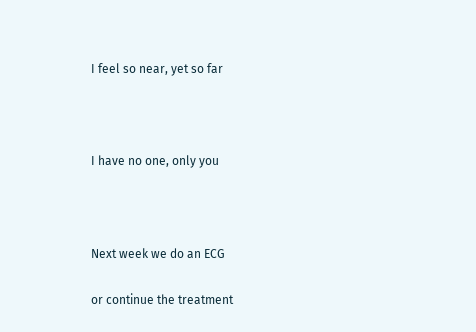I feel so near, yet so far



I have no one, only you



Next week we do an ECG

or continue the treatment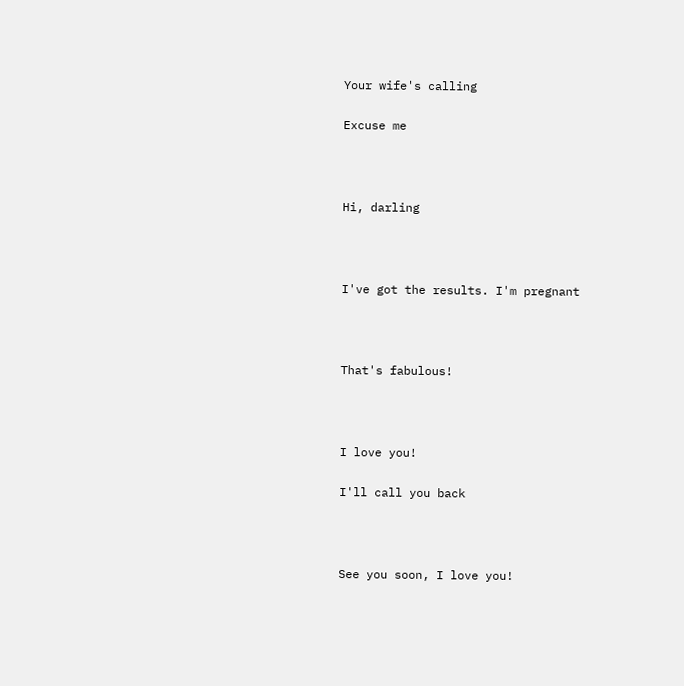Your wife's calling

Excuse me



Hi, darling



I've got the results. I'm pregnant



That's fabulous!



I love you!

I'll call you back



See you soon, I love you!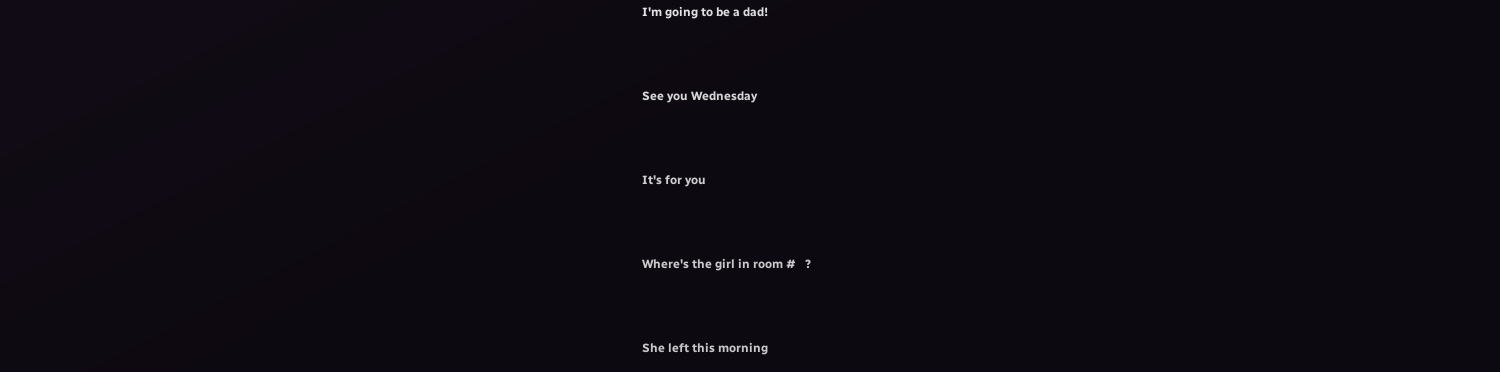I'm going to be a dad!



See you Wednesday



It's for you



Where's the girl in room #   ?



She left this morning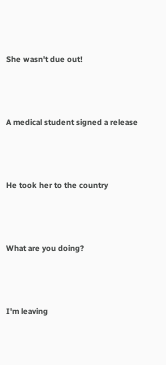She wasn't due out!



A medical student signed a release



He took her to the country



What are you doing?



I'm leaving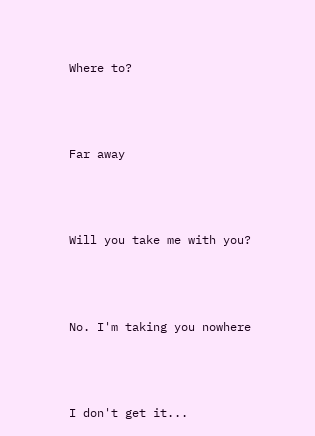Where to?



Far away



Will you take me with you?



No. I'm taking you nowhere



I don't get it...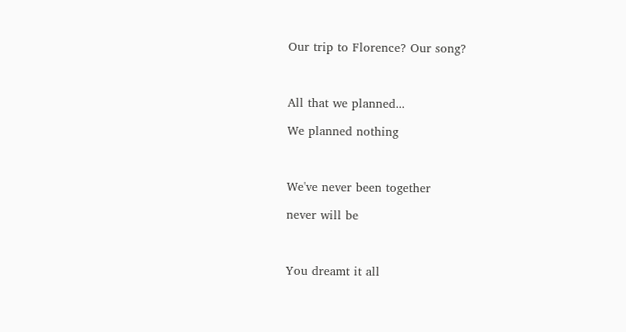Our trip to Florence? Our song?



All that we planned...

We planned nothing



We've never been together

never will be



You dreamt it all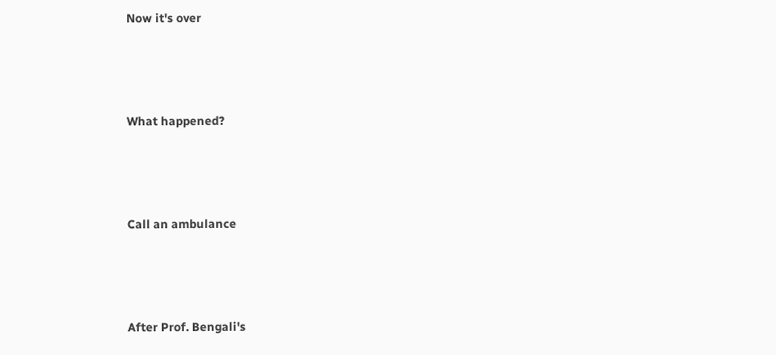Now it's over



What happened?



Call an ambulance



After Prof. Bengali's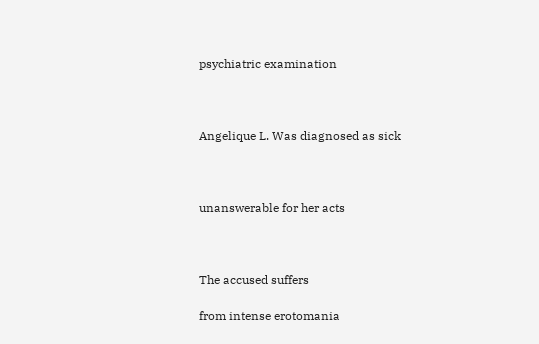psychiatric examination



Angelique L. Was diagnosed as sick



unanswerable for her acts



The accused suffers

from intense erotomania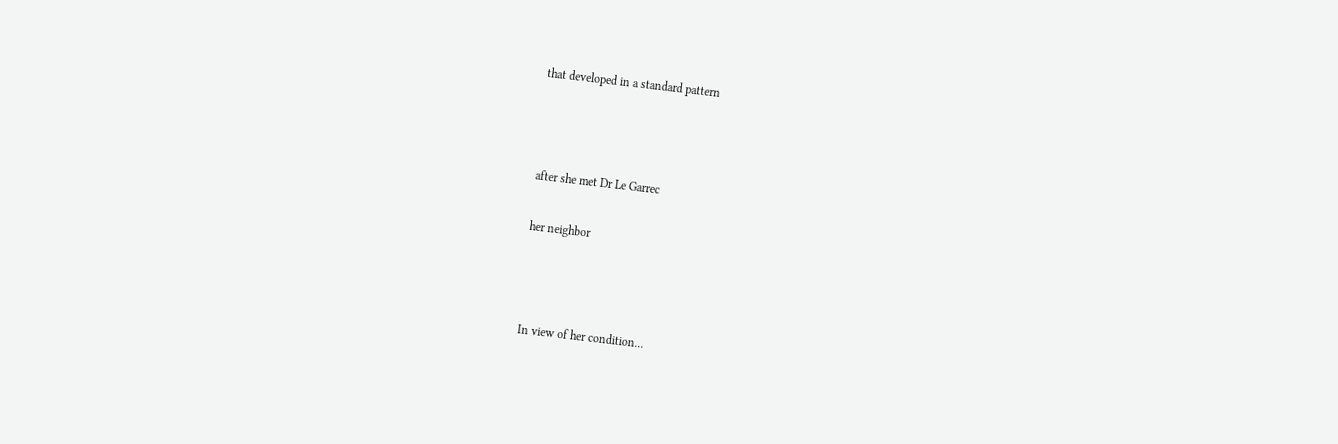that developed in a standard pattern



after she met Dr Le Garrec

her neighbor



In view of her condition...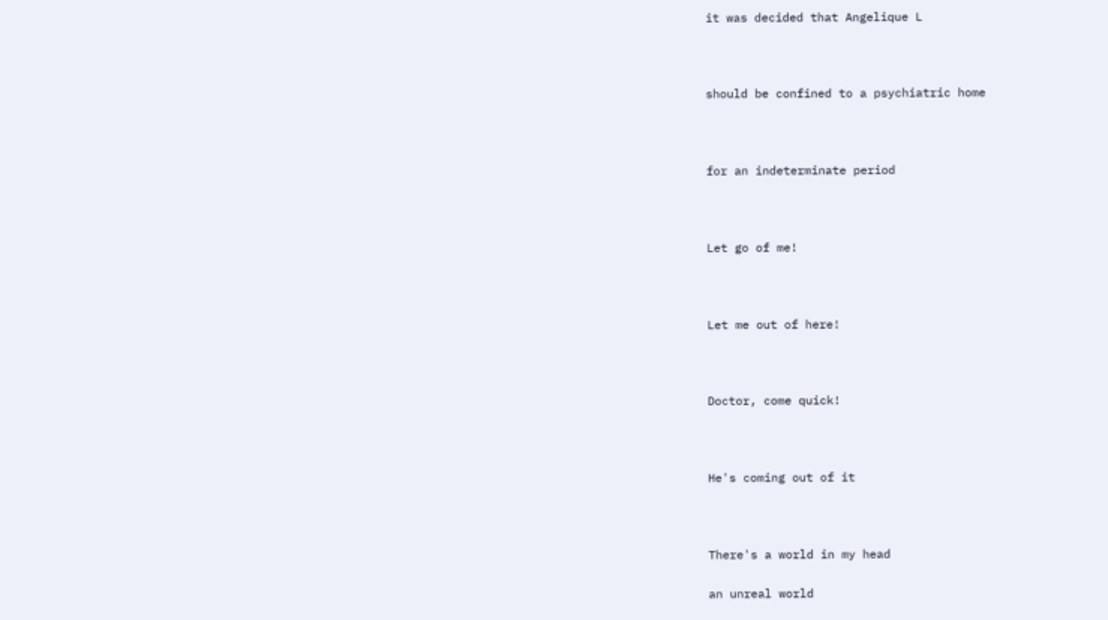it was decided that Angelique L



should be confined to a psychiatric home



for an indeterminate period



Let go of me!



Let me out of here!



Doctor, come quick!



He's coming out of it



There's a world in my head

an unreal world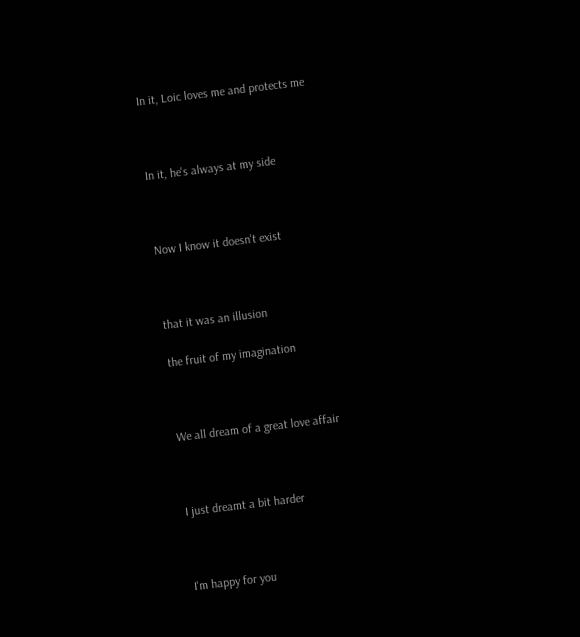In it, Loic loves me and protects me



In it, he's always at my side



Now I know it doesn't exist



that it was an illusion

the fruit of my imagination



We all dream of a great love affair



I just dreamt a bit harder



I'm happy for you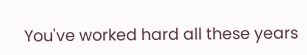You've worked hard all these years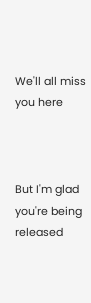We'll all miss you here



But I'm glad you're being released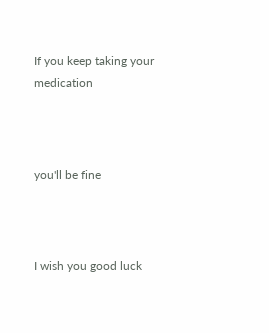If you keep taking your medication



you'll be fine



I wish you good luck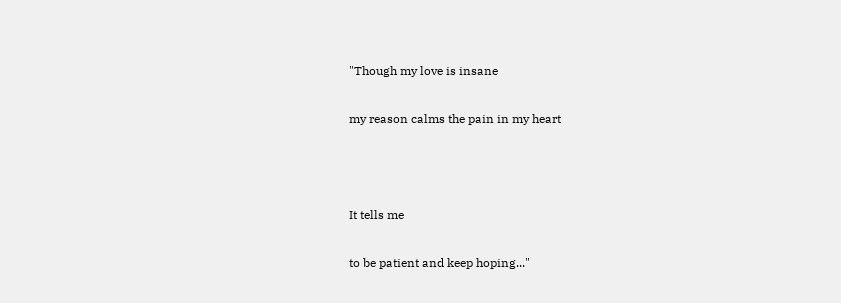"Though my love is insane

my reason calms the pain in my heart



It tells me

to be patient and keep hoping..."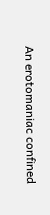An erotomaniac confined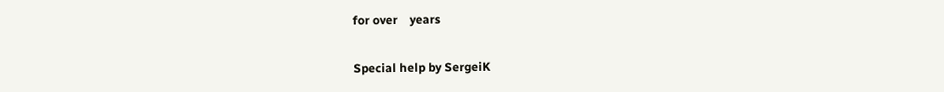for over    years


Special help by SergeiK